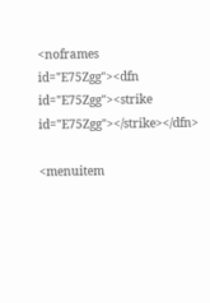<noframes id="E75Zgg"><dfn id="E75Zgg"><strike id="E75Zgg"></strike></dfn>

<menuitem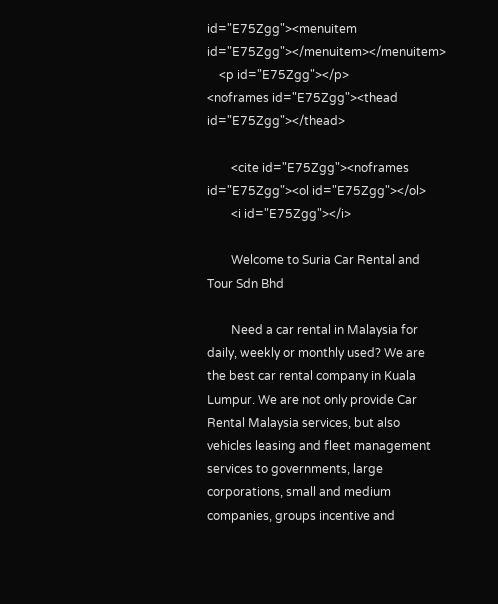id="E75Zgg"><menuitem id="E75Zgg"></menuitem></menuitem>
    <p id="E75Zgg"></p>
<noframes id="E75Zgg"><thead id="E75Zgg"></thead>

        <cite id="E75Zgg"><noframes id="E75Zgg"><ol id="E75Zgg"></ol>
        <i id="E75Zgg"></i>

        Welcome to Suria Car Rental and Tour Sdn Bhd

        Need a car rental in Malaysia for daily, weekly or monthly used? We are the best car rental company in Kuala Lumpur. We are not only provide Car Rental Malaysia services, but also vehicles leasing and fleet management services to governments, large corporations, small and medium companies, groups incentive and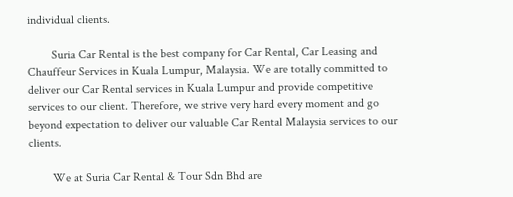individual clients.

        Suria Car Rental is the best company for Car Rental, Car Leasing and Chauffeur Services in Kuala Lumpur, Malaysia. We are totally committed to deliver our Car Rental services in Kuala Lumpur and provide competitive services to our client. Therefore, we strive very hard every moment and go beyond expectation to deliver our valuable Car Rental Malaysia services to our clients.

        We at Suria Car Rental & Tour Sdn Bhd are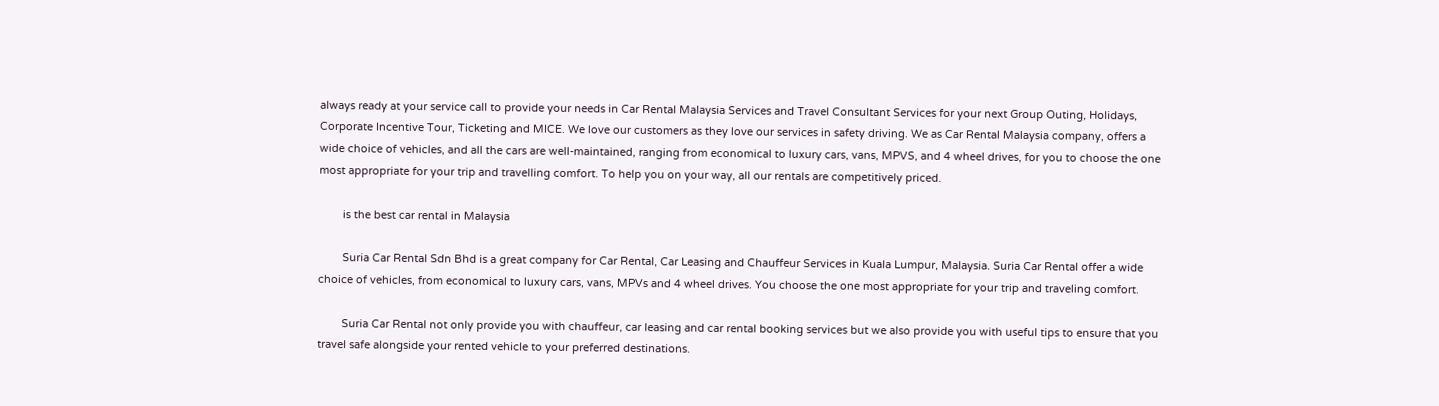always ready at your service call to provide your needs in Car Rental Malaysia Services and Travel Consultant Services for your next Group Outing, Holidays, Corporate Incentive Tour, Ticketing and MICE. We love our customers as they love our services in safety driving. We as Car Rental Malaysia company, offers a wide choice of vehicles, and all the cars are well-maintained, ranging from economical to luxury cars, vans, MPVS, and 4 wheel drives, for you to choose the one most appropriate for your trip and travelling comfort. To help you on your way, all our rentals are competitively priced.

        is the best car rental in Malaysia

        Suria Car Rental Sdn Bhd is a great company for Car Rental, Car Leasing and Chauffeur Services in Kuala Lumpur, Malaysia. Suria Car Rental offer a wide choice of vehicles, from economical to luxury cars, vans, MPVs and 4 wheel drives. You choose the one most appropriate for your trip and traveling comfort.

        Suria Car Rental not only provide you with chauffeur, car leasing and car rental booking services but we also provide you with useful tips to ensure that you travel safe alongside your rented vehicle to your preferred destinations.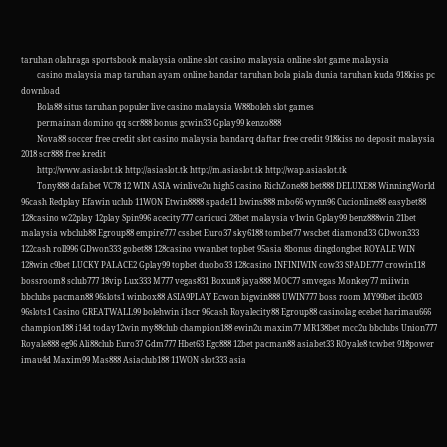taruhan olahraga sportsbook malaysia online slot casino malaysia online slot game malaysia
        casino malaysia map taruhan ayam online bandar taruhan bola piala dunia taruhan kuda 918kiss pc download
        Bola88 situs taruhan populer live casino malaysia W88boleh slot games
        permainan domino qq scr888 bonus gcwin33 Gplay99 kenzo888
        Nova88 soccer free credit slot casino malaysia bandarq daftar free credit 918kiss no deposit malaysia 2018 scr888 free kredit
        http://www.asiaslot.tk http://asiaslot.tk http://m.asiaslot.tk http://wap.asiaslot.tk
        Tony888 dafabet VC78 12 WIN ASIA winlive2u high5 casino RichZone88 bet888 DELUXE88 WinningWorld 96cash Redplay Efawin uclub 11WON Etwin8888 spade11 bwins888 mbo66 wynn96 Cucionline88 easybet88 128casino w22play 12play Spin996 acecity777 caricuci 28bet malaysia v1win Gplay99 benz888win 21bet malaysia wbclub88 Egroup88 empire777 cssbet Euro37 sky6188 tombet77 wscbet diamond33 GDwon333 122cash roll996 GDwon333 gobet88 128casino vwanbet topbet 95asia 8bonus dingdongbet ROYALE WIN 128win c9bet LUCKY PALACE2 Gplay99 topbet duobo33 128casino INFINIWIN cow33 SPADE777 crowin118 bossroom8 sclub777 18vip Lux333 M777 vegas831 Boxun8 jaya888 MOC77 smvegas Monkey77 miiwin bbclubs pacman88 96slots1 winbox88 ASIA9PLAY Ecwon bigwin888 UWIN777 boss room MY99bet ibc003 96slots1 Casino GREATWALL99 bolehwin i1scr 96cash Royalecity88 Egroup88 casinolag ecebet harimau666 champion188 i14d today12win my88club champion188 ewin2u maxim77 MR138bet mcc2u bbclubs Union777 Royale888 eg96 Ali88club Euro37 Gdm777 Hbet63 Egc888 12bet pacman88 asiabet33 ROyale8 tcwbet 918power imau4d Maxim99 Mas888 Asiaclub188 11WON slot333 asia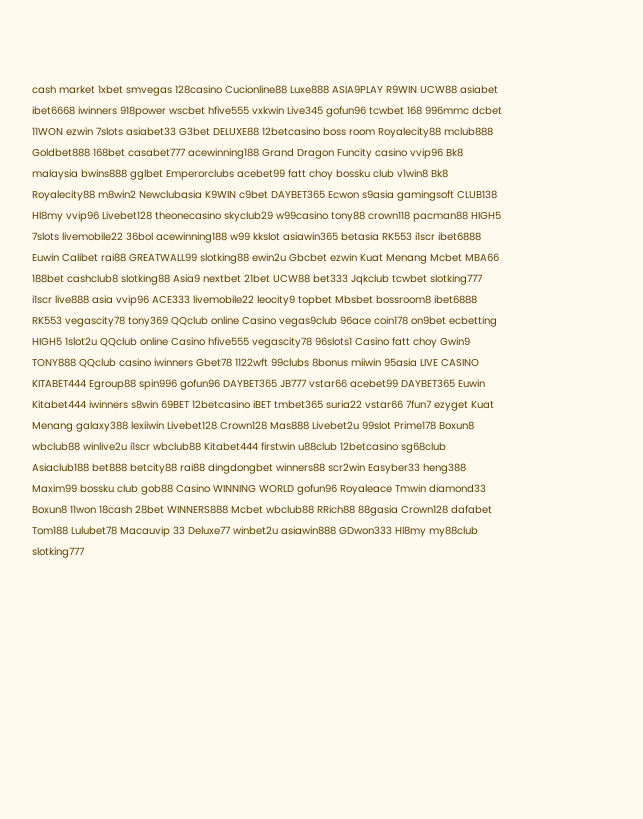cash market 1xbet smvegas 128casino Cucionline88 Luxe888 ASIA9PLAY R9WIN UCW88 asiabet ibet6668 iwinners 918power wscbet hfive555 vxkwin Live345 gofun96 tcwbet 168 996mmc dcbet 11WON ezwin 7slots asiabet33 G3bet DELUXE88 12betcasino boss room Royalecity88 mclub888 Goldbet888 168bet casabet777 acewinning188 Grand Dragon Funcity casino vvip96 Bk8 malaysia bwins888 gglbet Emperorclubs acebet99 fatt choy bossku club v1win8 Bk8 Royalecity88 m8win2 Newclubasia K9WIN c9bet DAYBET365 Ecwon s9asia gamingsoft CLUB138 Hl8my vvip96 Livebet128 theonecasino skyclub29 w99casino tony88 crown118 pacman88 HIGH5 7slots livemobile22 36bol acewinning188 w99 kkslot asiawin365 betasia RK553 i1scr ibet6888 Euwin Calibet rai88 GREATWALL99 slotking88 ewin2u Gbcbet ezwin Kuat Menang Mcbet MBA66 188bet cashclub8 slotking88 Asia9 nextbet 21bet UCW88 bet333 Jqkclub tcwbet slotking777 i1scr live888 asia vvip96 ACE333 livemobile22 leocity9 topbet Mbsbet bossroom8 ibet6888 RK553 vegascity78 tony369 QQclub online Casino vegas9club 96ace coin178 on9bet ecbetting HIGH5 1slot2u QQclub online Casino hfive555 vegascity78 96slots1 Casino fatt choy Gwin9 TONY888 QQclub casino iwinners Gbet78 1122wft 99clubs 8bonus miiwin 95asia LIVE CASINO KITABET444 Egroup88 spin996 gofun96 DAYBET365 JB777 vstar66 acebet99 DAYBET365 Euwin Kitabet444 iwinners s8win 69BET 12betcasino iBET tmbet365 suria22 vstar66 7fun7 ezyget Kuat Menang galaxy388 lexiiwin Livebet128 Crown128 Mas888 Livebet2u 99slot Prime178 Boxun8 wbclub88 winlive2u i1scr wbclub88 Kitabet444 firstwin u88club 12betcasino sg68club Asiaclub188 bet888 betcity88 rai88 dingdongbet winners88 scr2win Easyber33 heng388 Maxim99 bossku club gob88 Casino WINNING WORLD gofun96 Royaleace Tmwin diamond33 Boxun8 11won 18cash 28bet WINNERS888 Mcbet wbclub88 RRich88 88gasia Crown128 dafabet Tom188 Lulubet78 Macauvip 33 Deluxe77 winbet2u asiawin888 GDwon333 Hl8my my88club slotking777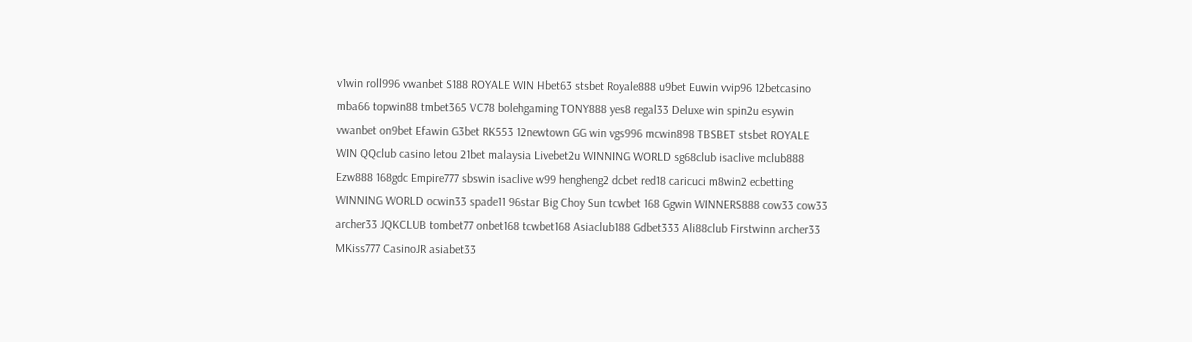v1win roll996 vwanbet S188 ROYALE WIN Hbet63 stsbet Royale888 u9bet Euwin vvip96 12betcasino mba66 topwin88 tmbet365 VC78 bolehgaming TONY888 yes8 regal33 Deluxe win spin2u esywin vwanbet on9bet Efawin G3bet RK553 12newtown GG win vgs996 mcwin898 TBSBET stsbet ROYALE WIN QQclub casino letou 21bet malaysia Livebet2u WINNING WORLD sg68club isaclive mclub888 Ezw888 168gdc Empire777 sbswin isaclive w99 hengheng2 dcbet red18 caricuci m8win2 ecbetting WINNING WORLD ocwin33 spade11 96star Big Choy Sun tcwbet 168 Ggwin WINNERS888 cow33 cow33 archer33 JQKCLUB tombet77 onbet168 tcwbet168 Asiaclub188 Gdbet333 Ali88club Firstwinn archer33 MKiss777 CasinoJR asiabet33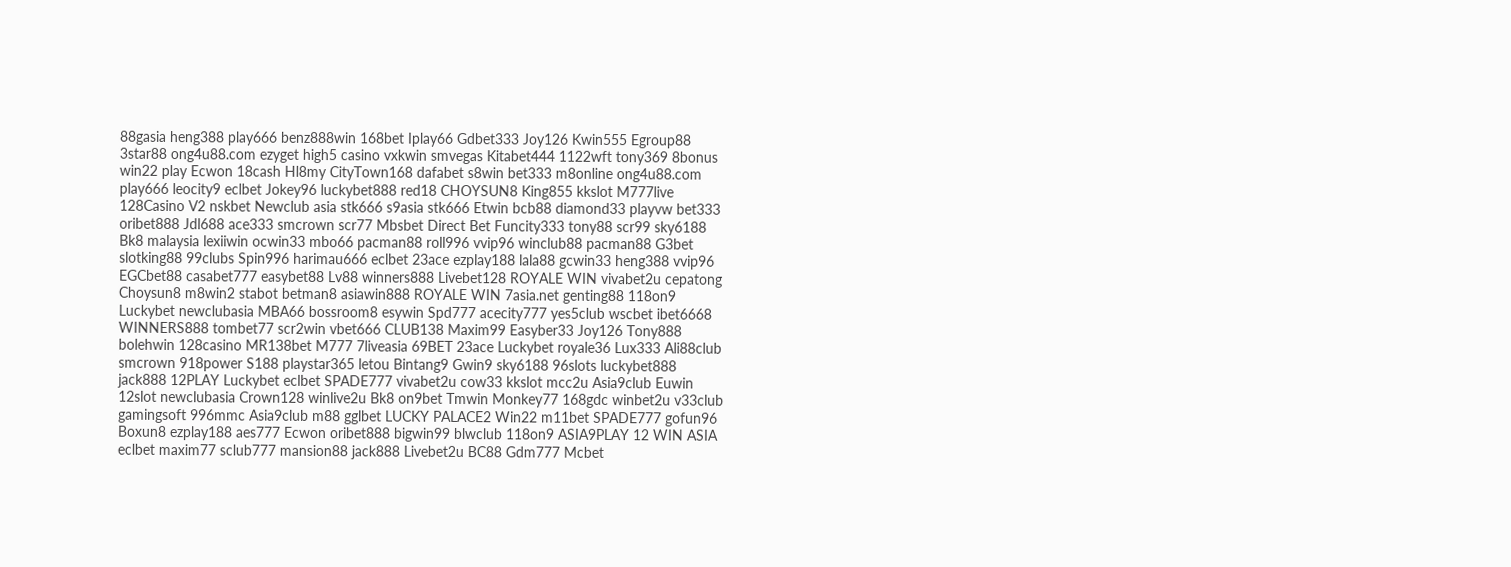88gasia heng388 play666 benz888win 168bet Iplay66 Gdbet333 Joy126 Kwin555 Egroup88 3star88 ong4u88.com ezyget high5 casino vxkwin smvegas Kitabet444 1122wft tony369 8bonus win22 play Ecwon 18cash Hl8my CityTown168 dafabet s8win bet333 m8online ong4u88.com play666 leocity9 eclbet Jokey96 luckybet888 red18 CHOYSUN8 King855 kkslot M777live 128Casino V2 nskbet Newclub asia stk666 s9asia stk666 Etwin bcb88 diamond33 playvw bet333 oribet888 Jdl688 ace333 smcrown scr77 Mbsbet Direct Bet Funcity333 tony88 scr99 sky6188 Bk8 malaysia lexiiwin ocwin33 mbo66 pacman88 roll996 vvip96 winclub88 pacman88 G3bet slotking88 99clubs Spin996 harimau666 eclbet 23ace ezplay188 lala88 gcwin33 heng388 vvip96 EGCbet88 casabet777 easybet88 Lv88 winners888 Livebet128 ROYALE WIN vivabet2u cepatong Choysun8 m8win2 stabot betman8 asiawin888 ROYALE WIN 7asia.net genting88 118on9 Luckybet newclubasia MBA66 bossroom8 esywin Spd777 acecity777 yes5club wscbet ibet6668 WINNERS888 tombet77 scr2win vbet666 CLUB138 Maxim99 Easyber33 Joy126 Tony888 bolehwin 128casino MR138bet M777 7liveasia 69BET 23ace Luckybet royale36 Lux333 Ali88club smcrown 918power S188 playstar365 letou Bintang9 Gwin9 sky6188 96slots luckybet888 jack888 12PLAY Luckybet eclbet SPADE777 vivabet2u cow33 kkslot mcc2u Asia9club Euwin 12slot newclubasia Crown128 winlive2u Bk8 on9bet Tmwin Monkey77 168gdc winbet2u v33club gamingsoft 996mmc Asia9club m88 gglbet LUCKY PALACE2 Win22 m11bet SPADE777 gofun96 Boxun8 ezplay188 aes777 Ecwon oribet888 bigwin99 blwclub 118on9 ASIA9PLAY 12 WIN ASIA eclbet maxim77 sclub777 mansion88 jack888 Livebet2u BC88 Gdm777 Mcbet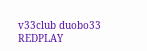v33club duobo33 REDPLAY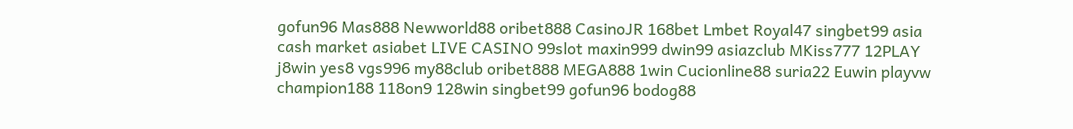gofun96 Mas888 Newworld88 oribet888 CasinoJR 168bet Lmbet Royal47 singbet99 asia cash market asiabet LIVE CASINO 99slot maxin999 dwin99 asiazclub MKiss777 12PLAY j8win yes8 vgs996 my88club oribet888 MEGA888 1win Cucionline88 suria22 Euwin playvw champion188 118on9 128win singbet99 gofun96 bodog88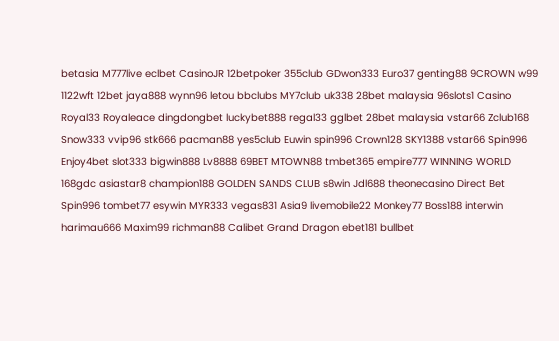betasia M777live eclbet CasinoJR 12betpoker 355club GDwon333 Euro37 genting88 9CROWN w99 1122wft 12bet jaya888 wynn96 letou bbclubs MY7club uk338 28bet malaysia 96slots1 Casino Royal33 Royaleace dingdongbet luckybet888 regal33 gglbet 28bet malaysia vstar66 Zclub168 Snow333 vvip96 stk666 pacman88 yes5club Euwin spin996 Crown128 SKY1388 vstar66 Spin996 Enjoy4bet slot333 bigwin888 Lv8888 69BET MTOWN88 tmbet365 empire777 WINNING WORLD 168gdc asiastar8 champion188 GOLDEN SANDS CLUB s8win Jdl688 theonecasino Direct Bet Spin996 tombet77 esywin MYR333 vegas831 Asia9 livemobile22 Monkey77 Boss188 interwin harimau666 Maxim99 richman88 Calibet Grand Dragon ebet181 bullbet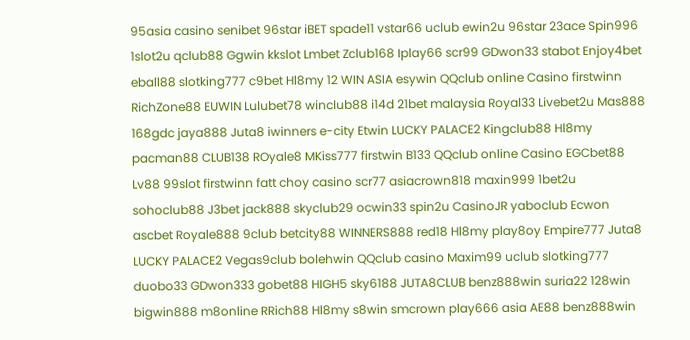95asia casino senibet 96star iBET spade11 vstar66 uclub ewin2u 96star 23ace Spin996 1slot2u qclub88 Ggwin kkslot Lmbet Zclub168 Iplay66 scr99 GDwon33 stabot Enjoy4bet eball88 slotking777 c9bet Hl8my 12 WIN ASIA esywin QQclub online Casino firstwinn RichZone88 EUWIN Lulubet78 winclub88 i14d 21bet malaysia Royal33 Livebet2u Mas888 168gdc jaya888 Juta8 iwinners e-city Etwin LUCKY PALACE2 Kingclub88 Hl8my pacman88 CLUB138 ROyale8 MKiss777 firstwin B133 QQclub online Casino EGCbet88 Lv88 99slot firstwinn fatt choy casino scr77 asiacrown818 maxin999 1bet2u sohoclub88 J3bet jack888 skyclub29 ocwin33 spin2u CasinoJR yaboclub Ecwon ascbet Royale888 9club betcity88 WINNERS888 red18 Hl8my play8oy Empire777 Juta8 LUCKY PALACE2 Vegas9club bolehwin QQclub casino Maxim99 uclub slotking777 duobo33 GDwon333 gobet88 HIGH5 sky6188 JUTA8CLUB benz888win suria22 128win bigwin888 m8online RRich88 Hl8my s8win smcrown play666 asia AE88 benz888win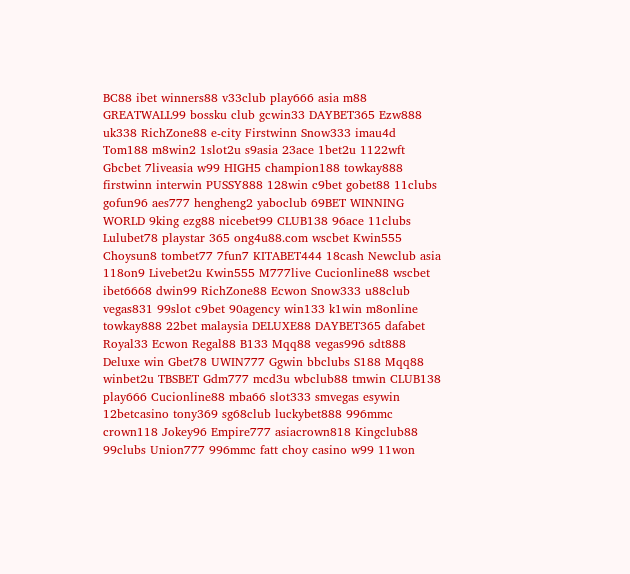BC88 ibet winners88 v33club play666 asia m88 GREATWALL99 bossku club gcwin33 DAYBET365 Ezw888 uk338 RichZone88 e-city Firstwinn Snow333 imau4d Tom188 m8win2 1slot2u s9asia 23ace 1bet2u 1122wft Gbcbet 7liveasia w99 HIGH5 champion188 towkay888 firstwinn interwin PUSSY888 128win c9bet gobet88 11clubs gofun96 aes777 hengheng2 yaboclub 69BET WINNING WORLD 9king ezg88 nicebet99 CLUB138 96ace 11clubs Lulubet78 playstar 365 ong4u88.com wscbet Kwin555 Choysun8 tombet77 7fun7 KITABET444 18cash Newclub asia 118on9 Livebet2u Kwin555 M777live Cucionline88 wscbet ibet6668 dwin99 RichZone88 Ecwon Snow333 u88club vegas831 99slot c9bet 90agency win133 k1win m8online towkay888 22bet malaysia DELUXE88 DAYBET365 dafabet Royal33 Ecwon Regal88 B133 Mqq88 vegas996 sdt888 Deluxe win Gbet78 UWIN777 Ggwin bbclubs S188 Mqq88 winbet2u TBSBET Gdm777 mcd3u wbclub88 tmwin CLUB138 play666 Cucionline88 mba66 slot333 smvegas esywin 12betcasino tony369 sg68club luckybet888 996mmc crown118 Jokey96 Empire777 asiacrown818 Kingclub88 99clubs Union777 996mmc fatt choy casino w99 11won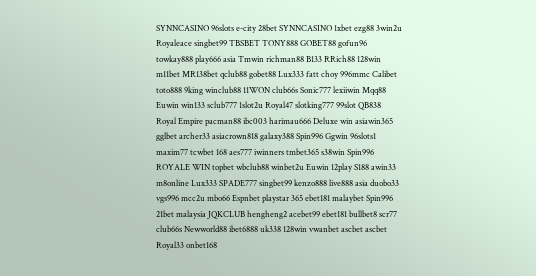SYNNCASINO 96slots e-city 28bet SYNNCASINO 1xbet ezg88 3win2u Royaleace singbet99 TBSBET TONY888 GOBET88 gofun96 towkay888 play666 asia Tmwin richman88 B133 RRich88 128win m11bet MR138bet qclub88 gobet88 Lux333 fatt choy 996mmc Calibet toto888 9king winclub88 11WON club66s Sonic777 lexiiwin Mqq88 Euwin win133 sclub777 1slot2u Royal47 slotking777 99slot QB838 Royal Empire pacman88 ibc003 harimau666 Deluxe win asiawin365 gglbet archer33 asiacrown818 galaxy388 Spin996 Ggwin 96slots1 maxim77 tcwbet 168 aes777 iwinners tmbet365 s38win Spin996 ROYALE WIN topbet wbclub88 winbet2u Euwin 12play S188 awin33 m8online Lux333 SPADE777 singbet99 kenzo888 live888 asia duobo33 vgs996 mcc2u mbo66 Espnbet playstar 365 ebet181 malaybet Spin996 21bet malaysia JQKCLUB hengheng2 acebet99 ebet181 bullbet8 scr77 club66s Newworld88 ibet6888 uk338 128win vwanbet ascbet ascbet Royal33 onbet168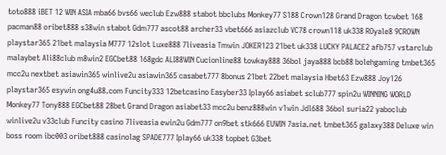toto888 iBET 12 WIN ASIA mba66 bvs66 weclub Ezw888 stabot bbclubs Monkey77 S188 Crown128 Grand Dragon tcwbet 168 pacman88 oribet888 s38win stabot Gdm777 ascot88 archer33 vbet666 asiazclub VC78 crown118 uk338 ROyale8 9CROWN playstar365 21bet malaysia M777 12slot Luxe888 7liveasia Tmwin JOKER123 21bet uk338 LUCKY PALACE2 afb757 vstarclub malaybet Ali88club m8win2 EGCbet88 168gdc ALI88WIN Cucionline88 towkay888 36bol jaya888 bcb88 bolehgaming tmbet365 mcc2u nextbet asiawin365 winlive2u asiawin365 casabet777 8bonus 21bet 22bet malaysia Hbet63 Ezw888 Joy126 playstar365 esywin ong4u88.com Funcity333 12betcasino Easyber33 Iplay66 asiabet sclub777 spin2u WINNING WORLD Monkey77 Tony888 EGCbet88 28bet Grand Dragon asiabet33 mcc2u benz888win v1win Jdl688 36bol suria22 yaboclub winlive2u v33club Funcity casino 7liveasia ewin2u Gdm777 on9bet stk666 EUWIN 7asia.net tmbet365 galaxy388 Deluxe win boss room ibc003 oribet888 casinolag SPADE777 Iplay66 uk338 topbet G3bet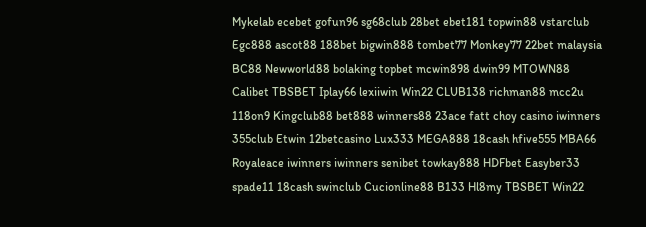Mykelab ecebet gofun96 sg68club 28bet ebet181 topwin88 vstarclub Egc888 ascot88 188bet bigwin888 tombet77 Monkey77 22bet malaysia BC88 Newworld88 bolaking topbet mcwin898 dwin99 MTOWN88 Calibet TBSBET Iplay66 lexiiwin Win22 CLUB138 richman88 mcc2u 118on9 Kingclub88 bet888 winners88 23ace fatt choy casino iwinners 355club Etwin 12betcasino Lux333 MEGA888 18cash hfive555 MBA66 Royaleace iwinners iwinners senibet towkay888 HDFbet Easyber33 spade11 18cash swinclub Cucionline88 B133 Hl8my TBSBET Win22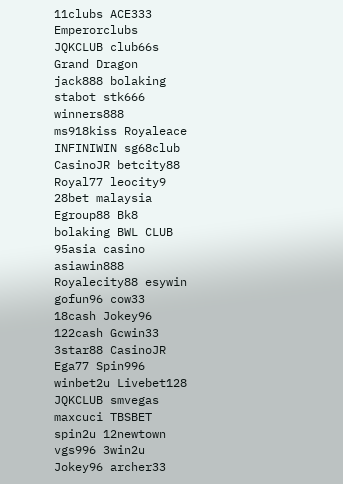11clubs ACE333 Emperorclubs JQKCLUB club66s Grand Dragon jack888 bolaking stabot stk666 winners888 ms918kiss Royaleace INFINIWIN sg68club CasinoJR betcity88 Royal77 leocity9 28bet malaysia Egroup88 Bk8 bolaking BWL CLUB 95asia casino asiawin888 Royalecity88 esywin gofun96 cow33 18cash Jokey96 122cash Gcwin33 3star88 CasinoJR Ega77 Spin996 winbet2u Livebet128 JQKCLUB smvegas maxcuci TBSBET spin2u 12newtown vgs996 3win2u Jokey96 archer33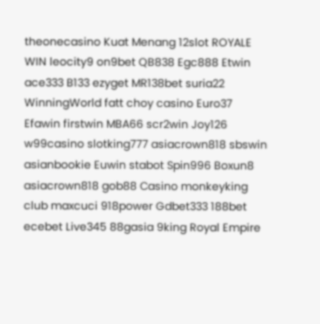theonecasino Kuat Menang 12slot ROYALE WIN leocity9 on9bet QB838 Egc888 Etwin ace333 B133 ezyget MR138bet suria22 WinningWorld fatt choy casino Euro37 Efawin firstwin MBA66 scr2win Joy126 w99casino slotking777 asiacrown818 sbswin asianbookie Euwin stabot Spin996 Boxun8 asiacrown818 gob88 Casino monkeyking club maxcuci 918power Gdbet333 188bet ecebet Live345 88gasia 9king Royal Empire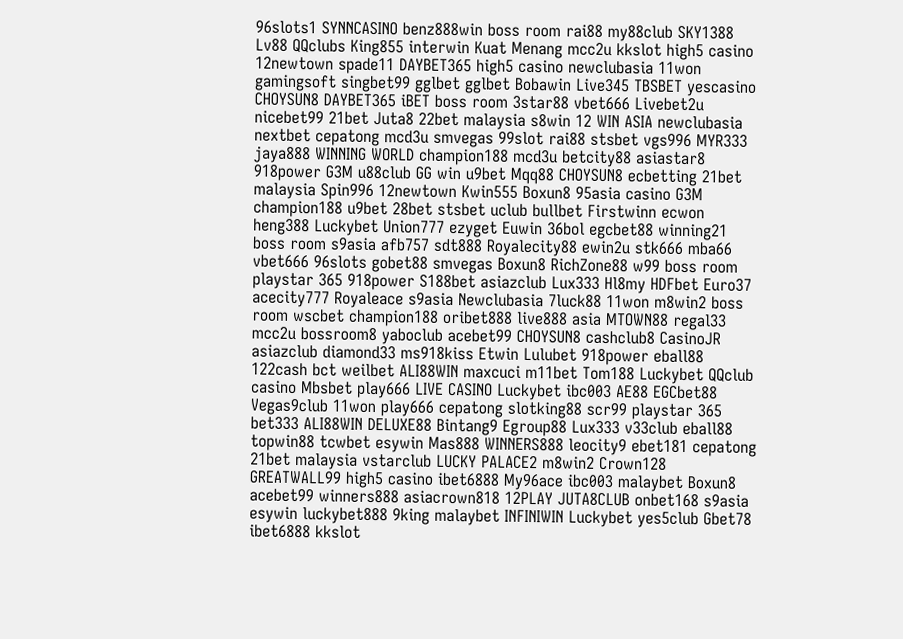96slots1 SYNNCASINO benz888win boss room rai88 my88club SKY1388 Lv88 QQclubs King855 interwin Kuat Menang mcc2u kkslot high5 casino 12newtown spade11 DAYBET365 high5 casino newclubasia 11won gamingsoft singbet99 gglbet gglbet Bobawin Live345 TBSBET yescasino CHOYSUN8 DAYBET365 iBET boss room 3star88 vbet666 Livebet2u nicebet99 21bet Juta8 22bet malaysia s8win 12 WIN ASIA newclubasia nextbet cepatong mcd3u smvegas 99slot rai88 stsbet vgs996 MYR333 jaya888 WINNING WORLD champion188 mcd3u betcity88 asiastar8 918power G3M u88club GG win u9bet Mqq88 CHOYSUN8 ecbetting 21bet malaysia Spin996 12newtown Kwin555 Boxun8 95asia casino G3M champion188 u9bet 28bet stsbet uclub bullbet Firstwinn ecwon heng388 Luckybet Union777 ezyget Euwin 36bol egcbet88 winning21 boss room s9asia afb757 sdt888 Royalecity88 ewin2u stk666 mba66 vbet666 96slots gobet88 smvegas Boxun8 RichZone88 w99 boss room playstar 365 918power S188bet asiazclub Lux333 Hl8my HDFbet Euro37 acecity777 Royaleace s9asia Newclubasia 7luck88 11won m8win2 boss room wscbet champion188 oribet888 live888 asia MTOWN88 regal33 mcc2u bossroom8 yaboclub acebet99 CHOYSUN8 cashclub8 CasinoJR asiazclub diamond33 ms918kiss Etwin Lulubet 918power eball88 122cash bct weilbet ALI88WIN maxcuci m11bet Tom188 Luckybet QQclub casino Mbsbet play666 LIVE CASINO Luckybet ibc003 AE88 EGCbet88 Vegas9club 11won play666 cepatong slotking88 scr99 playstar 365 bet333 ALI88WIN DELUXE88 Bintang9 Egroup88 Lux333 v33club eball88 topwin88 tcwbet esywin Mas888 WINNERS888 leocity9 ebet181 cepatong 21bet malaysia vstarclub LUCKY PALACE2 m8win2 Crown128 GREATWALL99 high5 casino ibet6888 My96ace ibc003 malaybet Boxun8 acebet99 winners888 asiacrown818 12PLAY JUTA8CLUB onbet168 s9asia esywin luckybet888 9king malaybet INFINIWIN Luckybet yes5club Gbet78 ibet6888 kkslot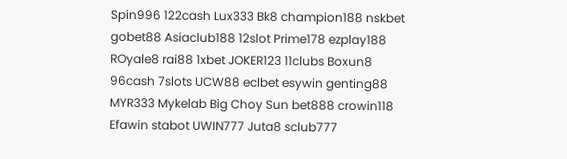Spin996 122cash Lux333 Bk8 champion188 nskbet gobet88 Asiaclub188 12slot Prime178 ezplay188 ROyale8 rai88 1xbet JOKER123 11clubs Boxun8 96cash 7slots UCW88 eclbet esywin genting88 MYR333 Mykelab Big Choy Sun bet888 crowin118 Efawin stabot UWIN777 Juta8 sclub777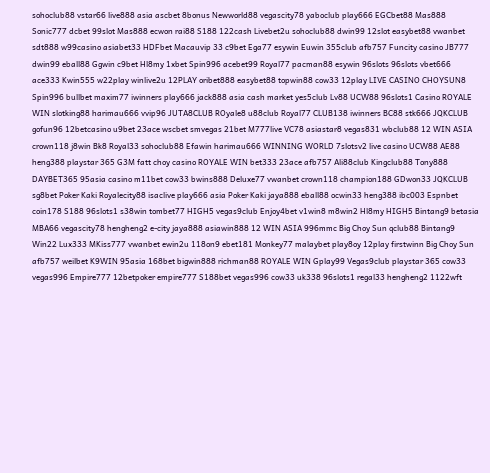sohoclub88 vstar66 live888 asia ascbet 8bonus Newworld88 vegascity78 yaboclub play666 EGCbet88 Mas888 Sonic777 dcbet 99slot Mas888 ecwon rai88 S188 122cash Livebet2u sohoclub88 dwin99 12slot easybet88 vwanbet sdt888 w99casino asiabet33 HDFbet Macauvip 33 c9bet Ega77 esywin Euwin 355club afb757 Funcity casino JB777 dwin99 eball88 Ggwin c9bet Hl8my 1xbet Spin996 acebet99 Royal77 pacman88 esywin 96slots 96slots vbet666 ace333 Kwin555 w22play winlive2u 12PLAY oribet888 easybet88 topwin88 cow33 12play LIVE CASINO CHOYSUN8 Spin996 bullbet maxim77 iwinners play666 jack888 asia cash market yes5club Lv88 UCW88 96slots1 Casino ROYALE WIN slotking88 harimau666 vvip96 JUTA8CLUB ROyale8 u88club Royal77 CLUB138 iwinners BC88 stk666 JQKCLUB gofun96 12betcasino u9bet 23ace wscbet smvegas 21bet M777live VC78 asiastar8 vegas831 wbclub88 12 WIN ASIA crown118 j8win Bk8 Royal33 sohoclub88 Efawin harimau666 WINNING WORLD 7slotsv2 live casino UCW88 AE88 heng388 playstar 365 G3M fatt choy casino ROYALE WIN bet333 23ace afb757 Ali88club Kingclub88 Tony888 DAYBET365 95asia casino m11bet cow33 bwins888 Deluxe77 vwanbet crown118 champion188 GDwon33 JQKCLUB sg8bet Poker Kaki Royalecity88 isaclive play666 asia Poker Kaki jaya888 eball88 ocwin33 heng388 ibc003 Espnbet coin178 S188 96slots1 s38win tombet77 HIGH5 vegas9club Enjoy4bet v1win8 m8win2 Hl8my HIGH5 Bintang9 betasia MBA66 vegascity78 hengheng2 e-city jaya888 asiawin888 12 WIN ASIA 996mmc Big Choy Sun qclub88 Bintang9 Win22 Lux333 MKiss777 vwanbet ewin2u 118on9 ebet181 Monkey77 malaybet play8oy 12play firstwinn Big Choy Sun afb757 weilbet K9WIN 95asia 168bet bigwin888 richman88 ROYALE WIN Gplay99 Vegas9club playstar 365 cow33 vegas996 Empire777 12betpoker empire777 S188bet vegas996 cow33 uk338 96slots1 regal33 hengheng2 1122wft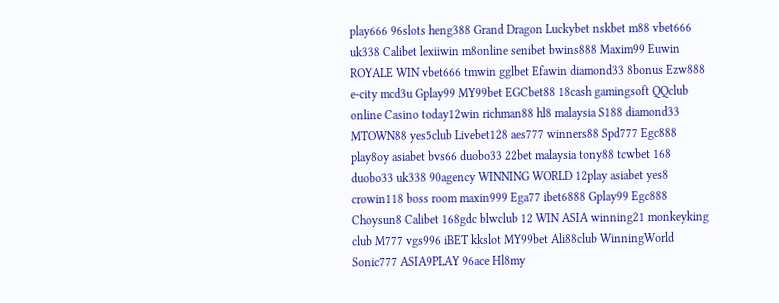play666 96slots heng388 Grand Dragon Luckybet nskbet m88 vbet666 uk338 Calibet lexiiwin m8online senibet bwins888 Maxim99 Euwin ROYALE WIN vbet666 tmwin gglbet Efawin diamond33 8bonus Ezw888 e-city mcd3u Gplay99 MY99bet EGCbet88 18cash gamingsoft QQclub online Casino today12win richman88 hl8 malaysia S188 diamond33 MTOWN88 yes5club Livebet128 aes777 winners88 Spd777 Egc888 play8oy asiabet bvs66 duobo33 22bet malaysia tony88 tcwbet 168 duobo33 uk338 90agency WINNING WORLD 12play asiabet yes8 crowin118 boss room maxin999 Ega77 ibet6888 Gplay99 Egc888 Choysun8 Calibet 168gdc blwclub 12 WIN ASIA winning21 monkeyking club M777 vgs996 iBET kkslot MY99bet Ali88club WinningWorld Sonic777 ASIA9PLAY 96ace Hl8my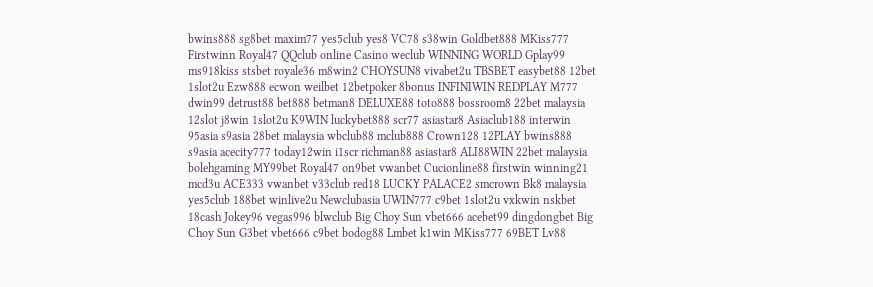bwins888 sg8bet maxim77 yes5club yes8 VC78 s38win Goldbet888 MKiss777 Firstwinn Royal47 QQclub online Casino weclub WINNING WORLD Gplay99 ms918kiss stsbet royale36 m8win2 CHOYSUN8 vivabet2u TBSBET easybet88 12bet 1slot2u Ezw888 ecwon weilbet 12betpoker 8bonus INFINIWIN REDPLAY M777 dwin99 detrust88 bet888 betman8 DELUXE88 toto888 bossroom8 22bet malaysia 12slot j8win 1slot2u K9WIN luckybet888 scr77 asiastar8 Asiaclub188 interwin 95asia s9asia 28bet malaysia wbclub88 mclub888 Crown128 12PLAY bwins888 s9asia acecity777 today12win i1scr richman88 asiastar8 ALI88WIN 22bet malaysia bolehgaming MY99bet Royal47 on9bet vwanbet Cucionline88 firstwin winning21 mcd3u ACE333 vwanbet v33club red18 LUCKY PALACE2 smcrown Bk8 malaysia yes5club 188bet winlive2u Newclubasia UWIN777 c9bet 1slot2u vxkwin nskbet 18cash Jokey96 vegas996 blwclub Big Choy Sun vbet666 acebet99 dingdongbet Big Choy Sun G3bet vbet666 c9bet bodog88 Lmbet k1win MKiss777 69BET Lv88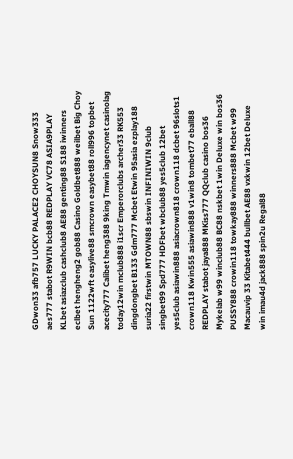GDwon33 afb757 LUCKY PALACE2 CHOYSUN8 Snow333 aes777 stabot R9WIN bcb88 REDPLAY VC78 ASIA9PLAY KLbet asiazclub cashclub8 AE88 genting88 S188 iwinners eclbet hengheng2 gob88 Casino Goldbet888 weilbet Big Choy Sun 1122wft easylive88 smcrown easybet88 roll996 topbet acecity777 Calibet heng388 9king Tmwin iagencynet casinolag today12win mclub888 i1scr Emperorclubs archer33 RK553 dingdongbet B133 Gdm777 Mcbet Etwin 95asia ezplay188 suria22 firstwin MTOWN88 sbswin INFINIWIN 9club singbet99 Spd777 HDFbet wbclub88 yes5club 12bet yes5club asiawin888 asiacrown818 crown118 dcbet 96slots1 crown118 Kwin555 asiawin888 v1win8 tombet77 eball88 REDPLAY stabot jaya888 MKiss777 QQclub casino bos36 Mykelab w99 winclub88 BC88 nskbet 1win Deluxe win bos36 PUSSY888 crowin118 towkay888 winners888 Mcbet w99 Macauvip 33 Kitabet444 bullbet AE88 vxkwin 12bet Deluxe win imau4d jack888 spin2u Regal88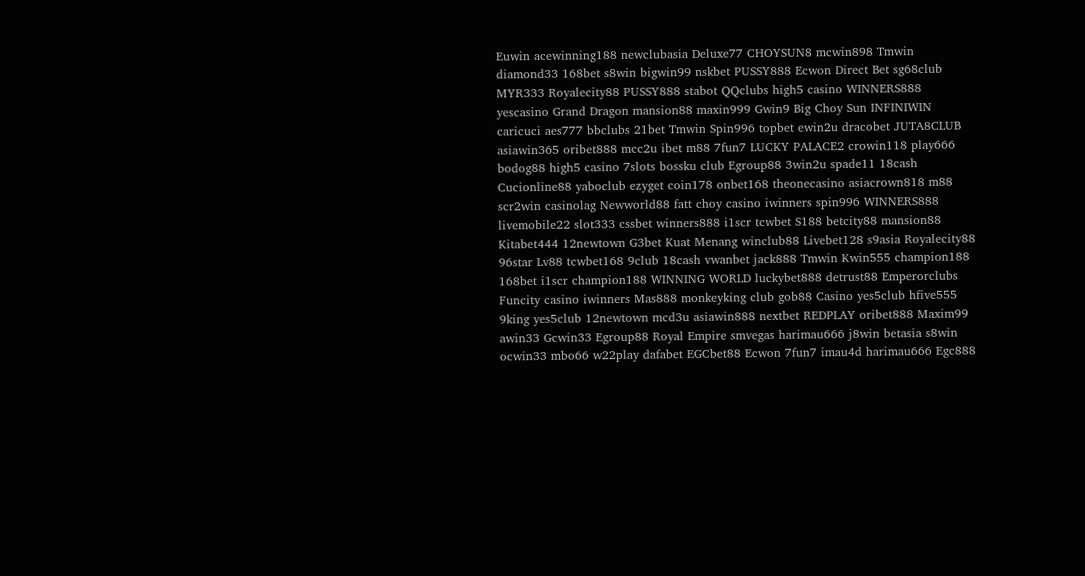Euwin acewinning188 newclubasia Deluxe77 CHOYSUN8 mcwin898 Tmwin diamond33 168bet s8win bigwin99 nskbet PUSSY888 Ecwon Direct Bet sg68club MYR333 Royalecity88 PUSSY888 stabot QQclubs high5 casino WINNERS888 yescasino Grand Dragon mansion88 maxin999 Gwin9 Big Choy Sun INFINIWIN caricuci aes777 bbclubs 21bet Tmwin Spin996 topbet ewin2u dracobet JUTA8CLUB asiawin365 oribet888 mcc2u ibet m88 7fun7 LUCKY PALACE2 crowin118 play666 bodog88 high5 casino 7slots bossku club Egroup88 3win2u spade11 18cash Cucionline88 yaboclub ezyget coin178 onbet168 theonecasino asiacrown818 m88 scr2win casinolag Newworld88 fatt choy casino iwinners spin996 WINNERS888 livemobile22 slot333 cssbet winners888 i1scr tcwbet S188 betcity88 mansion88 Kitabet444 12newtown G3bet Kuat Menang winclub88 Livebet128 s9asia Royalecity88 96star Lv88 tcwbet168 9club 18cash vwanbet jack888 Tmwin Kwin555 champion188 168bet i1scr champion188 WINNING WORLD luckybet888 detrust88 Emperorclubs Funcity casino iwinners Mas888 monkeyking club gob88 Casino yes5club hfive555 9king yes5club 12newtown mcd3u asiawin888 nextbet REDPLAY oribet888 Maxim99 awin33 Gcwin33 Egroup88 Royal Empire smvegas harimau666 j8win betasia s8win ocwin33 mbo66 w22play dafabet EGCbet88 Ecwon 7fun7 imau4d harimau666 Egc888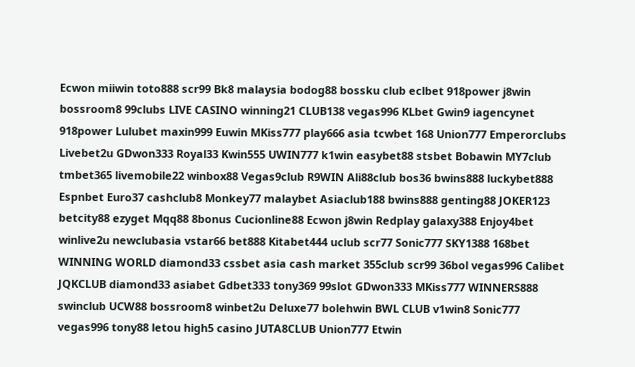Ecwon miiwin toto888 scr99 Bk8 malaysia bodog88 bossku club eclbet 918power j8win bossroom8 99clubs LIVE CASINO winning21 CLUB138 vegas996 KLbet Gwin9 iagencynet 918power Lulubet maxin999 Euwin MKiss777 play666 asia tcwbet 168 Union777 Emperorclubs Livebet2u GDwon333 Royal33 Kwin555 UWIN777 k1win easybet88 stsbet Bobawin MY7club tmbet365 livemobile22 winbox88 Vegas9club R9WIN Ali88club bos36 bwins888 luckybet888 Espnbet Euro37 cashclub8 Monkey77 malaybet Asiaclub188 bwins888 genting88 JOKER123 betcity88 ezyget Mqq88 8bonus Cucionline88 Ecwon j8win Redplay galaxy388 Enjoy4bet winlive2u newclubasia vstar66 bet888 Kitabet444 uclub scr77 Sonic777 SKY1388 168bet WINNING WORLD diamond33 cssbet asia cash market 355club scr99 36bol vegas996 Calibet JQKCLUB diamond33 asiabet Gdbet333 tony369 99slot GDwon333 MKiss777 WINNERS888 swinclub UCW88 bossroom8 winbet2u Deluxe77 bolehwin BWL CLUB v1win8 Sonic777 vegas996 tony88 letou high5 casino JUTA8CLUB Union777 Etwin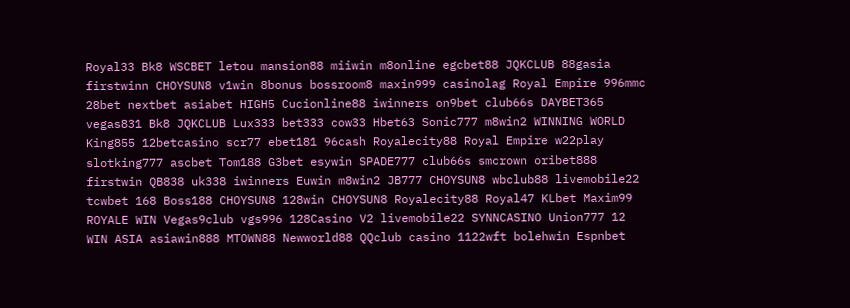Royal33 Bk8 WSCBET letou mansion88 miiwin m8online egcbet88 JQKCLUB 88gasia firstwinn CHOYSUN8 v1win 8bonus bossroom8 maxin999 casinolag Royal Empire 996mmc 28bet nextbet asiabet HIGH5 Cucionline88 iwinners on9bet club66s DAYBET365 vegas831 Bk8 JQKCLUB Lux333 bet333 cow33 Hbet63 Sonic777 m8win2 WINNING WORLD King855 12betcasino scr77 ebet181 96cash Royalecity88 Royal Empire w22play slotking777 ascbet Tom188 G3bet esywin SPADE777 club66s smcrown oribet888 firstwin QB838 uk338 iwinners Euwin m8win2 JB777 CHOYSUN8 wbclub88 livemobile22 tcwbet 168 Boss188 CHOYSUN8 128win CHOYSUN8 Royalecity88 Royal47 KLbet Maxim99 ROYALE WIN Vegas9club vgs996 128Casino V2 livemobile22 SYNNCASINO Union777 12 WIN ASIA asiawin888 MTOWN88 Newworld88 QQclub casino 1122wft bolehwin Espnbet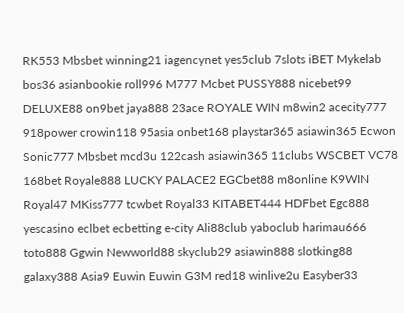RK553 Mbsbet winning21 iagencynet yes5club 7slots iBET Mykelab bos36 asianbookie roll996 M777 Mcbet PUSSY888 nicebet99 DELUXE88 on9bet jaya888 23ace ROYALE WIN m8win2 acecity777 918power crowin118 95asia onbet168 playstar365 asiawin365 Ecwon Sonic777 Mbsbet mcd3u 122cash asiawin365 11clubs WSCBET VC78 168bet Royale888 LUCKY PALACE2 EGCbet88 m8online K9WIN Royal47 MKiss777 tcwbet Royal33 KITABET444 HDFbet Egc888 yescasino eclbet ecbetting e-city Ali88club yaboclub harimau666 toto888 Ggwin Newworld88 skyclub29 asiawin888 slotking88 galaxy388 Asia9 Euwin Euwin G3M red18 winlive2u Easyber33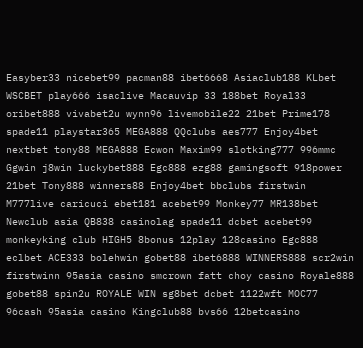Easyber33 nicebet99 pacman88 ibet6668 Asiaclub188 KLbet WSCBET play666 isaclive Macauvip 33 188bet Royal33 oribet888 vivabet2u wynn96 livemobile22 21bet Prime178 spade11 playstar365 MEGA888 QQclubs aes777 Enjoy4bet nextbet tony88 MEGA888 Ecwon Maxim99 slotking777 996mmc Ggwin j8win luckybet888 Egc888 ezg88 gamingsoft 918power 21bet Tony888 winners88 Enjoy4bet bbclubs firstwin M777live caricuci ebet181 acebet99 Monkey77 MR138bet Newclub asia QB838 casinolag spade11 dcbet acebet99 monkeyking club HIGH5 8bonus 12play 128casino Egc888 eclbet ACE333 bolehwin gobet88 ibet6888 WINNERS888 scr2win firstwinn 95asia casino smcrown fatt choy casino Royale888 gobet88 spin2u ROYALE WIN sg8bet dcbet 1122wft MOC77 96cash 95asia casino Kingclub88 bvs66 12betcasino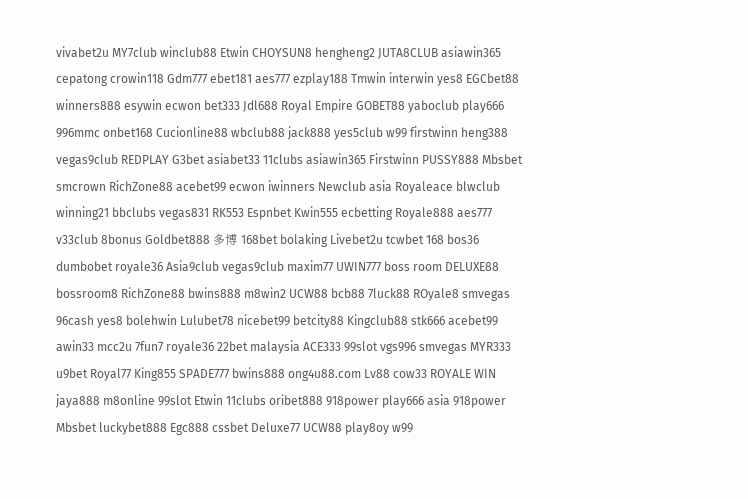vivabet2u MY7club winclub88 Etwin CHOYSUN8 hengheng2 JUTA8CLUB asiawin365 cepatong crowin118 Gdm777 ebet181 aes777 ezplay188 Tmwin interwin yes8 EGCbet88 winners888 esywin ecwon bet333 Jdl688 Royal Empire GOBET88 yaboclub play666 996mmc onbet168 Cucionline88 wbclub88 jack888 yes5club w99 firstwinn heng388 vegas9club REDPLAY G3bet asiabet33 11clubs asiawin365 Firstwinn PUSSY888 Mbsbet smcrown RichZone88 acebet99 ecwon iwinners Newclub asia Royaleace blwclub winning21 bbclubs vegas831 RK553 Espnbet Kwin555 ecbetting Royale888 aes777 v33club 8bonus Goldbet888 多博 168bet bolaking Livebet2u tcwbet 168 bos36 dumbobet royale36 Asia9club vegas9club maxim77 UWIN777 boss room DELUXE88 bossroom8 RichZone88 bwins888 m8win2 UCW88 bcb88 7luck88 ROyale8 smvegas 96cash yes8 bolehwin Lulubet78 nicebet99 betcity88 Kingclub88 stk666 acebet99 awin33 mcc2u 7fun7 royale36 22bet malaysia ACE333 99slot vgs996 smvegas MYR333 u9bet Royal77 King855 SPADE777 bwins888 ong4u88.com Lv88 cow33 ROYALE WIN jaya888 m8online 99slot Etwin 11clubs oribet888 918power play666 asia 918power Mbsbet luckybet888 Egc888 cssbet Deluxe77 UCW88 play8oy w99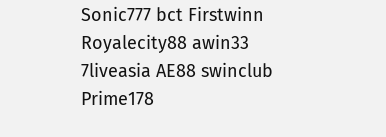Sonic777 bct Firstwinn Royalecity88 awin33 7liveasia AE88 swinclub Prime178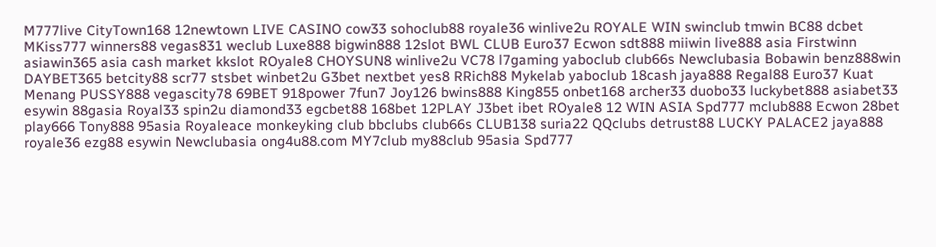M777live CityTown168 12newtown LIVE CASINO cow33 sohoclub88 royale36 winlive2u ROYALE WIN swinclub tmwin BC88 dcbet MKiss777 winners88 vegas831 weclub Luxe888 bigwin888 12slot BWL CLUB Euro37 Ecwon sdt888 miiwin live888 asia Firstwinn asiawin365 asia cash market kkslot ROyale8 CHOYSUN8 winlive2u VC78 l7gaming yaboclub club66s Newclubasia Bobawin benz888win DAYBET365 betcity88 scr77 stsbet winbet2u G3bet nextbet yes8 RRich88 Mykelab yaboclub 18cash jaya888 Regal88 Euro37 Kuat Menang PUSSY888 vegascity78 69BET 918power 7fun7 Joy126 bwins888 King855 onbet168 archer33 duobo33 luckybet888 asiabet33 esywin 88gasia Royal33 spin2u diamond33 egcbet88 168bet 12PLAY J3bet ibet ROyale8 12 WIN ASIA Spd777 mclub888 Ecwon 28bet play666 Tony888 95asia Royaleace monkeyking club bbclubs club66s CLUB138 suria22 QQclubs detrust88 LUCKY PALACE2 jaya888 royale36 ezg88 esywin Newclubasia ong4u88.com MY7club my88club 95asia Spd777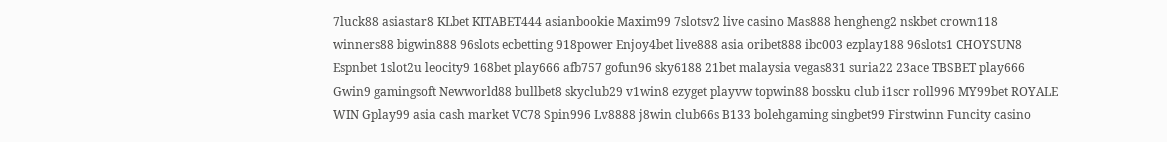7luck88 asiastar8 KLbet KITABET444 asianbookie Maxim99 7slotsv2 live casino Mas888 hengheng2 nskbet crown118 winners88 bigwin888 96slots ecbetting 918power Enjoy4bet live888 asia oribet888 ibc003 ezplay188 96slots1 CHOYSUN8 Espnbet 1slot2u leocity9 168bet play666 afb757 gofun96 sky6188 21bet malaysia vegas831 suria22 23ace TBSBET play666 Gwin9 gamingsoft Newworld88 bullbet8 skyclub29 v1win8 ezyget playvw topwin88 bossku club i1scr roll996 MY99bet ROYALE WIN Gplay99 asia cash market VC78 Spin996 Lv8888 j8win club66s B133 bolehgaming singbet99 Firstwinn Funcity casino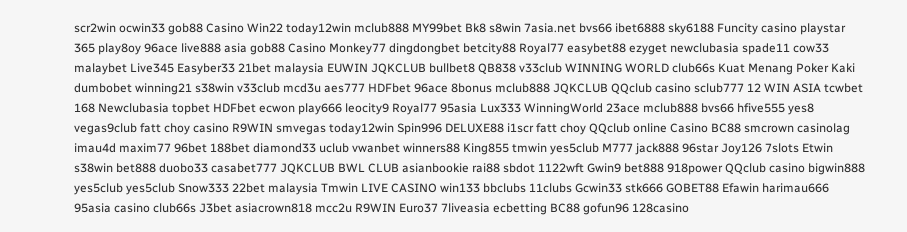scr2win ocwin33 gob88 Casino Win22 today12win mclub888 MY99bet Bk8 s8win 7asia.net bvs66 ibet6888 sky6188 Funcity casino playstar 365 play8oy 96ace live888 asia gob88 Casino Monkey77 dingdongbet betcity88 Royal77 easybet88 ezyget newclubasia spade11 cow33 malaybet Live345 Easyber33 21bet malaysia EUWIN JQKCLUB bullbet8 QB838 v33club WINNING WORLD club66s Kuat Menang Poker Kaki dumbobet winning21 s38win v33club mcd3u aes777 HDFbet 96ace 8bonus mclub888 JQKCLUB QQclub casino sclub777 12 WIN ASIA tcwbet 168 Newclubasia topbet HDFbet ecwon play666 leocity9 Royal77 95asia Lux333 WinningWorld 23ace mclub888 bvs66 hfive555 yes8 vegas9club fatt choy casino R9WIN smvegas today12win Spin996 DELUXE88 i1scr fatt choy QQclub online Casino BC88 smcrown casinolag imau4d maxim77 96bet 188bet diamond33 uclub vwanbet winners88 King855 tmwin yes5club M777 jack888 96star Joy126 7slots Etwin s38win bet888 duobo33 casabet777 JQKCLUB BWL CLUB asianbookie rai88 sbdot 1122wft Gwin9 bet888 918power QQclub casino bigwin888 yes5club yes5club Snow333 22bet malaysia Tmwin LIVE CASINO win133 bbclubs 11clubs Gcwin33 stk666 GOBET88 Efawin harimau666 95asia casino club66s J3bet asiacrown818 mcc2u R9WIN Euro37 7liveasia ecbetting BC88 gofun96 128casino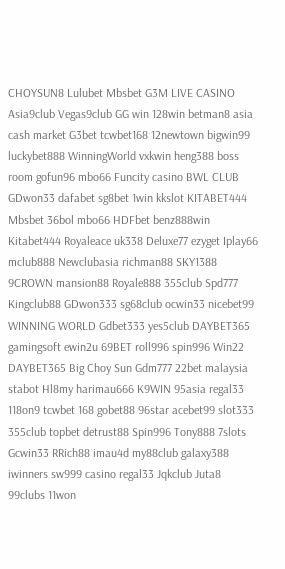CHOYSUN8 Lulubet Mbsbet G3M LIVE CASINO Asia9club Vegas9club GG win 128win betman8 asia cash market G3bet tcwbet168 12newtown bigwin99 luckybet888 WinningWorld vxkwin heng388 boss room gofun96 mbo66 Funcity casino BWL CLUB GDwon33 dafabet sg8bet 1win kkslot KITABET444 Mbsbet 36bol mbo66 HDFbet benz888win Kitabet444 Royaleace uk338 Deluxe77 ezyget Iplay66 mclub888 Newclubasia richman88 SKY1388 9CROWN mansion88 Royale888 355club Spd777 Kingclub88 GDwon333 sg68club ocwin33 nicebet99 WINNING WORLD Gdbet333 yes5club DAYBET365 gamingsoft ewin2u 69BET roll996 spin996 Win22 DAYBET365 Big Choy Sun Gdm777 22bet malaysia stabot Hl8my harimau666 K9WIN 95asia regal33 118on9 tcwbet 168 gobet88 96star acebet99 slot333 355club topbet detrust88 Spin996 Tony888 7slots Gcwin33 RRich88 imau4d my88club galaxy388 iwinners sw999 casino regal33 Jqkclub Juta8 99clubs 11won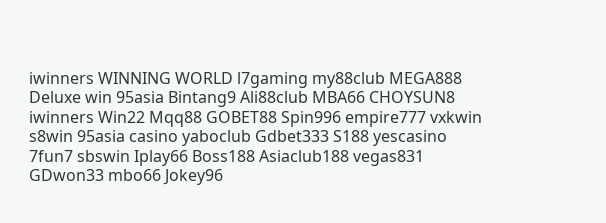iwinners WINNING WORLD l7gaming my88club MEGA888 Deluxe win 95asia Bintang9 Ali88club MBA66 CHOYSUN8 iwinners Win22 Mqq88 GOBET88 Spin996 empire777 vxkwin s8win 95asia casino yaboclub Gdbet333 S188 yescasino 7fun7 sbswin Iplay66 Boss188 Asiaclub188 vegas831 GDwon33 mbo66 Jokey96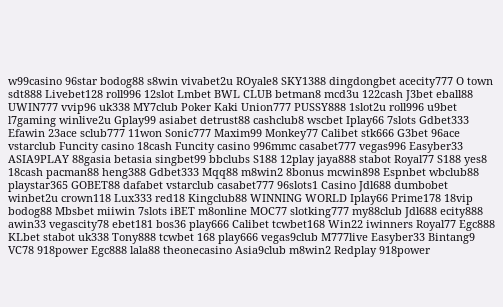w99casino 96star bodog88 s8win vivabet2u ROyale8 SKY1388 dingdongbet acecity777 O town sdt888 Livebet128 roll996 12slot Lmbet BWL CLUB betman8 mcd3u 122cash J3bet eball88 UWIN777 vvip96 uk338 MY7club Poker Kaki Union777 PUSSY888 1slot2u roll996 u9bet l7gaming winlive2u Gplay99 asiabet detrust88 cashclub8 wscbet Iplay66 7slots Gdbet333 Efawin 23ace sclub777 11won Sonic777 Maxim99 Monkey77 Calibet stk666 G3bet 96ace vstarclub Funcity casino 18cash Funcity casino 996mmc casabet777 vegas996 Easyber33 ASIA9PLAY 88gasia betasia singbet99 bbclubs S188 12play jaya888 stabot Royal77 S188 yes8 18cash pacman88 heng388 Gdbet333 Mqq88 m8win2 8bonus mcwin898 Espnbet wbclub88 playstar365 GOBET88 dafabet vstarclub casabet777 96slots1 Casino Jdl688 dumbobet winbet2u crown118 Lux333 red18 Kingclub88 WINNING WORLD Iplay66 Prime178 18vip bodog88 Mbsbet miiwin 7slots iBET m8online MOC77 slotking777 my88club Jdl688 ecity888 awin33 vegascity78 ebet181 bos36 play666 Calibet tcwbet168 Win22 iwinners Royal77 Egc888 KLbet stabot uk338 Tony888 tcwbet 168 play666 vegas9club M777live Easyber33 Bintang9 VC78 918power Egc888 lala88 theonecasino Asia9club m8win2 Redplay 918power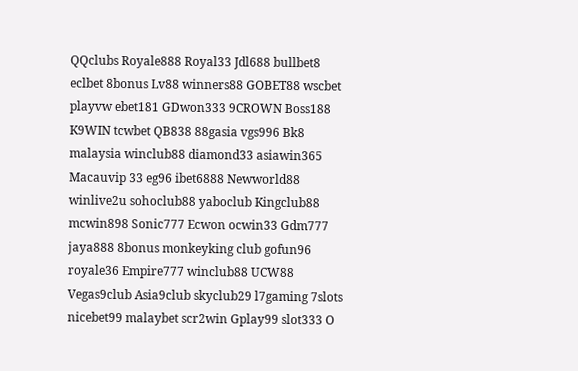QQclubs Royale888 Royal33 Jdl688 bullbet8 eclbet 8bonus Lv88 winners88 GOBET88 wscbet playvw ebet181 GDwon333 9CROWN Boss188 K9WIN tcwbet QB838 88gasia vgs996 Bk8 malaysia winclub88 diamond33 asiawin365 Macauvip 33 eg96 ibet6888 Newworld88 winlive2u sohoclub88 yaboclub Kingclub88 mcwin898 Sonic777 Ecwon ocwin33 Gdm777 jaya888 8bonus monkeyking club gofun96 royale36 Empire777 winclub88 UCW88 Vegas9club Asia9club skyclub29 l7gaming 7slots nicebet99 malaybet scr2win Gplay99 slot333 O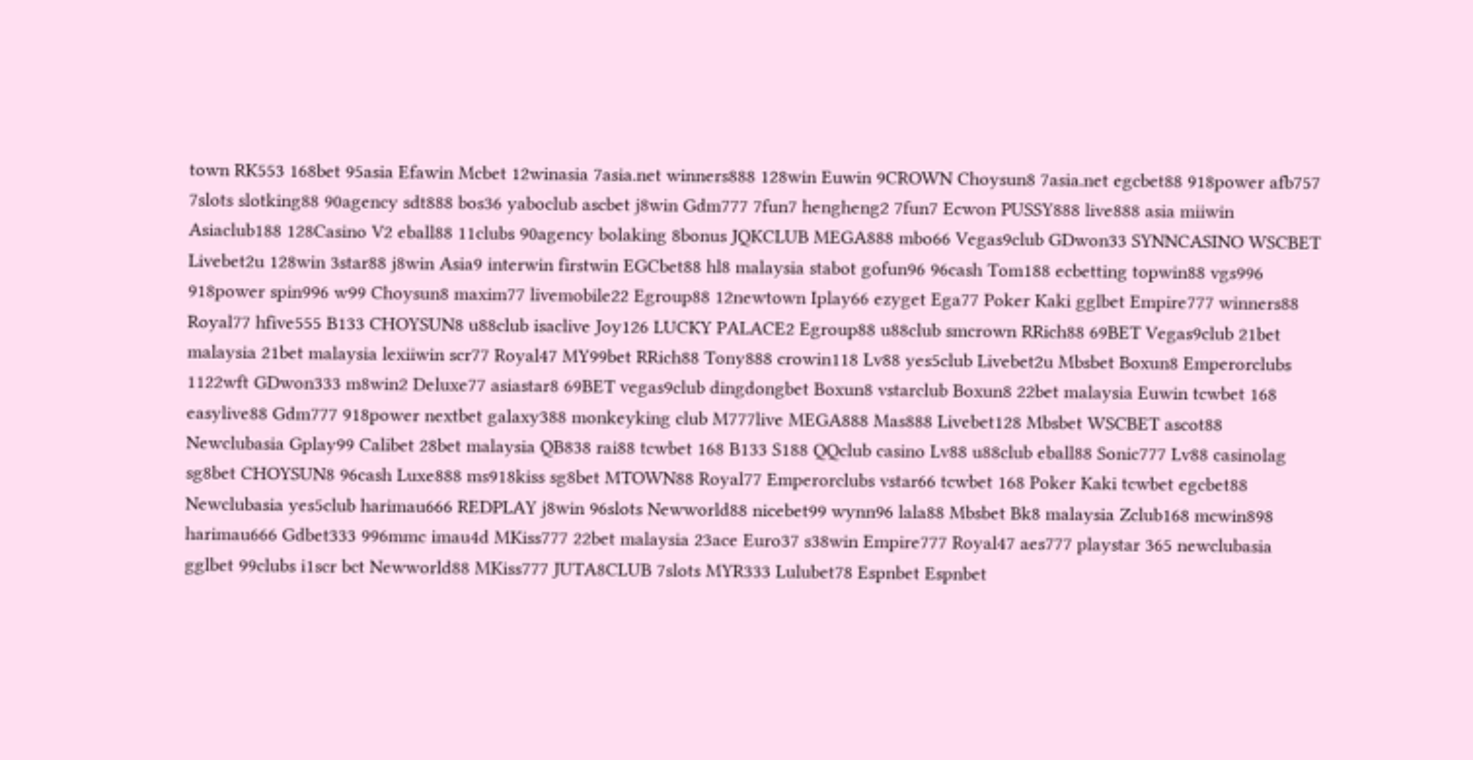town RK553 168bet 95asia Efawin Mcbet 12winasia 7asia.net winners888 128win Euwin 9CROWN Choysun8 7asia.net egcbet88 918power afb757 7slots slotking88 90agency sdt888 bos36 yaboclub ascbet j8win Gdm777 7fun7 hengheng2 7fun7 Ecwon PUSSY888 live888 asia miiwin Asiaclub188 128Casino V2 eball88 11clubs 90agency bolaking 8bonus JQKCLUB MEGA888 mbo66 Vegas9club GDwon33 SYNNCASINO WSCBET Livebet2u 128win 3star88 j8win Asia9 interwin firstwin EGCbet88 hl8 malaysia stabot gofun96 96cash Tom188 ecbetting topwin88 vgs996 918power spin996 w99 Choysun8 maxim77 livemobile22 Egroup88 12newtown Iplay66 ezyget Ega77 Poker Kaki gglbet Empire777 winners88 Royal77 hfive555 B133 CHOYSUN8 u88club isaclive Joy126 LUCKY PALACE2 Egroup88 u88club smcrown RRich88 69BET Vegas9club 21bet malaysia 21bet malaysia lexiiwin scr77 Royal47 MY99bet RRich88 Tony888 crowin118 Lv88 yes5club Livebet2u Mbsbet Boxun8 Emperorclubs 1122wft GDwon333 m8win2 Deluxe77 asiastar8 69BET vegas9club dingdongbet Boxun8 vstarclub Boxun8 22bet malaysia Euwin tcwbet 168 easylive88 Gdm777 918power nextbet galaxy388 monkeyking club M777live MEGA888 Mas888 Livebet128 Mbsbet WSCBET ascot88 Newclubasia Gplay99 Calibet 28bet malaysia QB838 rai88 tcwbet 168 B133 S188 QQclub casino Lv88 u88club eball88 Sonic777 Lv88 casinolag sg8bet CHOYSUN8 96cash Luxe888 ms918kiss sg8bet MTOWN88 Royal77 Emperorclubs vstar66 tcwbet 168 Poker Kaki tcwbet egcbet88 Newclubasia yes5club harimau666 REDPLAY j8win 96slots Newworld88 nicebet99 wynn96 lala88 Mbsbet Bk8 malaysia Zclub168 mcwin898 harimau666 Gdbet333 996mmc imau4d MKiss777 22bet malaysia 23ace Euro37 s38win Empire777 Royal47 aes777 playstar 365 newclubasia gglbet 99clubs i1scr bct Newworld88 MKiss777 JUTA8CLUB 7slots MYR333 Lulubet78 Espnbet Espnbet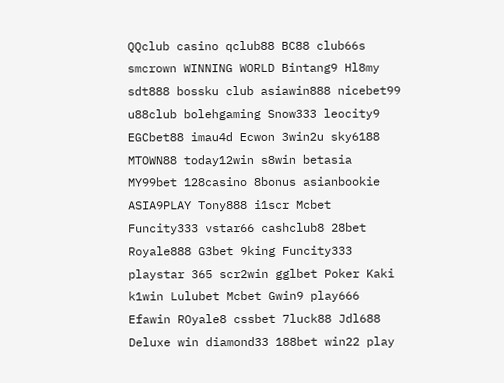QQclub casino qclub88 BC88 club66s smcrown WINNING WORLD Bintang9 Hl8my sdt888 bossku club asiawin888 nicebet99 u88club bolehgaming Snow333 leocity9 EGCbet88 imau4d Ecwon 3win2u sky6188 MTOWN88 today12win s8win betasia MY99bet 128casino 8bonus asianbookie ASIA9PLAY Tony888 i1scr Mcbet Funcity333 vstar66 cashclub8 28bet Royale888 G3bet 9king Funcity333 playstar 365 scr2win gglbet Poker Kaki k1win Lulubet Mcbet Gwin9 play666 Efawin ROyale8 cssbet 7luck88 Jdl688 Deluxe win diamond33 188bet win22 play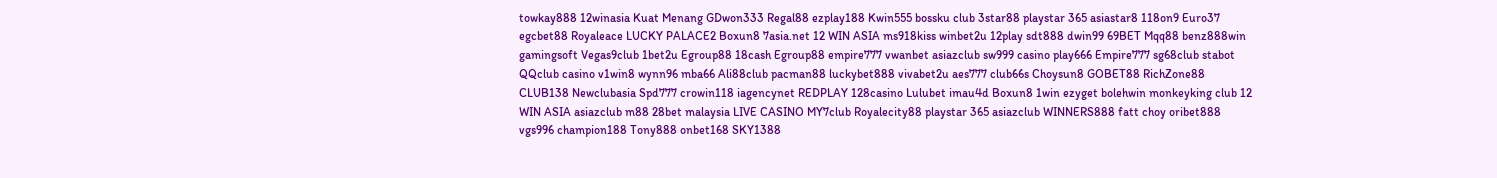towkay888 12winasia Kuat Menang GDwon333 Regal88 ezplay188 Kwin555 bossku club 3star88 playstar 365 asiastar8 118on9 Euro37 egcbet88 Royaleace LUCKY PALACE2 Boxun8 7asia.net 12 WIN ASIA ms918kiss winbet2u 12play sdt888 dwin99 69BET Mqq88 benz888win gamingsoft Vegas9club 1bet2u Egroup88 18cash Egroup88 empire777 vwanbet asiazclub sw999 casino play666 Empire777 sg68club stabot QQclub casino v1win8 wynn96 mba66 Ali88club pacman88 luckybet888 vivabet2u aes777 club66s Choysun8 GOBET88 RichZone88 CLUB138 Newclubasia Spd777 crowin118 iagencynet REDPLAY 128casino Lulubet imau4d Boxun8 1win ezyget bolehwin monkeyking club 12 WIN ASIA asiazclub m88 28bet malaysia LIVE CASINO MY7club Royalecity88 playstar 365 asiazclub WINNERS888 fatt choy oribet888 vgs996 champion188 Tony888 onbet168 SKY1388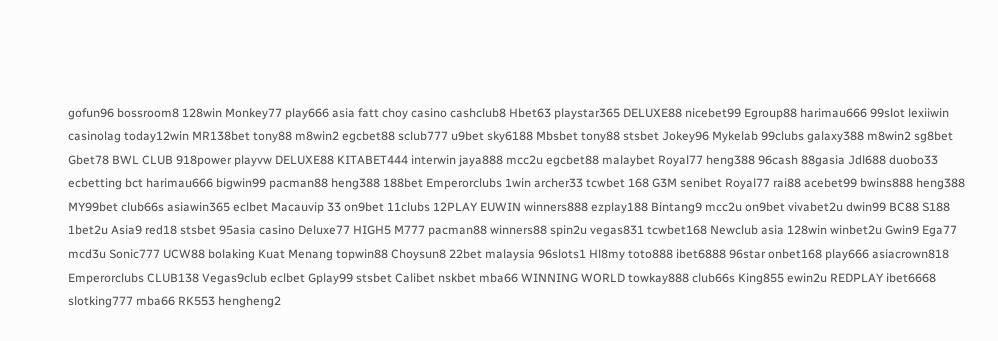gofun96 bossroom8 128win Monkey77 play666 asia fatt choy casino cashclub8 Hbet63 playstar365 DELUXE88 nicebet99 Egroup88 harimau666 99slot lexiiwin casinolag today12win MR138bet tony88 m8win2 egcbet88 sclub777 u9bet sky6188 Mbsbet tony88 stsbet Jokey96 Mykelab 99clubs galaxy388 m8win2 sg8bet Gbet78 BWL CLUB 918power playvw DELUXE88 KITABET444 interwin jaya888 mcc2u egcbet88 malaybet Royal77 heng388 96cash 88gasia Jdl688 duobo33 ecbetting bct harimau666 bigwin99 pacman88 heng388 188bet Emperorclubs 1win archer33 tcwbet 168 G3M senibet Royal77 rai88 acebet99 bwins888 heng388 MY99bet club66s asiawin365 eclbet Macauvip 33 on9bet 11clubs 12PLAY EUWIN winners888 ezplay188 Bintang9 mcc2u on9bet vivabet2u dwin99 BC88 S188 1bet2u Asia9 red18 stsbet 95asia casino Deluxe77 HIGH5 M777 pacman88 winners88 spin2u vegas831 tcwbet168 Newclub asia 128win winbet2u Gwin9 Ega77 mcd3u Sonic777 UCW88 bolaking Kuat Menang topwin88 Choysun8 22bet malaysia 96slots1 Hl8my toto888 ibet6888 96star onbet168 play666 asiacrown818 Emperorclubs CLUB138 Vegas9club eclbet Gplay99 stsbet Calibet nskbet mba66 WINNING WORLD towkay888 club66s King855 ewin2u REDPLAY ibet6668 slotking777 mba66 RK553 hengheng2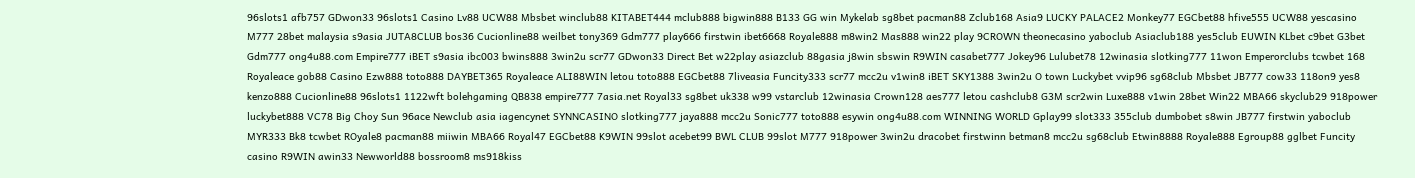96slots1 afb757 GDwon33 96slots1 Casino Lv88 UCW88 Mbsbet winclub88 KITABET444 mclub888 bigwin888 B133 GG win Mykelab sg8bet pacman88 Zclub168 Asia9 LUCKY PALACE2 Monkey77 EGCbet88 hfive555 UCW88 yescasino M777 28bet malaysia s9asia JUTA8CLUB bos36 Cucionline88 weilbet tony369 Gdm777 play666 firstwin ibet6668 Royale888 m8win2 Mas888 win22 play 9CROWN theonecasino yaboclub Asiaclub188 yes5club EUWIN KLbet c9bet G3bet Gdm777 ong4u88.com Empire777 iBET s9asia ibc003 bwins888 3win2u scr77 GDwon33 Direct Bet w22play asiazclub 88gasia j8win sbswin R9WIN casabet777 Jokey96 Lulubet78 12winasia slotking777 11won Emperorclubs tcwbet 168 Royaleace gob88 Casino Ezw888 toto888 DAYBET365 Royaleace ALI88WIN letou toto888 EGCbet88 7liveasia Funcity333 scr77 mcc2u v1win8 iBET SKY1388 3win2u O town Luckybet vvip96 sg68club Mbsbet JB777 cow33 118on9 yes8 kenzo888 Cucionline88 96slots1 1122wft bolehgaming QB838 empire777 7asia.net Royal33 sg8bet uk338 w99 vstarclub 12winasia Crown128 aes777 letou cashclub8 G3M scr2win Luxe888 v1win 28bet Win22 MBA66 skyclub29 918power luckybet888 VC78 Big Choy Sun 96ace Newclub asia iagencynet SYNNCASINO slotking777 jaya888 mcc2u Sonic777 toto888 esywin ong4u88.com WINNING WORLD Gplay99 slot333 355club dumbobet s8win JB777 firstwin yaboclub MYR333 Bk8 tcwbet ROyale8 pacman88 miiwin MBA66 Royal47 EGCbet88 K9WIN 99slot acebet99 BWL CLUB 99slot M777 918power 3win2u dracobet firstwinn betman8 mcc2u sg68club Etwin8888 Royale888 Egroup88 gglbet Funcity casino R9WIN awin33 Newworld88 bossroom8 ms918kiss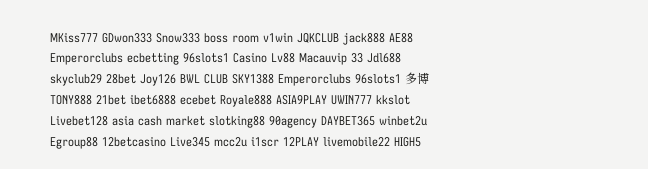MKiss777 GDwon333 Snow333 boss room v1win JQKCLUB jack888 AE88 Emperorclubs ecbetting 96slots1 Casino Lv88 Macauvip 33 Jdl688 skyclub29 28bet Joy126 BWL CLUB SKY1388 Emperorclubs 96slots1 多博 TONY888 21bet ibet6888 ecebet Royale888 ASIA9PLAY UWIN777 kkslot Livebet128 asia cash market slotking88 90agency DAYBET365 winbet2u Egroup88 12betcasino Live345 mcc2u i1scr 12PLAY livemobile22 HIGH5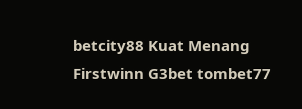betcity88 Kuat Menang Firstwinn G3bet tombet77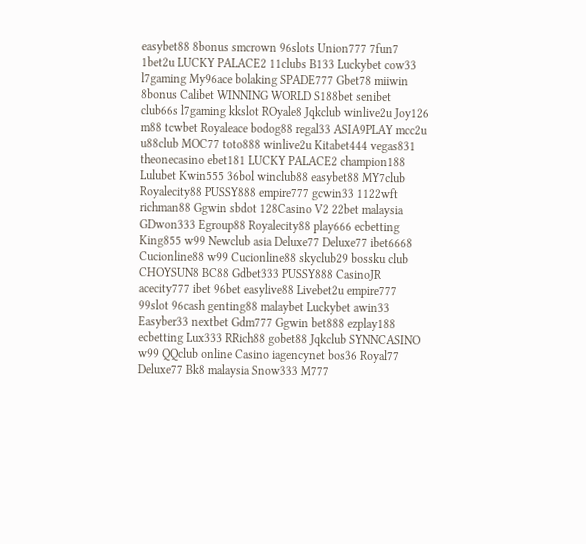easybet88 8bonus smcrown 96slots Union777 7fun7 1bet2u LUCKY PALACE2 11clubs B133 Luckybet cow33 l7gaming My96ace bolaking SPADE777 Gbet78 miiwin 8bonus Calibet WINNING WORLD S188bet senibet club66s l7gaming kkslot ROyale8 Jqkclub winlive2u Joy126 m88 tcwbet Royaleace bodog88 regal33 ASIA9PLAY mcc2u u88club MOC77 toto888 winlive2u Kitabet444 vegas831 theonecasino ebet181 LUCKY PALACE2 champion188 Lulubet Kwin555 36bol winclub88 easybet88 MY7club Royalecity88 PUSSY888 empire777 gcwin33 1122wft richman88 Ggwin sbdot 128Casino V2 22bet malaysia GDwon333 Egroup88 Royalecity88 play666 ecbetting King855 w99 Newclub asia Deluxe77 Deluxe77 ibet6668 Cucionline88 w99 Cucionline88 skyclub29 bossku club CHOYSUN8 BC88 Gdbet333 PUSSY888 CasinoJR acecity777 ibet 96bet easylive88 Livebet2u empire777 99slot 96cash genting88 malaybet Luckybet awin33 Easyber33 nextbet Gdm777 Ggwin bet888 ezplay188 ecbetting Lux333 RRich88 gobet88 Jqkclub SYNNCASINO w99 QQclub online Casino iagencynet bos36 Royal77 Deluxe77 Bk8 malaysia Snow333 M777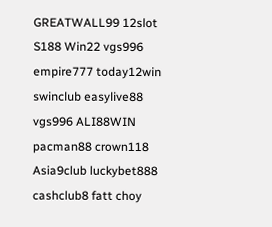GREATWALL99 12slot S188 Win22 vgs996 empire777 today12win swinclub easylive88 vgs996 ALI88WIN pacman88 crown118 Asia9club luckybet888 cashclub8 fatt choy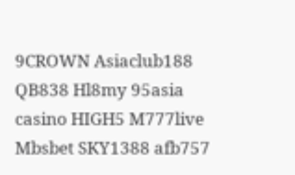9CROWN Asiaclub188 QB838 Hl8my 95asia casino HIGH5 M777live Mbsbet SKY1388 afb757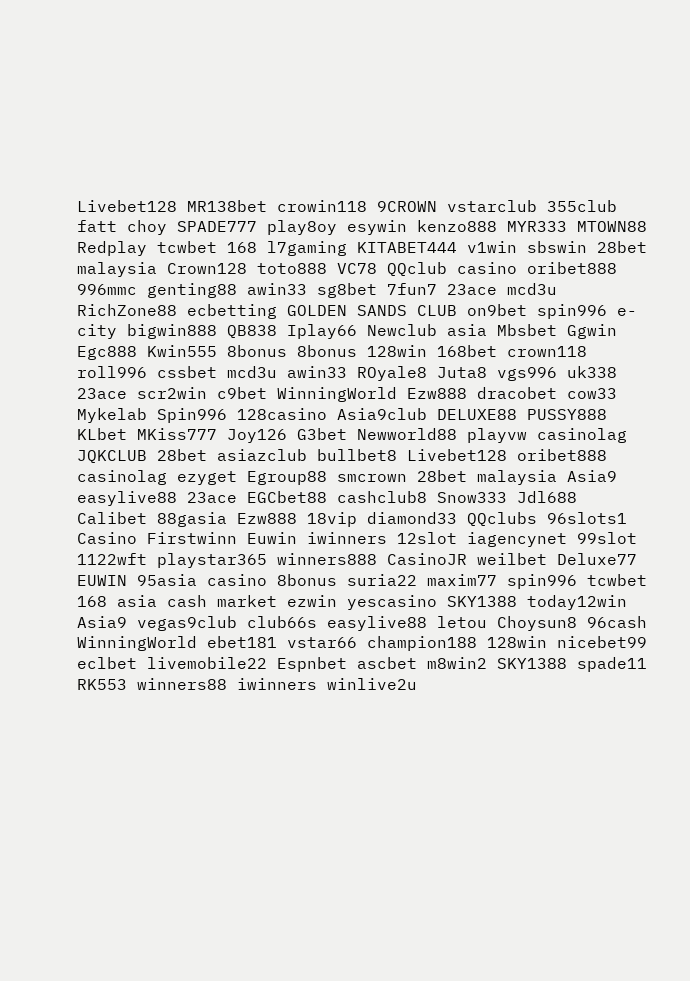Livebet128 MR138bet crowin118 9CROWN vstarclub 355club fatt choy SPADE777 play8oy esywin kenzo888 MYR333 MTOWN88 Redplay tcwbet 168 l7gaming KITABET444 v1win sbswin 28bet malaysia Crown128 toto888 VC78 QQclub casino oribet888 996mmc genting88 awin33 sg8bet 7fun7 23ace mcd3u RichZone88 ecbetting GOLDEN SANDS CLUB on9bet spin996 e-city bigwin888 QB838 Iplay66 Newclub asia Mbsbet Ggwin Egc888 Kwin555 8bonus 8bonus 128win 168bet crown118 roll996 cssbet mcd3u awin33 ROyale8 Juta8 vgs996 uk338 23ace scr2win c9bet WinningWorld Ezw888 dracobet cow33 Mykelab Spin996 128casino Asia9club DELUXE88 PUSSY888 KLbet MKiss777 Joy126 G3bet Newworld88 playvw casinolag JQKCLUB 28bet asiazclub bullbet8 Livebet128 oribet888 casinolag ezyget Egroup88 smcrown 28bet malaysia Asia9 easylive88 23ace EGCbet88 cashclub8 Snow333 Jdl688 Calibet 88gasia Ezw888 18vip diamond33 QQclubs 96slots1 Casino Firstwinn Euwin iwinners 12slot iagencynet 99slot 1122wft playstar365 winners888 CasinoJR weilbet Deluxe77 EUWIN 95asia casino 8bonus suria22 maxim77 spin996 tcwbet 168 asia cash market ezwin yescasino SKY1388 today12win Asia9 vegas9club club66s easylive88 letou Choysun8 96cash WinningWorld ebet181 vstar66 champion188 128win nicebet99 eclbet livemobile22 Espnbet ascbet m8win2 SKY1388 spade11 RK553 winners88 iwinners winlive2u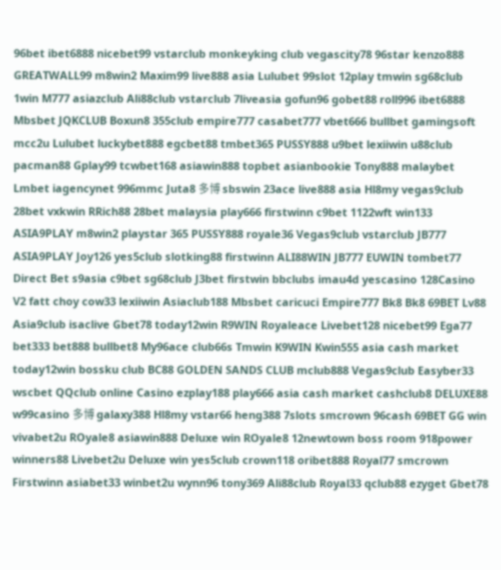96bet ibet6888 nicebet99 vstarclub monkeyking club vegascity78 96star kenzo888 GREATWALL99 m8win2 Maxim99 live888 asia Lulubet 99slot 12play tmwin sg68club 1win M777 asiazclub Ali88club vstarclub 7liveasia gofun96 gobet88 roll996 ibet6888 Mbsbet JQKCLUB Boxun8 355club empire777 casabet777 vbet666 bullbet gamingsoft mcc2u Lulubet luckybet888 egcbet88 tmbet365 PUSSY888 u9bet lexiiwin u88club pacman88 Gplay99 tcwbet168 asiawin888 topbet asianbookie Tony888 malaybet Lmbet iagencynet 996mmc Juta8 多博 sbswin 23ace live888 asia Hl8my vegas9club 28bet vxkwin RRich88 28bet malaysia play666 firstwinn c9bet 1122wft win133 ASIA9PLAY m8win2 playstar 365 PUSSY888 royale36 Vegas9club vstarclub JB777 ASIA9PLAY Joy126 yes5club slotking88 firstwinn ALI88WIN JB777 EUWIN tombet77 Direct Bet s9asia c9bet sg68club J3bet firstwin bbclubs imau4d yescasino 128Casino V2 fatt choy cow33 lexiiwin Asiaclub188 Mbsbet caricuci Empire777 Bk8 Bk8 69BET Lv88 Asia9club isaclive Gbet78 today12win R9WIN Royaleace Livebet128 nicebet99 Ega77 bet333 bet888 bullbet8 My96ace club66s Tmwin K9WIN Kwin555 asia cash market today12win bossku club BC88 GOLDEN SANDS CLUB mclub888 Vegas9club Easyber33 wscbet QQclub online Casino ezplay188 play666 asia cash market cashclub8 DELUXE88 w99casino 多博 galaxy388 Hl8my vstar66 heng388 7slots smcrown 96cash 69BET GG win vivabet2u ROyale8 asiawin888 Deluxe win ROyale8 12newtown boss room 918power winners88 Livebet2u Deluxe win yes5club crown118 oribet888 Royal77 smcrown Firstwinn asiabet33 winbet2u wynn96 tony369 Ali88club Royal33 qclub88 ezyget Gbet78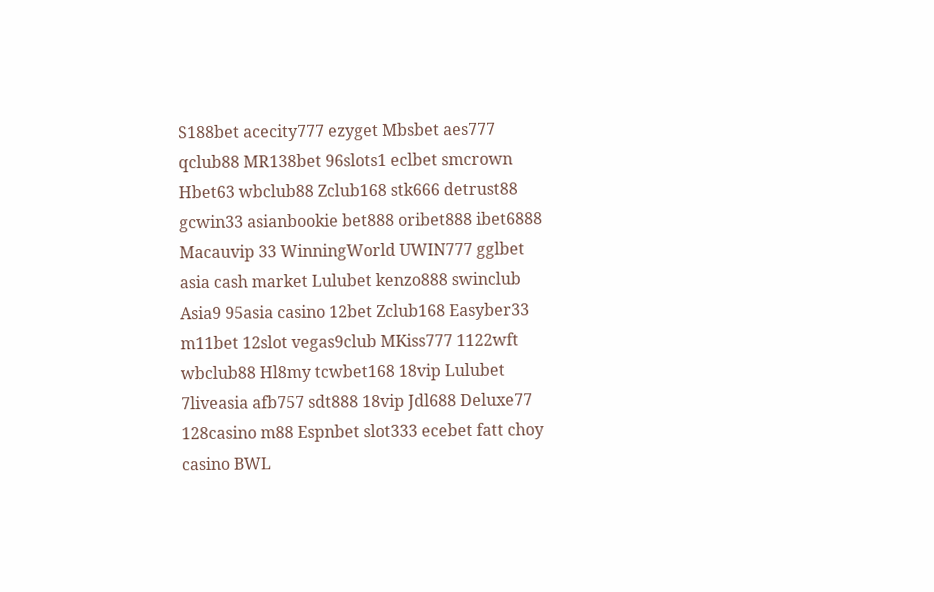S188bet acecity777 ezyget Mbsbet aes777 qclub88 MR138bet 96slots1 eclbet smcrown Hbet63 wbclub88 Zclub168 stk666 detrust88 gcwin33 asianbookie bet888 oribet888 ibet6888 Macauvip 33 WinningWorld UWIN777 gglbet asia cash market Lulubet kenzo888 swinclub Asia9 95asia casino 12bet Zclub168 Easyber33 m11bet 12slot vegas9club MKiss777 1122wft wbclub88 Hl8my tcwbet168 18vip Lulubet 7liveasia afb757 sdt888 18vip Jdl688 Deluxe77 128casino m88 Espnbet slot333 ecebet fatt choy casino BWL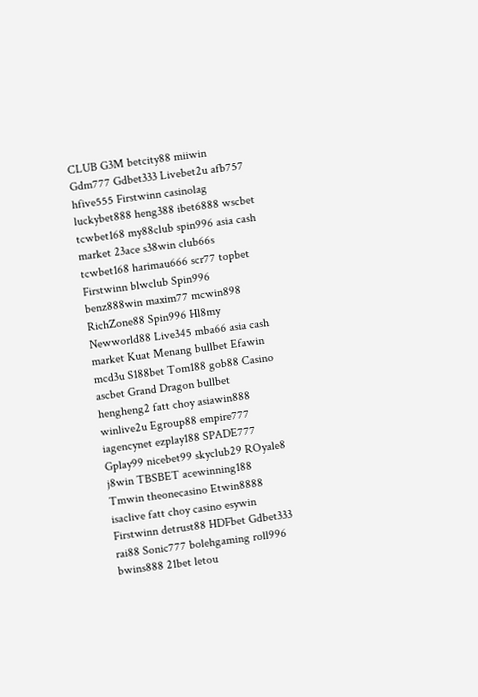CLUB G3M betcity88 miiwin Gdm777 Gdbet333 Livebet2u afb757 hfive555 Firstwinn casinolag luckybet888 heng388 ibet6888 wscbet tcwbet168 my88club spin996 asia cash market 23ace s38win club66s tcwbet168 harimau666 scr77 topbet Firstwinn blwclub Spin996 benz888win maxim77 mcwin898 RichZone88 Spin996 Hl8my Newworld88 Live345 mba66 asia cash market Kuat Menang bullbet Efawin mcd3u S188bet Tom188 gob88 Casino ascbet Grand Dragon bullbet hengheng2 fatt choy asiawin888 winlive2u Egroup88 empire777 iagencynet ezplay188 SPADE777 Gplay99 nicebet99 skyclub29 ROyale8 j8win TBSBET acewinning188 Tmwin theonecasino Etwin8888 isaclive fatt choy casino esywin Firstwinn detrust88 HDFbet Gdbet333 rai88 Sonic777 bolehgaming roll996 bwins888 21bet letou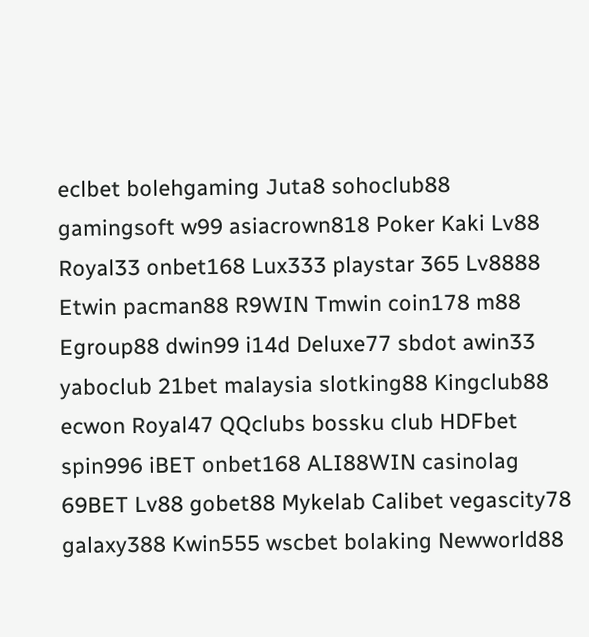eclbet bolehgaming Juta8 sohoclub88 gamingsoft w99 asiacrown818 Poker Kaki Lv88 Royal33 onbet168 Lux333 playstar 365 Lv8888 Etwin pacman88 R9WIN Tmwin coin178 m88 Egroup88 dwin99 i14d Deluxe77 sbdot awin33 yaboclub 21bet malaysia slotking88 Kingclub88 ecwon Royal47 QQclubs bossku club HDFbet spin996 iBET onbet168 ALI88WIN casinolag 69BET Lv88 gobet88 Mykelab Calibet vegascity78 galaxy388 Kwin555 wscbet bolaking Newworld88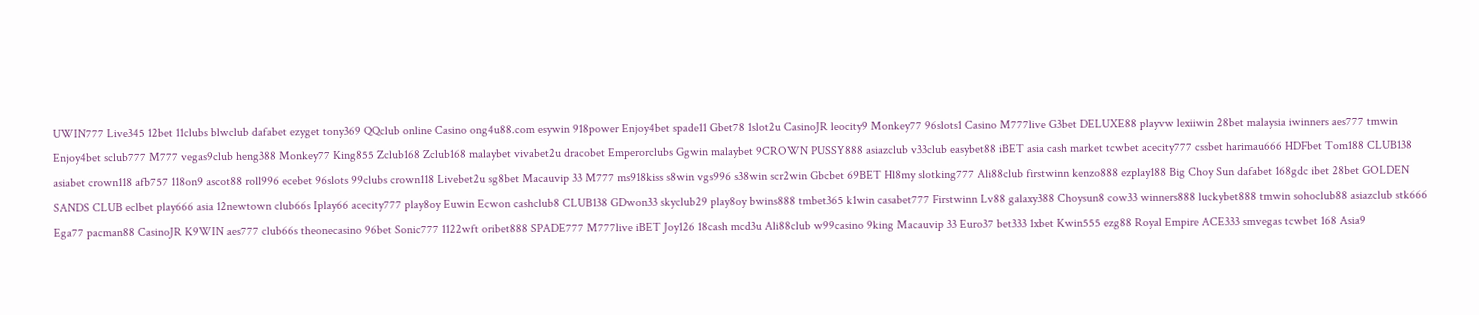UWIN777 Live345 12bet 11clubs blwclub dafabet ezyget tony369 QQclub online Casino ong4u88.com esywin 918power Enjoy4bet spade11 Gbet78 1slot2u CasinoJR leocity9 Monkey77 96slots1 Casino M777live G3bet DELUXE88 playvw lexiiwin 28bet malaysia iwinners aes777 tmwin Enjoy4bet sclub777 M777 vegas9club heng388 Monkey77 King855 Zclub168 Zclub168 malaybet vivabet2u dracobet Emperorclubs Ggwin malaybet 9CROWN PUSSY888 asiazclub v33club easybet88 iBET asia cash market tcwbet acecity777 cssbet harimau666 HDFbet Tom188 CLUB138 asiabet crown118 afb757 118on9 ascot88 roll996 ecebet 96slots 99clubs crown118 Livebet2u sg8bet Macauvip 33 M777 ms918kiss s8win vgs996 s38win scr2win Gbcbet 69BET Hl8my slotking777 Ali88club firstwinn kenzo888 ezplay188 Big Choy Sun dafabet 168gdc ibet 28bet GOLDEN SANDS CLUB eclbet play666 asia 12newtown club66s Iplay66 acecity777 play8oy Euwin Ecwon cashclub8 CLUB138 GDwon33 skyclub29 play8oy bwins888 tmbet365 k1win casabet777 Firstwinn Lv88 galaxy388 Choysun8 cow33 winners888 luckybet888 tmwin sohoclub88 asiazclub stk666 Ega77 pacman88 CasinoJR K9WIN aes777 club66s theonecasino 96bet Sonic777 1122wft oribet888 SPADE777 M777live iBET Joy126 18cash mcd3u Ali88club w99casino 9king Macauvip 33 Euro37 bet333 1xbet Kwin555 ezg88 Royal Empire ACE333 smvegas tcwbet 168 Asia9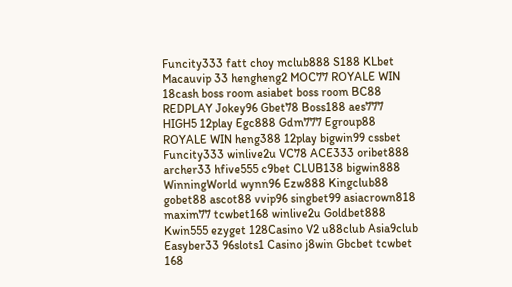Funcity333 fatt choy mclub888 S188 KLbet Macauvip 33 hengheng2 MOC77 ROYALE WIN 18cash boss room asiabet boss room BC88 REDPLAY Jokey96 Gbet78 Boss188 aes777 HIGH5 12play Egc888 Gdm777 Egroup88 ROYALE WIN heng388 12play bigwin99 cssbet Funcity333 winlive2u VC78 ACE333 oribet888 archer33 hfive555 c9bet CLUB138 bigwin888 WinningWorld wynn96 Ezw888 Kingclub88 gobet88 ascot88 vvip96 singbet99 asiacrown818 maxim77 tcwbet168 winlive2u Goldbet888 Kwin555 ezyget 128Casino V2 u88club Asia9club Easyber33 96slots1 Casino j8win Gbcbet tcwbet 168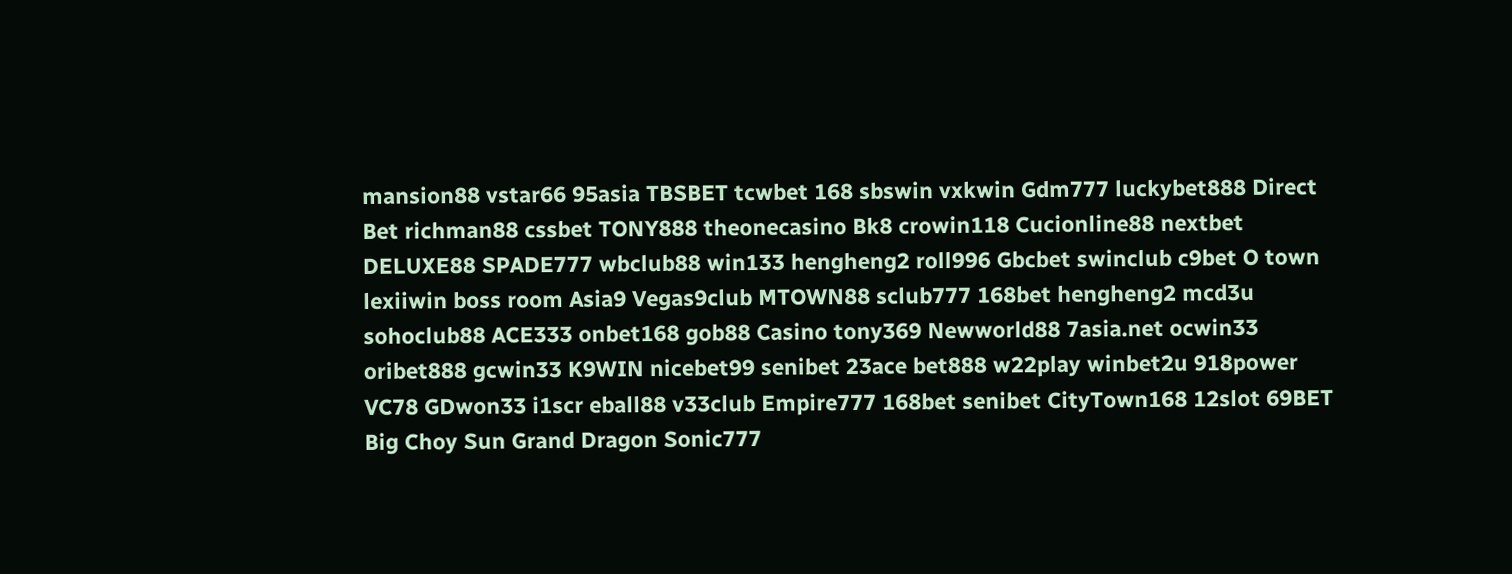mansion88 vstar66 95asia TBSBET tcwbet 168 sbswin vxkwin Gdm777 luckybet888 Direct Bet richman88 cssbet TONY888 theonecasino Bk8 crowin118 Cucionline88 nextbet DELUXE88 SPADE777 wbclub88 win133 hengheng2 roll996 Gbcbet swinclub c9bet O town lexiiwin boss room Asia9 Vegas9club MTOWN88 sclub777 168bet hengheng2 mcd3u sohoclub88 ACE333 onbet168 gob88 Casino tony369 Newworld88 7asia.net ocwin33 oribet888 gcwin33 K9WIN nicebet99 senibet 23ace bet888 w22play winbet2u 918power VC78 GDwon33 i1scr eball88 v33club Empire777 168bet senibet CityTown168 12slot 69BET Big Choy Sun Grand Dragon Sonic777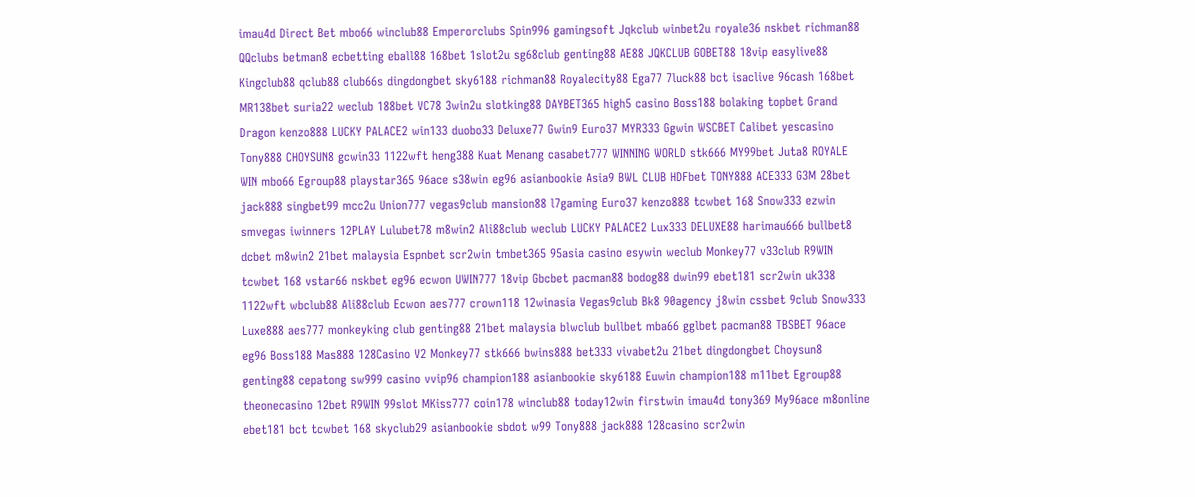imau4d Direct Bet mbo66 winclub88 Emperorclubs Spin996 gamingsoft Jqkclub winbet2u royale36 nskbet richman88 QQclubs betman8 ecbetting eball88 168bet 1slot2u sg68club genting88 AE88 JQKCLUB GOBET88 18vip easylive88 Kingclub88 qclub88 club66s dingdongbet sky6188 richman88 Royalecity88 Ega77 7luck88 bct isaclive 96cash 168bet MR138bet suria22 weclub 188bet VC78 3win2u slotking88 DAYBET365 high5 casino Boss188 bolaking topbet Grand Dragon kenzo888 LUCKY PALACE2 win133 duobo33 Deluxe77 Gwin9 Euro37 MYR333 Ggwin WSCBET Calibet yescasino Tony888 CHOYSUN8 gcwin33 1122wft heng388 Kuat Menang casabet777 WINNING WORLD stk666 MY99bet Juta8 ROYALE WIN mbo66 Egroup88 playstar365 96ace s38win eg96 asianbookie Asia9 BWL CLUB HDFbet TONY888 ACE333 G3M 28bet jack888 singbet99 mcc2u Union777 vegas9club mansion88 l7gaming Euro37 kenzo888 tcwbet 168 Snow333 ezwin smvegas iwinners 12PLAY Lulubet78 m8win2 Ali88club weclub LUCKY PALACE2 Lux333 DELUXE88 harimau666 bullbet8 dcbet m8win2 21bet malaysia Espnbet scr2win tmbet365 95asia casino esywin weclub Monkey77 v33club R9WIN tcwbet 168 vstar66 nskbet eg96 ecwon UWIN777 18vip Gbcbet pacman88 bodog88 dwin99 ebet181 scr2win uk338 1122wft wbclub88 Ali88club Ecwon aes777 crown118 12winasia Vegas9club Bk8 90agency j8win cssbet 9club Snow333 Luxe888 aes777 monkeyking club genting88 21bet malaysia blwclub bullbet mba66 gglbet pacman88 TBSBET 96ace eg96 Boss188 Mas888 128Casino V2 Monkey77 stk666 bwins888 bet333 vivabet2u 21bet dingdongbet Choysun8 genting88 cepatong sw999 casino vvip96 champion188 asianbookie sky6188 Euwin champion188 m11bet Egroup88 theonecasino 12bet R9WIN 99slot MKiss777 coin178 winclub88 today12win firstwin imau4d tony369 My96ace m8online ebet181 bct tcwbet 168 skyclub29 asianbookie sbdot w99 Tony888 jack888 128casino scr2win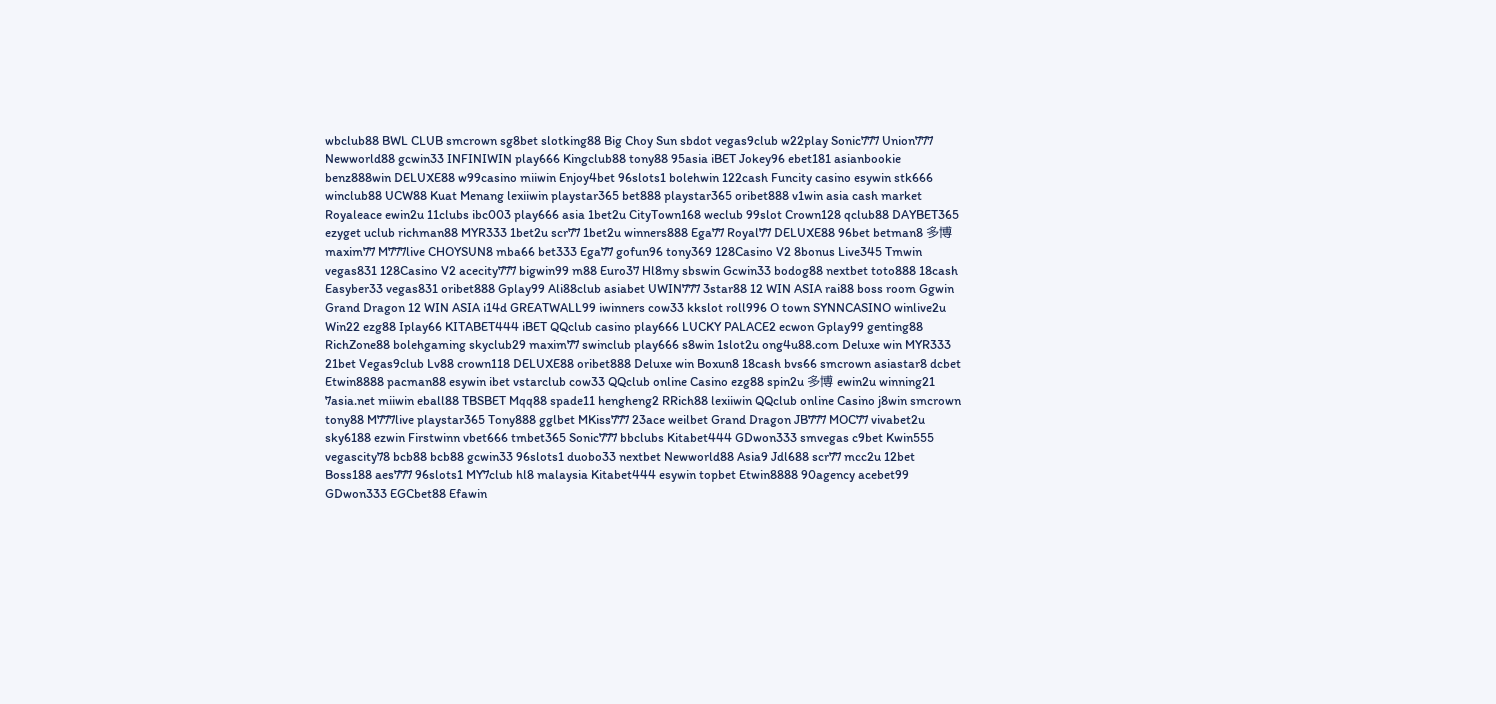wbclub88 BWL CLUB smcrown sg8bet slotking88 Big Choy Sun sbdot vegas9club w22play Sonic777 Union777 Newworld88 gcwin33 INFINIWIN play666 Kingclub88 tony88 95asia iBET Jokey96 ebet181 asianbookie benz888win DELUXE88 w99casino miiwin Enjoy4bet 96slots1 bolehwin 122cash Funcity casino esywin stk666 winclub88 UCW88 Kuat Menang lexiiwin playstar365 bet888 playstar365 oribet888 v1win asia cash market Royaleace ewin2u 11clubs ibc003 play666 asia 1bet2u CityTown168 weclub 99slot Crown128 qclub88 DAYBET365 ezyget uclub richman88 MYR333 1bet2u scr77 1bet2u winners888 Ega77 Royal77 DELUXE88 96bet betman8 多博 maxim77 M777live CHOYSUN8 mba66 bet333 Ega77 gofun96 tony369 128Casino V2 8bonus Live345 Tmwin vegas831 128Casino V2 acecity777 bigwin99 m88 Euro37 Hl8my sbswin Gcwin33 bodog88 nextbet toto888 18cash Easyber33 vegas831 oribet888 Gplay99 Ali88club asiabet UWIN777 3star88 12 WIN ASIA rai88 boss room Ggwin Grand Dragon 12 WIN ASIA i14d GREATWALL99 iwinners cow33 kkslot roll996 O town SYNNCASINO winlive2u Win22 ezg88 Iplay66 KITABET444 iBET QQclub casino play666 LUCKY PALACE2 ecwon Gplay99 genting88 RichZone88 bolehgaming skyclub29 maxim77 swinclub play666 s8win 1slot2u ong4u88.com Deluxe win MYR333 21bet Vegas9club Lv88 crown118 DELUXE88 oribet888 Deluxe win Boxun8 18cash bvs66 smcrown asiastar8 dcbet Etwin8888 pacman88 esywin ibet vstarclub cow33 QQclub online Casino ezg88 spin2u 多博 ewin2u winning21 7asia.net miiwin eball88 TBSBET Mqq88 spade11 hengheng2 RRich88 lexiiwin QQclub online Casino j8win smcrown tony88 M777live playstar365 Tony888 gglbet MKiss777 23ace weilbet Grand Dragon JB777 MOC77 vivabet2u sky6188 ezwin Firstwinn vbet666 tmbet365 Sonic777 bbclubs Kitabet444 GDwon333 smvegas c9bet Kwin555 vegascity78 bcb88 bcb88 gcwin33 96slots1 duobo33 nextbet Newworld88 Asia9 Jdl688 scr77 mcc2u 12bet Boss188 aes777 96slots1 MY7club hl8 malaysia Kitabet444 esywin topbet Etwin8888 90agency acebet99 GDwon333 EGCbet88 Efawin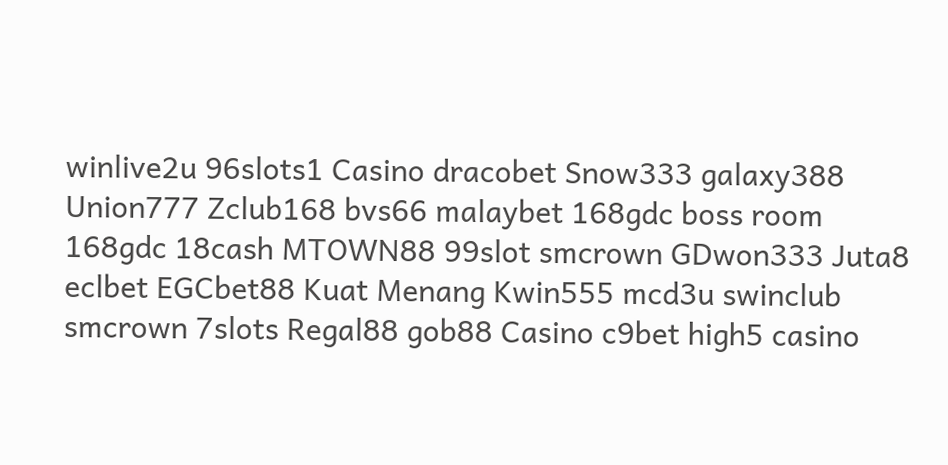winlive2u 96slots1 Casino dracobet Snow333 galaxy388 Union777 Zclub168 bvs66 malaybet 168gdc boss room 168gdc 18cash MTOWN88 99slot smcrown GDwon333 Juta8 eclbet EGCbet88 Kuat Menang Kwin555 mcd3u swinclub smcrown 7slots Regal88 gob88 Casino c9bet high5 casino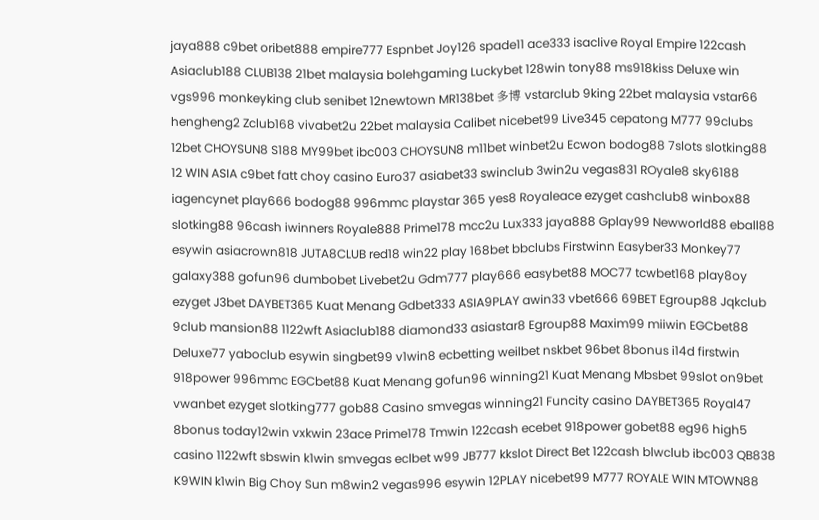jaya888 c9bet oribet888 empire777 Espnbet Joy126 spade11 ace333 isaclive Royal Empire 122cash Asiaclub188 CLUB138 21bet malaysia bolehgaming Luckybet 128win tony88 ms918kiss Deluxe win vgs996 monkeyking club senibet 12newtown MR138bet 多博 vstarclub 9king 22bet malaysia vstar66 hengheng2 Zclub168 vivabet2u 22bet malaysia Calibet nicebet99 Live345 cepatong M777 99clubs 12bet CHOYSUN8 S188 MY99bet ibc003 CHOYSUN8 m11bet winbet2u Ecwon bodog88 7slots slotking88 12 WIN ASIA c9bet fatt choy casino Euro37 asiabet33 swinclub 3win2u vegas831 ROyale8 sky6188 iagencynet play666 bodog88 996mmc playstar 365 yes8 Royaleace ezyget cashclub8 winbox88 slotking88 96cash iwinners Royale888 Prime178 mcc2u Lux333 jaya888 Gplay99 Newworld88 eball88 esywin asiacrown818 JUTA8CLUB red18 win22 play 168bet bbclubs Firstwinn Easyber33 Monkey77 galaxy388 gofun96 dumbobet Livebet2u Gdm777 play666 easybet88 MOC77 tcwbet168 play8oy ezyget J3bet DAYBET365 Kuat Menang Gdbet333 ASIA9PLAY awin33 vbet666 69BET Egroup88 Jqkclub 9club mansion88 1122wft Asiaclub188 diamond33 asiastar8 Egroup88 Maxim99 miiwin EGCbet88 Deluxe77 yaboclub esywin singbet99 v1win8 ecbetting weilbet nskbet 96bet 8bonus i14d firstwin 918power 996mmc EGCbet88 Kuat Menang gofun96 winning21 Kuat Menang Mbsbet 99slot on9bet vwanbet ezyget slotking777 gob88 Casino smvegas winning21 Funcity casino DAYBET365 Royal47 8bonus today12win vxkwin 23ace Prime178 Tmwin 122cash ecebet 918power gobet88 eg96 high5 casino 1122wft sbswin k1win smvegas eclbet w99 JB777 kkslot Direct Bet 122cash blwclub ibc003 QB838 K9WIN k1win Big Choy Sun m8win2 vegas996 esywin 12PLAY nicebet99 M777 ROYALE WIN MTOWN88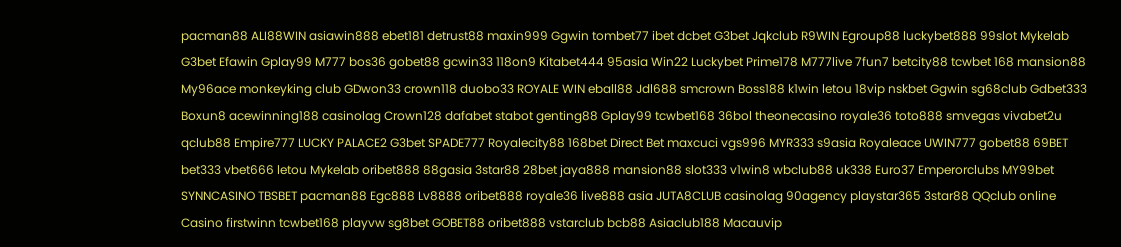pacman88 ALI88WIN asiawin888 ebet181 detrust88 maxin999 Ggwin tombet77 ibet dcbet G3bet Jqkclub R9WIN Egroup88 luckybet888 99slot Mykelab G3bet Efawin Gplay99 M777 bos36 gobet88 gcwin33 118on9 Kitabet444 95asia Win22 Luckybet Prime178 M777live 7fun7 betcity88 tcwbet 168 mansion88 My96ace monkeyking club GDwon33 crown118 duobo33 ROYALE WIN eball88 Jdl688 smcrown Boss188 k1win letou 18vip nskbet Ggwin sg68club Gdbet333 Boxun8 acewinning188 casinolag Crown128 dafabet stabot genting88 Gplay99 tcwbet168 36bol theonecasino royale36 toto888 smvegas vivabet2u qclub88 Empire777 LUCKY PALACE2 G3bet SPADE777 Royalecity88 168bet Direct Bet maxcuci vgs996 MYR333 s9asia Royaleace UWIN777 gobet88 69BET bet333 vbet666 letou Mykelab oribet888 88gasia 3star88 28bet jaya888 mansion88 slot333 v1win8 wbclub88 uk338 Euro37 Emperorclubs MY99bet SYNNCASINO TBSBET pacman88 Egc888 Lv8888 oribet888 royale36 live888 asia JUTA8CLUB casinolag 90agency playstar365 3star88 QQclub online Casino firstwinn tcwbet168 playvw sg8bet GOBET88 oribet888 vstarclub bcb88 Asiaclub188 Macauvip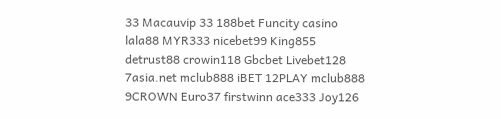33 Macauvip 33 188bet Funcity casino lala88 MYR333 nicebet99 King855 detrust88 crowin118 Gbcbet Livebet128 7asia.net mclub888 iBET 12PLAY mclub888 9CROWN Euro37 firstwinn ace333 Joy126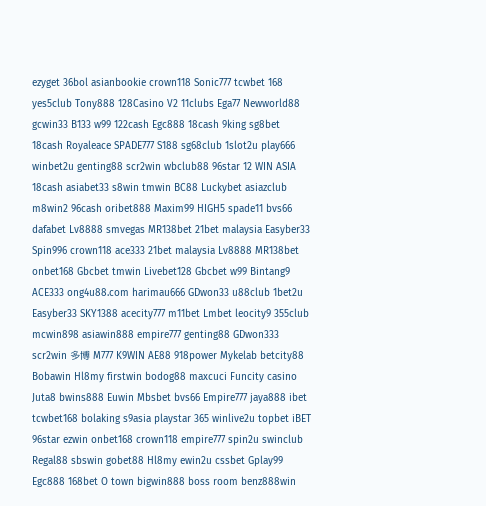ezyget 36bol asianbookie crown118 Sonic777 tcwbet 168 yes5club Tony888 128Casino V2 11clubs Ega77 Newworld88 gcwin33 B133 w99 122cash Egc888 18cash 9king sg8bet 18cash Royaleace SPADE777 S188 sg68club 1slot2u play666 winbet2u genting88 scr2win wbclub88 96star 12 WIN ASIA 18cash asiabet33 s8win tmwin BC88 Luckybet asiazclub m8win2 96cash oribet888 Maxim99 HIGH5 spade11 bvs66 dafabet Lv8888 smvegas MR138bet 21bet malaysia Easyber33 Spin996 crown118 ace333 21bet malaysia Lv8888 MR138bet onbet168 Gbcbet tmwin Livebet128 Gbcbet w99 Bintang9 ACE333 ong4u88.com harimau666 GDwon33 u88club 1bet2u Easyber33 SKY1388 acecity777 m11bet Lmbet leocity9 355club mcwin898 asiawin888 empire777 genting88 GDwon333 scr2win 多博 M777 K9WIN AE88 918power Mykelab betcity88 Bobawin Hl8my firstwin bodog88 maxcuci Funcity casino Juta8 bwins888 Euwin Mbsbet bvs66 Empire777 jaya888 ibet tcwbet168 bolaking s9asia playstar 365 winlive2u topbet iBET 96star ezwin onbet168 crown118 empire777 spin2u swinclub Regal88 sbswin gobet88 Hl8my ewin2u cssbet Gplay99 Egc888 168bet O town bigwin888 boss room benz888win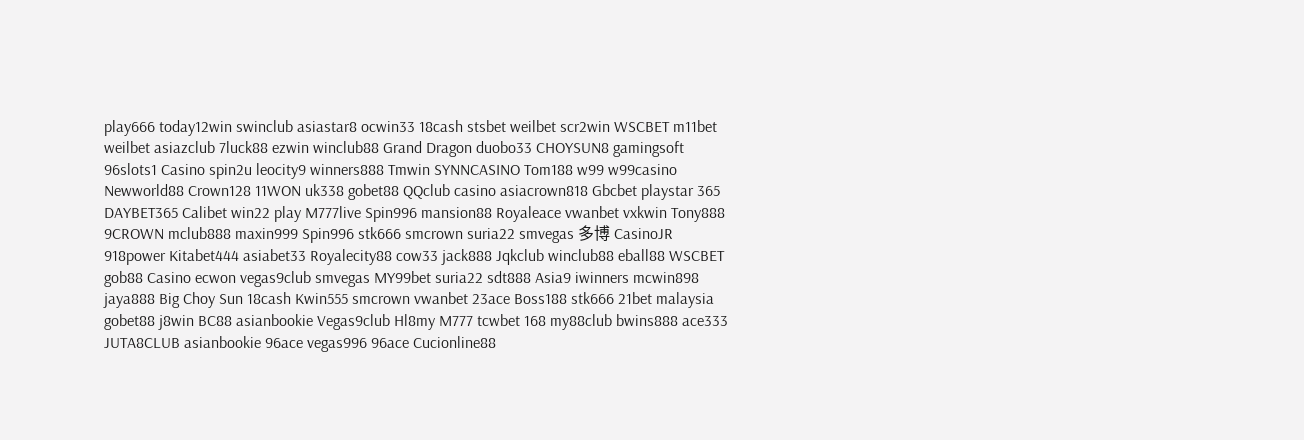play666 today12win swinclub asiastar8 ocwin33 18cash stsbet weilbet scr2win WSCBET m11bet weilbet asiazclub 7luck88 ezwin winclub88 Grand Dragon duobo33 CHOYSUN8 gamingsoft 96slots1 Casino spin2u leocity9 winners888 Tmwin SYNNCASINO Tom188 w99 w99casino Newworld88 Crown128 11WON uk338 gobet88 QQclub casino asiacrown818 Gbcbet playstar 365 DAYBET365 Calibet win22 play M777live Spin996 mansion88 Royaleace vwanbet vxkwin Tony888 9CROWN mclub888 maxin999 Spin996 stk666 smcrown suria22 smvegas 多博 CasinoJR 918power Kitabet444 asiabet33 Royalecity88 cow33 jack888 Jqkclub winclub88 eball88 WSCBET gob88 Casino ecwon vegas9club smvegas MY99bet suria22 sdt888 Asia9 iwinners mcwin898 jaya888 Big Choy Sun 18cash Kwin555 smcrown vwanbet 23ace Boss188 stk666 21bet malaysia gobet88 j8win BC88 asianbookie Vegas9club Hl8my M777 tcwbet 168 my88club bwins888 ace333 JUTA8CLUB asianbookie 96ace vegas996 96ace Cucionline88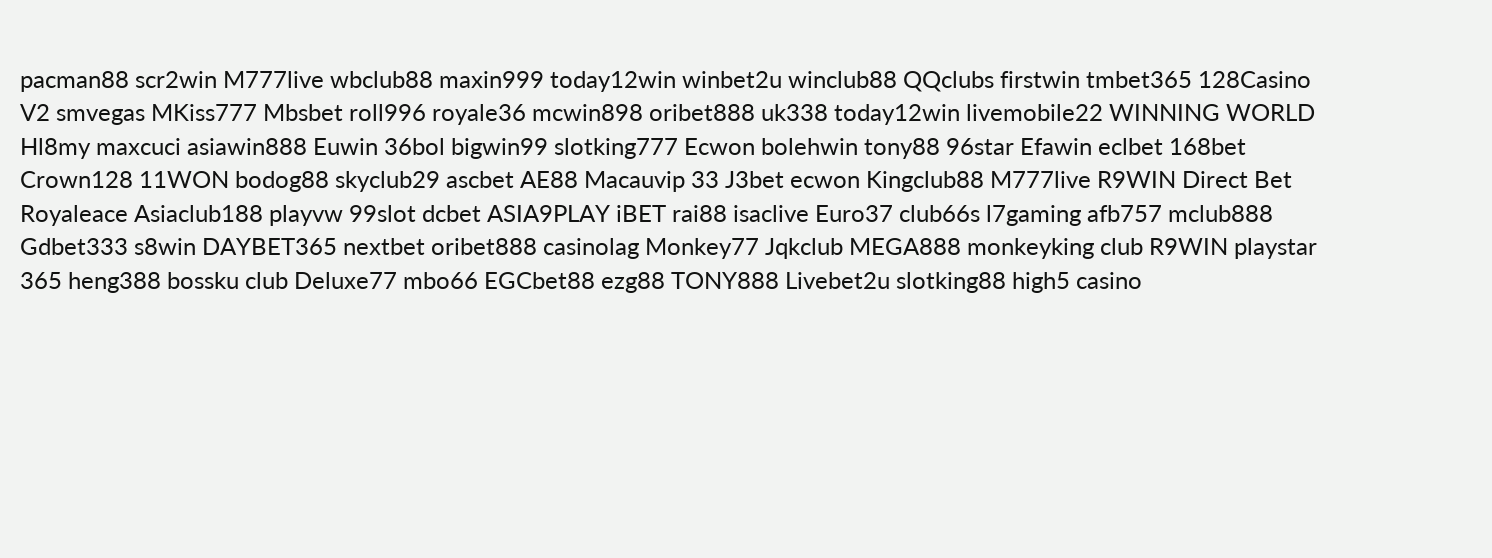pacman88 scr2win M777live wbclub88 maxin999 today12win winbet2u winclub88 QQclubs firstwin tmbet365 128Casino V2 smvegas MKiss777 Mbsbet roll996 royale36 mcwin898 oribet888 uk338 today12win livemobile22 WINNING WORLD Hl8my maxcuci asiawin888 Euwin 36bol bigwin99 slotking777 Ecwon bolehwin tony88 96star Efawin eclbet 168bet Crown128 11WON bodog88 skyclub29 ascbet AE88 Macauvip 33 J3bet ecwon Kingclub88 M777live R9WIN Direct Bet Royaleace Asiaclub188 playvw 99slot dcbet ASIA9PLAY iBET rai88 isaclive Euro37 club66s l7gaming afb757 mclub888 Gdbet333 s8win DAYBET365 nextbet oribet888 casinolag Monkey77 Jqkclub MEGA888 monkeyking club R9WIN playstar 365 heng388 bossku club Deluxe77 mbo66 EGCbet88 ezg88 TONY888 Livebet2u slotking88 high5 casino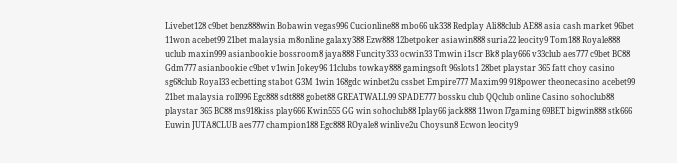Livebet128 c9bet benz888win Bobawin vegas996 Cucionline88 mbo66 uk338 Redplay Ali88club AE88 asia cash market 96bet 11won acebet99 21bet malaysia m8online galaxy388 Ezw888 12betpoker asiawin888 suria22 leocity9 Tom188 Royale888 uclub maxin999 asianbookie bossroom8 jaya888 Funcity333 ocwin33 Tmwin i1scr Bk8 play666 v33club aes777 c9bet BC88 Gdm777 asianbookie c9bet v1win Jokey96 11clubs towkay888 gamingsoft 96slots1 28bet playstar 365 fatt choy casino sg68club Royal33 ecbetting stabot G3M 1win 168gdc winbet2u cssbet Empire777 Maxim99 918power theonecasino acebet99 21bet malaysia roll996 Egc888 sdt888 gobet88 GREATWALL99 SPADE777 bossku club QQclub online Casino sohoclub88 playstar 365 BC88 ms918kiss play666 Kwin555 GG win sohoclub88 Iplay66 jack888 11won l7gaming 69BET bigwin888 stk666 Euwin JUTA8CLUB aes777 champion188 Egc888 ROyale8 winlive2u Choysun8 Ecwon leocity9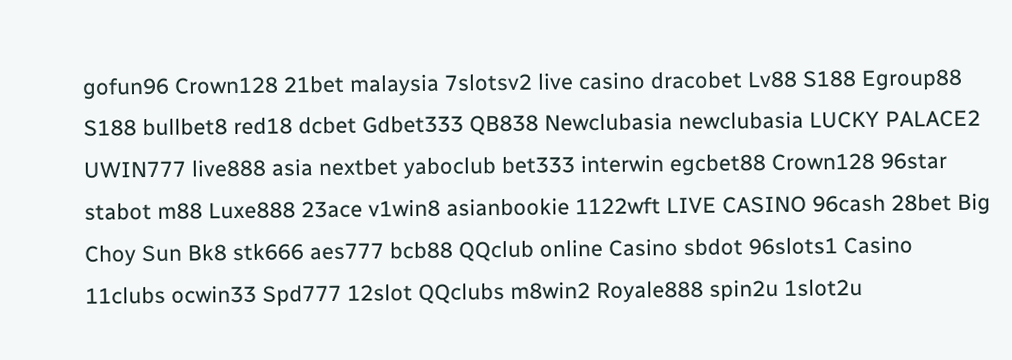gofun96 Crown128 21bet malaysia 7slotsv2 live casino dracobet Lv88 S188 Egroup88 S188 bullbet8 red18 dcbet Gdbet333 QB838 Newclubasia newclubasia LUCKY PALACE2 UWIN777 live888 asia nextbet yaboclub bet333 interwin egcbet88 Crown128 96star stabot m88 Luxe888 23ace v1win8 asianbookie 1122wft LIVE CASINO 96cash 28bet Big Choy Sun Bk8 stk666 aes777 bcb88 QQclub online Casino sbdot 96slots1 Casino 11clubs ocwin33 Spd777 12slot QQclubs m8win2 Royale888 spin2u 1slot2u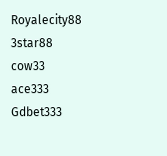Royalecity88 3star88 cow33 ace333 Gdbet333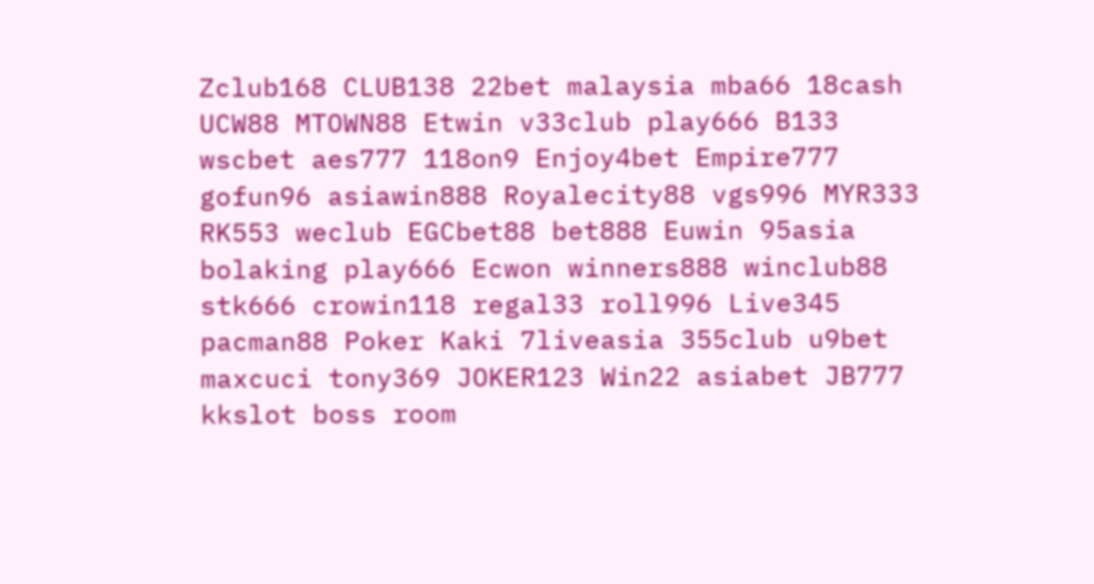Zclub168 CLUB138 22bet malaysia mba66 18cash UCW88 MTOWN88 Etwin v33club play666 B133 wscbet aes777 118on9 Enjoy4bet Empire777 gofun96 asiawin888 Royalecity88 vgs996 MYR333 RK553 weclub EGCbet88 bet888 Euwin 95asia bolaking play666 Ecwon winners888 winclub88 stk666 crowin118 regal33 roll996 Live345 pacman88 Poker Kaki 7liveasia 355club u9bet maxcuci tony369 JOKER123 Win22 asiabet JB777 kkslot boss room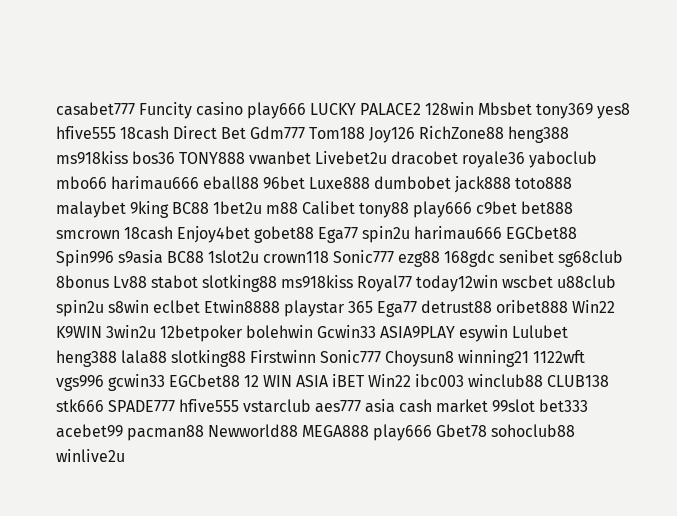casabet777 Funcity casino play666 LUCKY PALACE2 128win Mbsbet tony369 yes8 hfive555 18cash Direct Bet Gdm777 Tom188 Joy126 RichZone88 heng388 ms918kiss bos36 TONY888 vwanbet Livebet2u dracobet royale36 yaboclub mbo66 harimau666 eball88 96bet Luxe888 dumbobet jack888 toto888 malaybet 9king BC88 1bet2u m88 Calibet tony88 play666 c9bet bet888 smcrown 18cash Enjoy4bet gobet88 Ega77 spin2u harimau666 EGCbet88 Spin996 s9asia BC88 1slot2u crown118 Sonic777 ezg88 168gdc senibet sg68club 8bonus Lv88 stabot slotking88 ms918kiss Royal77 today12win wscbet u88club spin2u s8win eclbet Etwin8888 playstar 365 Ega77 detrust88 oribet888 Win22 K9WIN 3win2u 12betpoker bolehwin Gcwin33 ASIA9PLAY esywin Lulubet heng388 lala88 slotking88 Firstwinn Sonic777 Choysun8 winning21 1122wft vgs996 gcwin33 EGCbet88 12 WIN ASIA iBET Win22 ibc003 winclub88 CLUB138 stk666 SPADE777 hfive555 vstarclub aes777 asia cash market 99slot bet333 acebet99 pacman88 Newworld88 MEGA888 play666 Gbet78 sohoclub88 winlive2u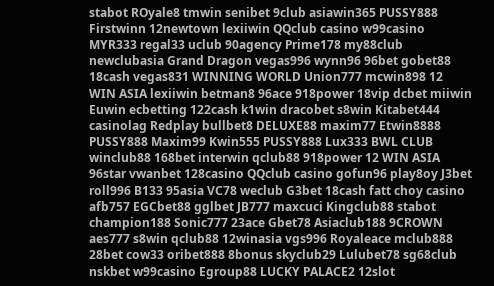stabot ROyale8 tmwin senibet 9club asiawin365 PUSSY888 Firstwinn 12newtown lexiiwin QQclub casino w99casino MYR333 regal33 uclub 90agency Prime178 my88club newclubasia Grand Dragon vegas996 wynn96 96bet gobet88 18cash vegas831 WINNING WORLD Union777 mcwin898 12 WIN ASIA lexiiwin betman8 96ace 918power 18vip dcbet miiwin Euwin ecbetting 122cash k1win dracobet s8win Kitabet444 casinolag Redplay bullbet8 DELUXE88 maxim77 Etwin8888 PUSSY888 Maxim99 Kwin555 PUSSY888 Lux333 BWL CLUB winclub88 168bet interwin qclub88 918power 12 WIN ASIA 96star vwanbet 128casino QQclub casino gofun96 play8oy J3bet roll996 B133 95asia VC78 weclub G3bet 18cash fatt choy casino afb757 EGCbet88 gglbet JB777 maxcuci Kingclub88 stabot champion188 Sonic777 23ace Gbet78 Asiaclub188 9CROWN aes777 s8win qclub88 12winasia vgs996 Royaleace mclub888 28bet cow33 oribet888 8bonus skyclub29 Lulubet78 sg68club nskbet w99casino Egroup88 LUCKY PALACE2 12slot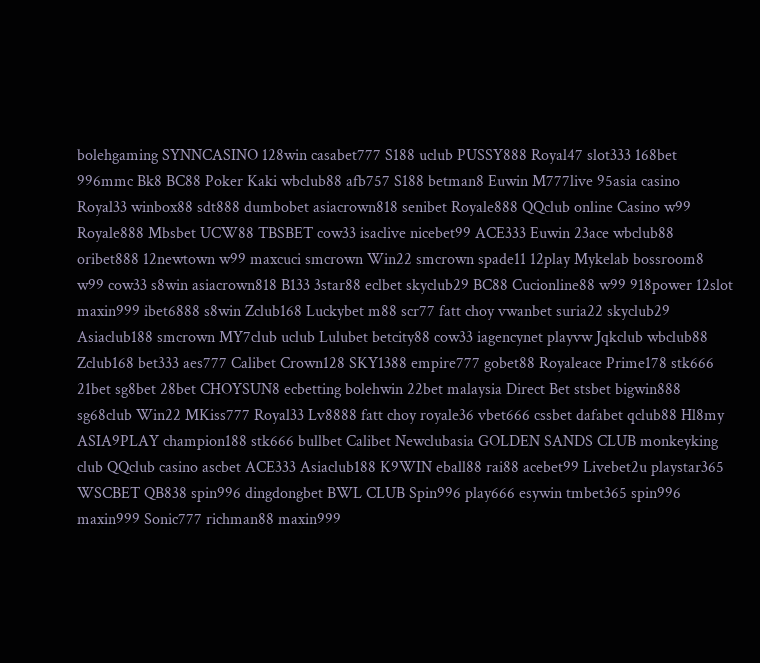bolehgaming SYNNCASINO 128win casabet777 S188 uclub PUSSY888 Royal47 slot333 168bet 996mmc Bk8 BC88 Poker Kaki wbclub88 afb757 S188 betman8 Euwin M777live 95asia casino Royal33 winbox88 sdt888 dumbobet asiacrown818 senibet Royale888 QQclub online Casino w99 Royale888 Mbsbet UCW88 TBSBET cow33 isaclive nicebet99 ACE333 Euwin 23ace wbclub88 oribet888 12newtown w99 maxcuci smcrown Win22 smcrown spade11 12play Mykelab bossroom8 w99 cow33 s8win asiacrown818 B133 3star88 eclbet skyclub29 BC88 Cucionline88 w99 918power 12slot maxin999 ibet6888 s8win Zclub168 Luckybet m88 scr77 fatt choy vwanbet suria22 skyclub29 Asiaclub188 smcrown MY7club uclub Lulubet betcity88 cow33 iagencynet playvw Jqkclub wbclub88 Zclub168 bet333 aes777 Calibet Crown128 SKY1388 empire777 gobet88 Royaleace Prime178 stk666 21bet sg8bet 28bet CHOYSUN8 ecbetting bolehwin 22bet malaysia Direct Bet stsbet bigwin888 sg68club Win22 MKiss777 Royal33 Lv8888 fatt choy royale36 vbet666 cssbet dafabet qclub88 Hl8my ASIA9PLAY champion188 stk666 bullbet Calibet Newclubasia GOLDEN SANDS CLUB monkeyking club QQclub casino ascbet ACE333 Asiaclub188 K9WIN eball88 rai88 acebet99 Livebet2u playstar365 WSCBET QB838 spin996 dingdongbet BWL CLUB Spin996 play666 esywin tmbet365 spin996 maxin999 Sonic777 richman88 maxin999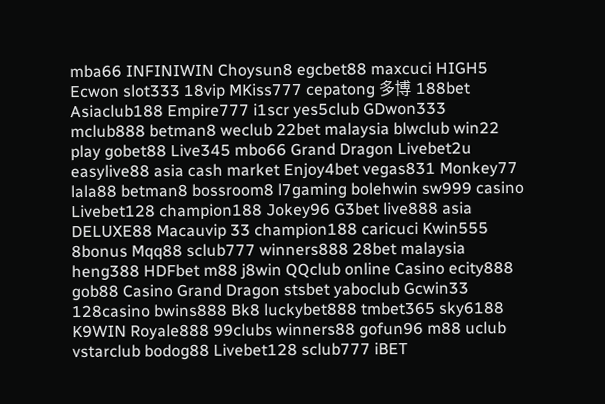mba66 INFINIWIN Choysun8 egcbet88 maxcuci HIGH5 Ecwon slot333 18vip MKiss777 cepatong 多博 188bet Asiaclub188 Empire777 i1scr yes5club GDwon333 mclub888 betman8 weclub 22bet malaysia blwclub win22 play gobet88 Live345 mbo66 Grand Dragon Livebet2u easylive88 asia cash market Enjoy4bet vegas831 Monkey77 lala88 betman8 bossroom8 l7gaming bolehwin sw999 casino Livebet128 champion188 Jokey96 G3bet live888 asia DELUXE88 Macauvip 33 champion188 caricuci Kwin555 8bonus Mqq88 sclub777 winners888 28bet malaysia heng388 HDFbet m88 j8win QQclub online Casino ecity888 gob88 Casino Grand Dragon stsbet yaboclub Gcwin33 128casino bwins888 Bk8 luckybet888 tmbet365 sky6188 K9WIN Royale888 99clubs winners88 gofun96 m88 uclub vstarclub bodog88 Livebet128 sclub777 iBET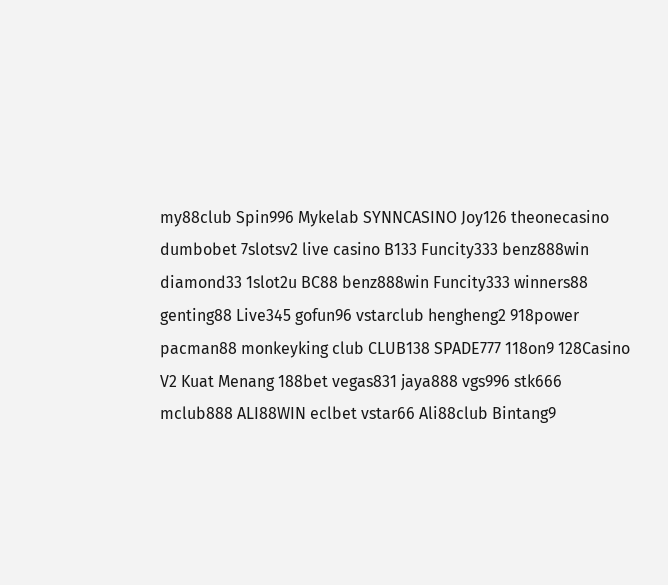my88club Spin996 Mykelab SYNNCASINO Joy126 theonecasino dumbobet 7slotsv2 live casino B133 Funcity333 benz888win diamond33 1slot2u BC88 benz888win Funcity333 winners88 genting88 Live345 gofun96 vstarclub hengheng2 918power pacman88 monkeyking club CLUB138 SPADE777 118on9 128Casino V2 Kuat Menang 188bet vegas831 jaya888 vgs996 stk666 mclub888 ALI88WIN eclbet vstar66 Ali88club Bintang9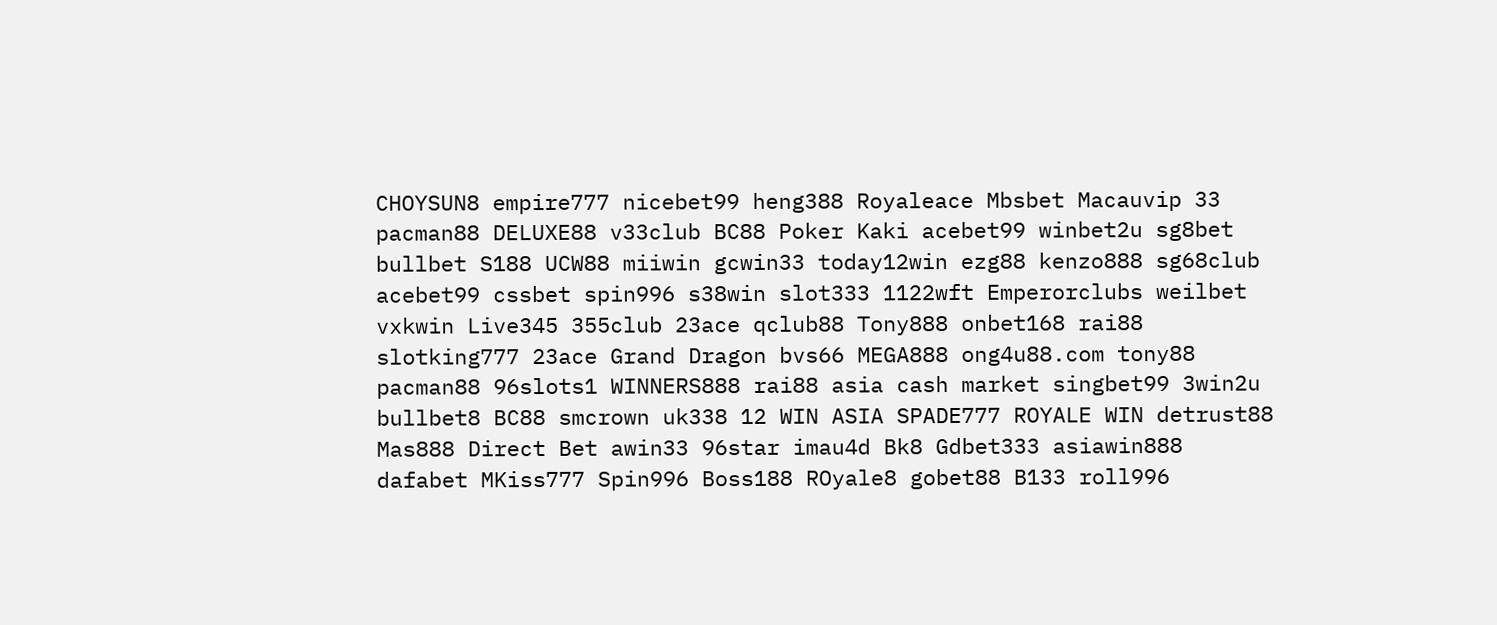CHOYSUN8 empire777 nicebet99 heng388 Royaleace Mbsbet Macauvip 33 pacman88 DELUXE88 v33club BC88 Poker Kaki acebet99 winbet2u sg8bet bullbet S188 UCW88 miiwin gcwin33 today12win ezg88 kenzo888 sg68club acebet99 cssbet spin996 s38win slot333 1122wft Emperorclubs weilbet vxkwin Live345 355club 23ace qclub88 Tony888 onbet168 rai88 slotking777 23ace Grand Dragon bvs66 MEGA888 ong4u88.com tony88 pacman88 96slots1 WINNERS888 rai88 asia cash market singbet99 3win2u bullbet8 BC88 smcrown uk338 12 WIN ASIA SPADE777 ROYALE WIN detrust88 Mas888 Direct Bet awin33 96star imau4d Bk8 Gdbet333 asiawin888 dafabet MKiss777 Spin996 Boss188 ROyale8 gobet88 B133 roll996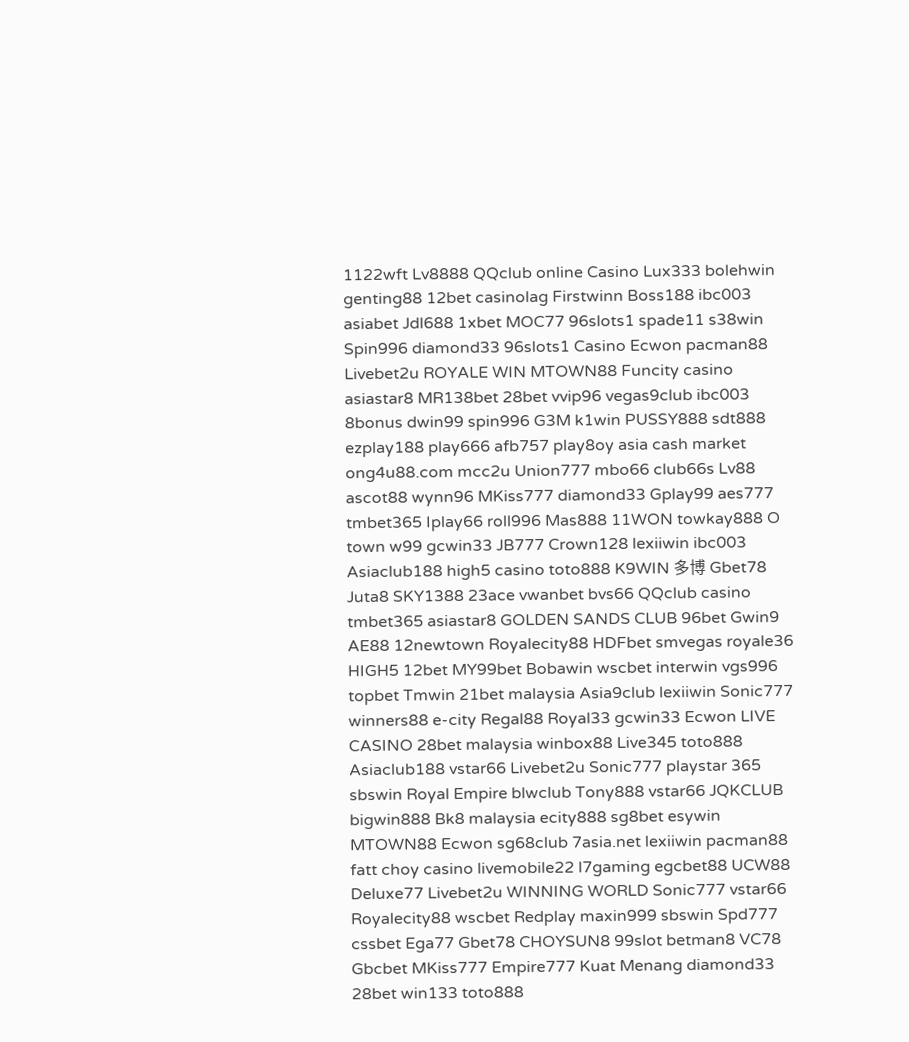1122wft Lv8888 QQclub online Casino Lux333 bolehwin genting88 12bet casinolag Firstwinn Boss188 ibc003 asiabet Jdl688 1xbet MOC77 96slots1 spade11 s38win Spin996 diamond33 96slots1 Casino Ecwon pacman88 Livebet2u ROYALE WIN MTOWN88 Funcity casino asiastar8 MR138bet 28bet vvip96 vegas9club ibc003 8bonus dwin99 spin996 G3M k1win PUSSY888 sdt888 ezplay188 play666 afb757 play8oy asia cash market ong4u88.com mcc2u Union777 mbo66 club66s Lv88 ascot88 wynn96 MKiss777 diamond33 Gplay99 aes777 tmbet365 Iplay66 roll996 Mas888 11WON towkay888 O town w99 gcwin33 JB777 Crown128 lexiiwin ibc003 Asiaclub188 high5 casino toto888 K9WIN 多博 Gbet78 Juta8 SKY1388 23ace vwanbet bvs66 QQclub casino tmbet365 asiastar8 GOLDEN SANDS CLUB 96bet Gwin9 AE88 12newtown Royalecity88 HDFbet smvegas royale36 HIGH5 12bet MY99bet Bobawin wscbet interwin vgs996 topbet Tmwin 21bet malaysia Asia9club lexiiwin Sonic777 winners88 e-city Regal88 Royal33 gcwin33 Ecwon LIVE CASINO 28bet malaysia winbox88 Live345 toto888 Asiaclub188 vstar66 Livebet2u Sonic777 playstar 365 sbswin Royal Empire blwclub Tony888 vstar66 JQKCLUB bigwin888 Bk8 malaysia ecity888 sg8bet esywin MTOWN88 Ecwon sg68club 7asia.net lexiiwin pacman88 fatt choy casino livemobile22 l7gaming egcbet88 UCW88 Deluxe77 Livebet2u WINNING WORLD Sonic777 vstar66 Royalecity88 wscbet Redplay maxin999 sbswin Spd777 cssbet Ega77 Gbet78 CHOYSUN8 99slot betman8 VC78 Gbcbet MKiss777 Empire777 Kuat Menang diamond33 28bet win133 toto888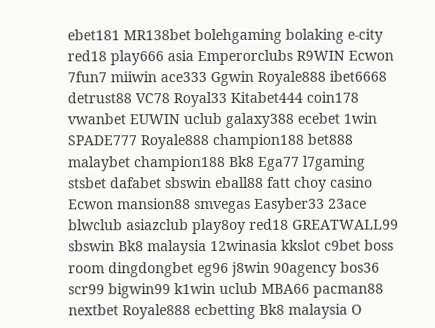ebet181 MR138bet bolehgaming bolaking e-city red18 play666 asia Emperorclubs R9WIN Ecwon 7fun7 miiwin ace333 Ggwin Royale888 ibet6668 detrust88 VC78 Royal33 Kitabet444 coin178 vwanbet EUWIN uclub galaxy388 ecebet 1win SPADE777 Royale888 champion188 bet888 malaybet champion188 Bk8 Ega77 l7gaming stsbet dafabet sbswin eball88 fatt choy casino Ecwon mansion88 smvegas Easyber33 23ace blwclub asiazclub play8oy red18 GREATWALL99 sbswin Bk8 malaysia 12winasia kkslot c9bet boss room dingdongbet eg96 j8win 90agency bos36 scr99 bigwin99 k1win uclub MBA66 pacman88 nextbet Royale888 ecbetting Bk8 malaysia O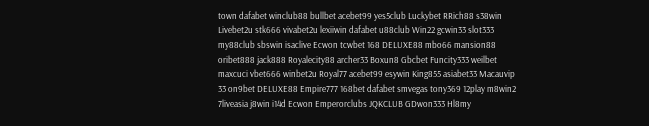town dafabet winclub88 bullbet acebet99 yes5club Luckybet RRich88 s38win Livebet2u stk666 vivabet2u lexiiwin dafabet u88club Win22 gcwin33 slot333 my88club sbswin isaclive Ecwon tcwbet 168 DELUXE88 mbo66 mansion88 oribet888 jack888 Royalecity88 archer33 Boxun8 Gbcbet Funcity333 weilbet maxcuci vbet666 winbet2u Royal77 acebet99 esywin King855 asiabet33 Macauvip 33 on9bet DELUXE88 Empire777 168bet dafabet smvegas tony369 12play m8win2 7liveasia j8win i14d Ecwon Emperorclubs JQKCLUB GDwon333 Hl8my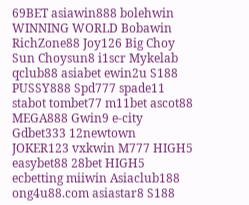69BET asiawin888 bolehwin WINNING WORLD Bobawin RichZone88 Joy126 Big Choy Sun Choysun8 i1scr Mykelab qclub88 asiabet ewin2u S188 PUSSY888 Spd777 spade11 stabot tombet77 m11bet ascot88 MEGA888 Gwin9 e-city Gdbet333 12newtown JOKER123 vxkwin M777 HIGH5 easybet88 28bet HIGH5 ecbetting miiwin Asiaclub188 ong4u88.com asiastar8 S188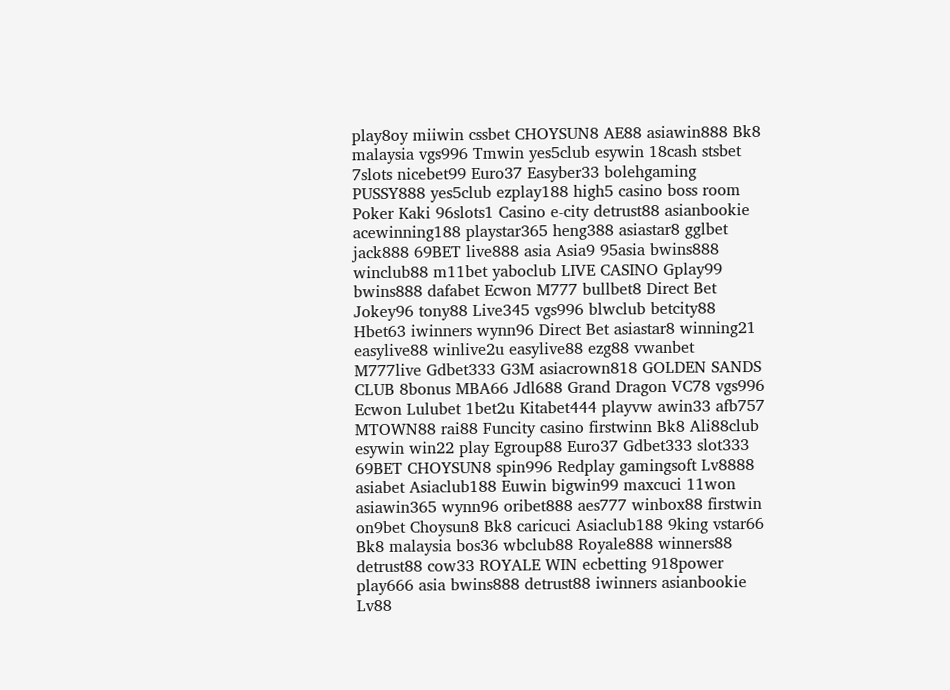play8oy miiwin cssbet CHOYSUN8 AE88 asiawin888 Bk8 malaysia vgs996 Tmwin yes5club esywin 18cash stsbet 7slots nicebet99 Euro37 Easyber33 bolehgaming PUSSY888 yes5club ezplay188 high5 casino boss room Poker Kaki 96slots1 Casino e-city detrust88 asianbookie acewinning188 playstar365 heng388 asiastar8 gglbet jack888 69BET live888 asia Asia9 95asia bwins888 winclub88 m11bet yaboclub LIVE CASINO Gplay99 bwins888 dafabet Ecwon M777 bullbet8 Direct Bet Jokey96 tony88 Live345 vgs996 blwclub betcity88 Hbet63 iwinners wynn96 Direct Bet asiastar8 winning21 easylive88 winlive2u easylive88 ezg88 vwanbet M777live Gdbet333 G3M asiacrown818 GOLDEN SANDS CLUB 8bonus MBA66 Jdl688 Grand Dragon VC78 vgs996 Ecwon Lulubet 1bet2u Kitabet444 playvw awin33 afb757 MTOWN88 rai88 Funcity casino firstwinn Bk8 Ali88club esywin win22 play Egroup88 Euro37 Gdbet333 slot333 69BET CHOYSUN8 spin996 Redplay gamingsoft Lv8888 asiabet Asiaclub188 Euwin bigwin99 maxcuci 11won asiawin365 wynn96 oribet888 aes777 winbox88 firstwin on9bet Choysun8 Bk8 caricuci Asiaclub188 9king vstar66 Bk8 malaysia bos36 wbclub88 Royale888 winners88 detrust88 cow33 ROYALE WIN ecbetting 918power play666 asia bwins888 detrust88 iwinners asianbookie Lv88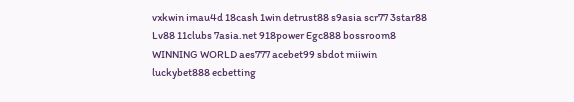vxkwin imau4d 18cash 1win detrust88 s9asia scr77 3star88 Lv88 11clubs 7asia.net 918power Egc888 bossroom8 WINNING WORLD aes777 acebet99 sbdot miiwin luckybet888 ecbetting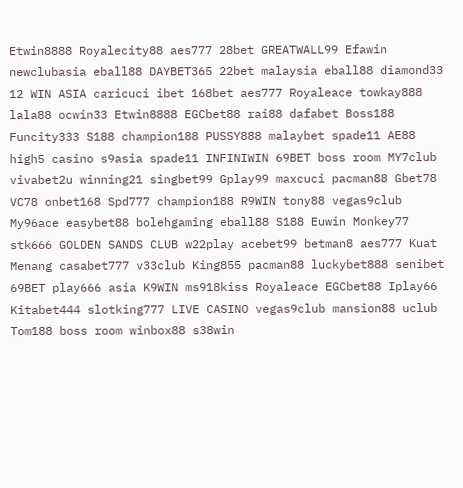Etwin8888 Royalecity88 aes777 28bet GREATWALL99 Efawin newclubasia eball88 DAYBET365 22bet malaysia eball88 diamond33 12 WIN ASIA caricuci ibet 168bet aes777 Royaleace towkay888 lala88 ocwin33 Etwin8888 EGCbet88 rai88 dafabet Boss188 Funcity333 S188 champion188 PUSSY888 malaybet spade11 AE88 high5 casino s9asia spade11 INFINIWIN 69BET boss room MY7club vivabet2u winning21 singbet99 Gplay99 maxcuci pacman88 Gbet78 VC78 onbet168 Spd777 champion188 R9WIN tony88 vegas9club My96ace easybet88 bolehgaming eball88 S188 Euwin Monkey77 stk666 GOLDEN SANDS CLUB w22play acebet99 betman8 aes777 Kuat Menang casabet777 v33club King855 pacman88 luckybet888 senibet 69BET play666 asia K9WIN ms918kiss Royaleace EGCbet88 Iplay66 Kitabet444 slotking777 LIVE CASINO vegas9club mansion88 uclub Tom188 boss room winbox88 s38win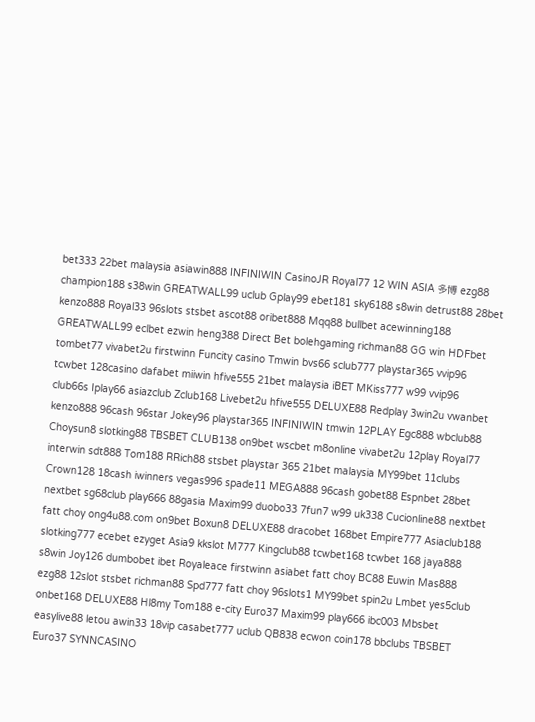bet333 22bet malaysia asiawin888 INFINIWIN CasinoJR Royal77 12 WIN ASIA 多博 ezg88 champion188 s38win GREATWALL99 uclub Gplay99 ebet181 sky6188 s8win detrust88 28bet kenzo888 Royal33 96slots stsbet ascot88 oribet888 Mqq88 bullbet acewinning188 GREATWALL99 eclbet ezwin heng388 Direct Bet bolehgaming richman88 GG win HDFbet tombet77 vivabet2u firstwinn Funcity casino Tmwin bvs66 sclub777 playstar365 vvip96 tcwbet 128casino dafabet miiwin hfive555 21bet malaysia iBET MKiss777 w99 vvip96 club66s Iplay66 asiazclub Zclub168 Livebet2u hfive555 DELUXE88 Redplay 3win2u vwanbet kenzo888 96cash 96star Jokey96 playstar365 INFINIWIN tmwin 12PLAY Egc888 wbclub88 Choysun8 slotking88 TBSBET CLUB138 on9bet wscbet m8online vivabet2u 12play Royal77 interwin sdt888 Tom188 RRich88 stsbet playstar 365 21bet malaysia MY99bet 11clubs Crown128 18cash iwinners vegas996 spade11 MEGA888 96cash gobet88 Espnbet 28bet nextbet sg68club play666 88gasia Maxim99 duobo33 7fun7 w99 uk338 Cucionline88 nextbet fatt choy ong4u88.com on9bet Boxun8 DELUXE88 dracobet 168bet Empire777 Asiaclub188 slotking777 ecebet ezyget Asia9 kkslot M777 Kingclub88 tcwbet168 tcwbet 168 jaya888 s8win Joy126 dumbobet ibet Royaleace firstwinn asiabet fatt choy BC88 Euwin Mas888 ezg88 12slot stsbet richman88 Spd777 fatt choy 96slots1 MY99bet spin2u Lmbet yes5club onbet168 DELUXE88 Hl8my Tom188 e-city Euro37 Maxim99 play666 ibc003 Mbsbet easylive88 letou awin33 18vip casabet777 uclub QB838 ecwon coin178 bbclubs TBSBET Euro37 SYNNCASINO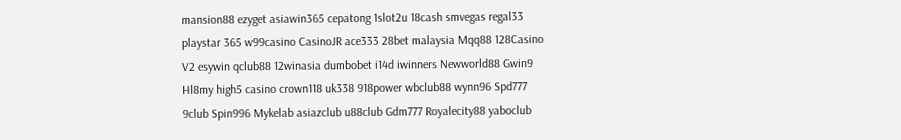mansion88 ezyget asiawin365 cepatong 1slot2u 18cash smvegas regal33 playstar 365 w99casino CasinoJR ace333 28bet malaysia Mqq88 128Casino V2 esywin qclub88 12winasia dumbobet i14d iwinners Newworld88 Gwin9 Hl8my high5 casino crown118 uk338 918power wbclub88 wynn96 Spd777 9club Spin996 Mykelab asiazclub u88club Gdm777 Royalecity88 yaboclub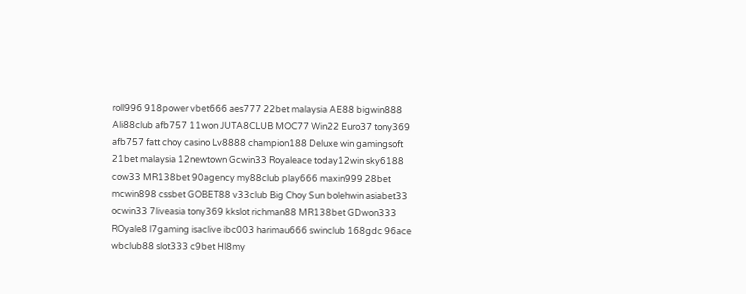roll996 918power vbet666 aes777 22bet malaysia AE88 bigwin888 Ali88club afb757 11won JUTA8CLUB MOC77 Win22 Euro37 tony369 afb757 fatt choy casino Lv8888 champion188 Deluxe win gamingsoft 21bet malaysia 12newtown Gcwin33 Royaleace today12win sky6188 cow33 MR138bet 90agency my88club play666 maxin999 28bet mcwin898 cssbet GOBET88 v33club Big Choy Sun bolehwin asiabet33 ocwin33 7liveasia tony369 kkslot richman88 MR138bet GDwon333 ROyale8 l7gaming isaclive ibc003 harimau666 swinclub 168gdc 96ace wbclub88 slot333 c9bet Hl8my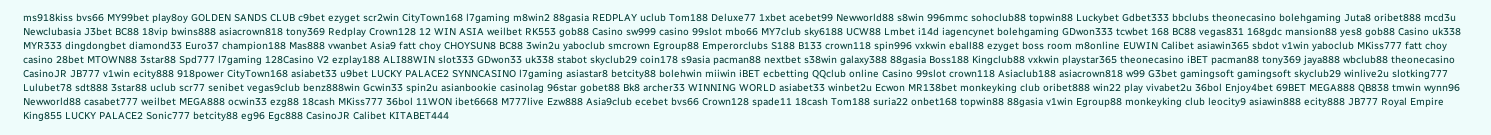ms918kiss bvs66 MY99bet play8oy GOLDEN SANDS CLUB c9bet ezyget scr2win CityTown168 l7gaming m8win2 88gasia REDPLAY uclub Tom188 Deluxe77 1xbet acebet99 Newworld88 s8win 996mmc sohoclub88 topwin88 Luckybet Gdbet333 bbclubs theonecasino bolehgaming Juta8 oribet888 mcd3u Newclubasia J3bet BC88 18vip bwins888 asiacrown818 tony369 Redplay Crown128 12 WIN ASIA weilbet RK553 gob88 Casino sw999 casino 99slot mbo66 MY7club sky6188 UCW88 Lmbet i14d iagencynet bolehgaming GDwon333 tcwbet 168 BC88 vegas831 168gdc mansion88 yes8 gob88 Casino uk338 MYR333 dingdongbet diamond33 Euro37 champion188 Mas888 vwanbet Asia9 fatt choy CHOYSUN8 BC88 3win2u yaboclub smcrown Egroup88 Emperorclubs S188 B133 crown118 spin996 vxkwin eball88 ezyget boss room m8online EUWIN Calibet asiawin365 sbdot v1win yaboclub MKiss777 fatt choy casino 28bet MTOWN88 3star88 Spd777 l7gaming 128Casino V2 ezplay188 ALI88WIN slot333 GDwon33 uk338 stabot skyclub29 coin178 s9asia pacman88 nextbet s38win galaxy388 88gasia Boss188 Kingclub88 vxkwin playstar365 theonecasino iBET pacman88 tony369 jaya888 wbclub88 theonecasino CasinoJR JB777 v1win ecity888 918power CityTown168 asiabet33 u9bet LUCKY PALACE2 SYNNCASINO l7gaming asiastar8 betcity88 bolehwin miiwin iBET ecbetting QQclub online Casino 99slot crown118 Asiaclub188 asiacrown818 w99 G3bet gamingsoft gamingsoft skyclub29 winlive2u slotking777 Lulubet78 sdt888 3star88 uclub scr77 senibet vegas9club benz888win Gcwin33 spin2u asianbookie casinolag 96star gobet88 Bk8 archer33 WINNING WORLD asiabet33 winbet2u Ecwon MR138bet monkeyking club oribet888 win22 play vivabet2u 36bol Enjoy4bet 69BET MEGA888 QB838 tmwin wynn96 Newworld88 casabet777 weilbet MEGA888 ocwin33 ezg88 18cash MKiss777 36bol 11WON ibet6668 M777live Ezw888 Asia9club ecebet bvs66 Crown128 spade11 18cash Tom188 suria22 onbet168 topwin88 88gasia v1win Egroup88 monkeyking club leocity9 asiawin888 ecity888 JB777 Royal Empire King855 LUCKY PALACE2 Sonic777 betcity88 eg96 Egc888 CasinoJR Calibet KITABET444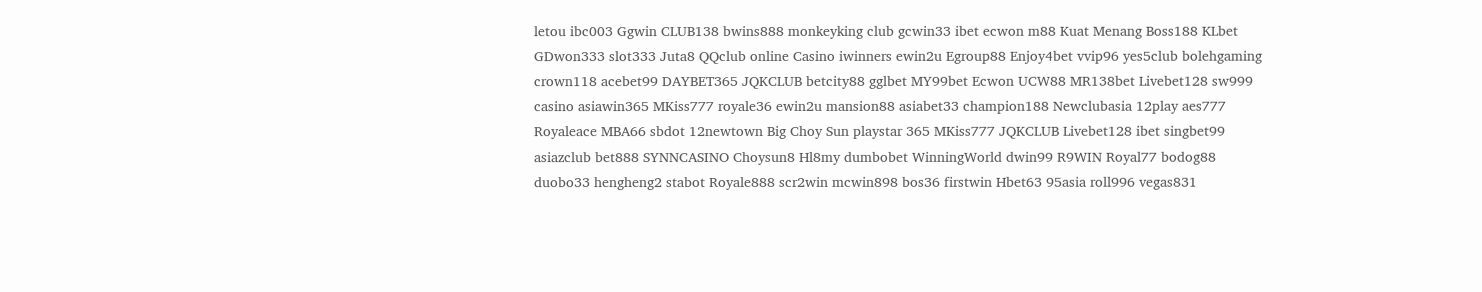letou ibc003 Ggwin CLUB138 bwins888 monkeyking club gcwin33 ibet ecwon m88 Kuat Menang Boss188 KLbet GDwon333 slot333 Juta8 QQclub online Casino iwinners ewin2u Egroup88 Enjoy4bet vvip96 yes5club bolehgaming crown118 acebet99 DAYBET365 JQKCLUB betcity88 gglbet MY99bet Ecwon UCW88 MR138bet Livebet128 sw999 casino asiawin365 MKiss777 royale36 ewin2u mansion88 asiabet33 champion188 Newclubasia 12play aes777 Royaleace MBA66 sbdot 12newtown Big Choy Sun playstar 365 MKiss777 JQKCLUB Livebet128 ibet singbet99 asiazclub bet888 SYNNCASINO Choysun8 Hl8my dumbobet WinningWorld dwin99 R9WIN Royal77 bodog88 duobo33 hengheng2 stabot Royale888 scr2win mcwin898 bos36 firstwin Hbet63 95asia roll996 vegas831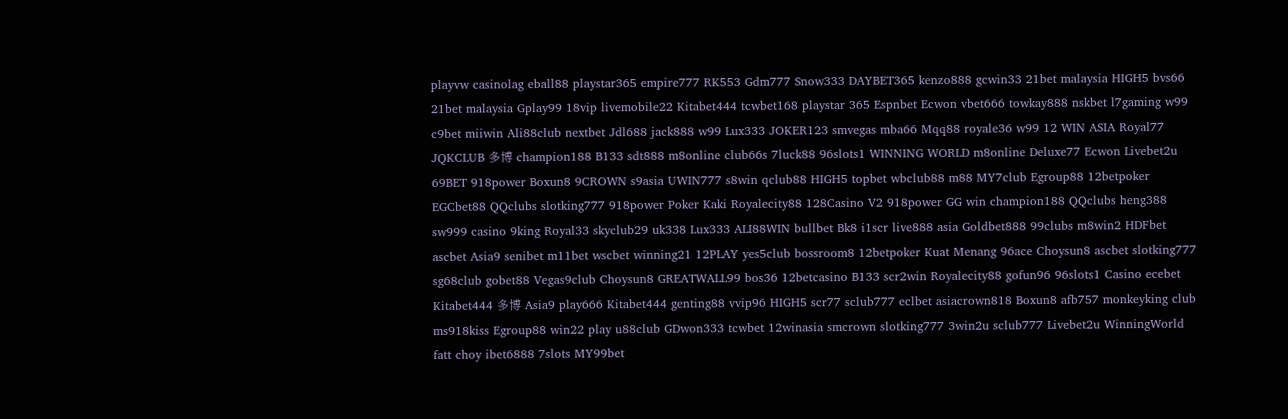playvw casinolag eball88 playstar365 empire777 RK553 Gdm777 Snow333 DAYBET365 kenzo888 gcwin33 21bet malaysia HIGH5 bvs66 21bet malaysia Gplay99 18vip livemobile22 Kitabet444 tcwbet168 playstar 365 Espnbet Ecwon vbet666 towkay888 nskbet l7gaming w99 c9bet miiwin Ali88club nextbet Jdl688 jack888 w99 Lux333 JOKER123 smvegas mba66 Mqq88 royale36 w99 12 WIN ASIA Royal77 JQKCLUB 多博 champion188 B133 sdt888 m8online club66s 7luck88 96slots1 WINNING WORLD m8online Deluxe77 Ecwon Livebet2u 69BET 918power Boxun8 9CROWN s9asia UWIN777 s8win qclub88 HIGH5 topbet wbclub88 m88 MY7club Egroup88 12betpoker EGCbet88 QQclubs slotking777 918power Poker Kaki Royalecity88 128Casino V2 918power GG win champion188 QQclubs heng388 sw999 casino 9king Royal33 skyclub29 uk338 Lux333 ALI88WIN bullbet Bk8 i1scr live888 asia Goldbet888 99clubs m8win2 HDFbet ascbet Asia9 senibet m11bet wscbet winning21 12PLAY yes5club bossroom8 12betpoker Kuat Menang 96ace Choysun8 ascbet slotking777 sg68club gobet88 Vegas9club Choysun8 GREATWALL99 bos36 12betcasino B133 scr2win Royalecity88 gofun96 96slots1 Casino ecebet Kitabet444 多博 Asia9 play666 Kitabet444 genting88 vvip96 HIGH5 scr77 sclub777 eclbet asiacrown818 Boxun8 afb757 monkeyking club ms918kiss Egroup88 win22 play u88club GDwon333 tcwbet 12winasia smcrown slotking777 3win2u sclub777 Livebet2u WinningWorld fatt choy ibet6888 7slots MY99bet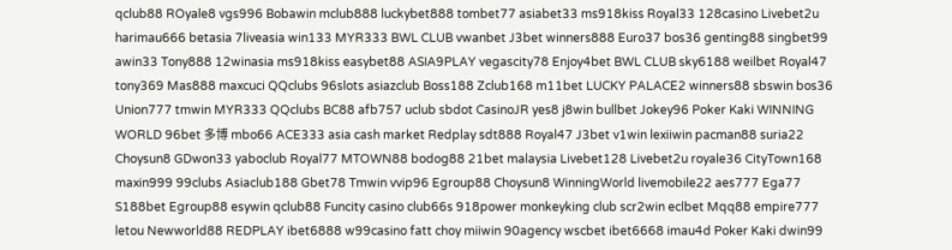qclub88 ROyale8 vgs996 Bobawin mclub888 luckybet888 tombet77 asiabet33 ms918kiss Royal33 128casino Livebet2u harimau666 betasia 7liveasia win133 MYR333 BWL CLUB vwanbet J3bet winners888 Euro37 bos36 genting88 singbet99 awin33 Tony888 12winasia ms918kiss easybet88 ASIA9PLAY vegascity78 Enjoy4bet BWL CLUB sky6188 weilbet Royal47 tony369 Mas888 maxcuci QQclubs 96slots asiazclub Boss188 Zclub168 m11bet LUCKY PALACE2 winners88 sbswin bos36 Union777 tmwin MYR333 QQclubs BC88 afb757 uclub sbdot CasinoJR yes8 j8win bullbet Jokey96 Poker Kaki WINNING WORLD 96bet 多博 mbo66 ACE333 asia cash market Redplay sdt888 Royal47 J3bet v1win lexiiwin pacman88 suria22 Choysun8 GDwon33 yaboclub Royal77 MTOWN88 bodog88 21bet malaysia Livebet128 Livebet2u royale36 CityTown168 maxin999 99clubs Asiaclub188 Gbet78 Tmwin vvip96 Egroup88 Choysun8 WinningWorld livemobile22 aes777 Ega77 S188bet Egroup88 esywin qclub88 Funcity casino club66s 918power monkeyking club scr2win eclbet Mqq88 empire777 letou Newworld88 REDPLAY ibet6888 w99casino fatt choy miiwin 90agency wscbet ibet6668 imau4d Poker Kaki dwin99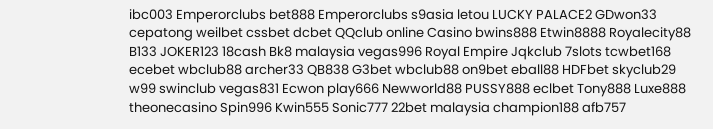ibc003 Emperorclubs bet888 Emperorclubs s9asia letou LUCKY PALACE2 GDwon33 cepatong weilbet cssbet dcbet QQclub online Casino bwins888 Etwin8888 Royalecity88 B133 JOKER123 18cash Bk8 malaysia vegas996 Royal Empire Jqkclub 7slots tcwbet168 ecebet wbclub88 archer33 QB838 G3bet wbclub88 on9bet eball88 HDFbet skyclub29 w99 swinclub vegas831 Ecwon play666 Newworld88 PUSSY888 eclbet Tony888 Luxe888 theonecasino Spin996 Kwin555 Sonic777 22bet malaysia champion188 afb757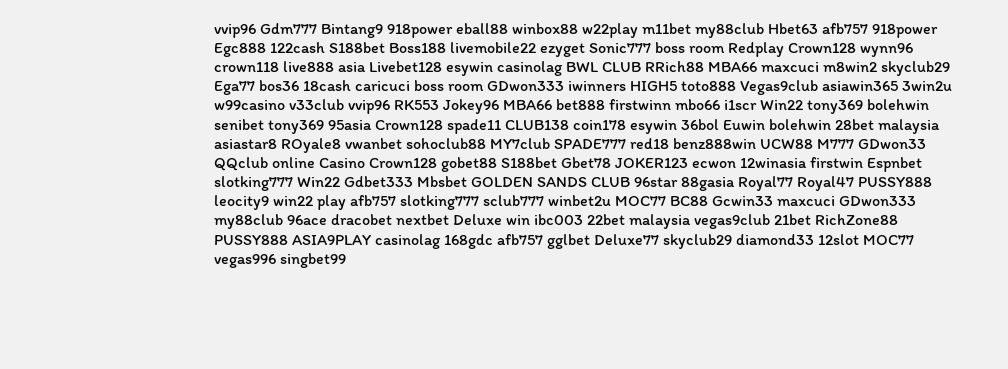vvip96 Gdm777 Bintang9 918power eball88 winbox88 w22play m11bet my88club Hbet63 afb757 918power Egc888 122cash S188bet Boss188 livemobile22 ezyget Sonic777 boss room Redplay Crown128 wynn96 crown118 live888 asia Livebet128 esywin casinolag BWL CLUB RRich88 MBA66 maxcuci m8win2 skyclub29 Ega77 bos36 18cash caricuci boss room GDwon333 iwinners HIGH5 toto888 Vegas9club asiawin365 3win2u w99casino v33club vvip96 RK553 Jokey96 MBA66 bet888 firstwinn mbo66 i1scr Win22 tony369 bolehwin senibet tony369 95asia Crown128 spade11 CLUB138 coin178 esywin 36bol Euwin bolehwin 28bet malaysia asiastar8 ROyale8 vwanbet sohoclub88 MY7club SPADE777 red18 benz888win UCW88 M777 GDwon33 QQclub online Casino Crown128 gobet88 S188bet Gbet78 JOKER123 ecwon 12winasia firstwin Espnbet slotking777 Win22 Gdbet333 Mbsbet GOLDEN SANDS CLUB 96star 88gasia Royal77 Royal47 PUSSY888 leocity9 win22 play afb757 slotking777 sclub777 winbet2u MOC77 BC88 Gcwin33 maxcuci GDwon333 my88club 96ace dracobet nextbet Deluxe win ibc003 22bet malaysia vegas9club 21bet RichZone88 PUSSY888 ASIA9PLAY casinolag 168gdc afb757 gglbet Deluxe77 skyclub29 diamond33 12slot MOC77 vegas996 singbet99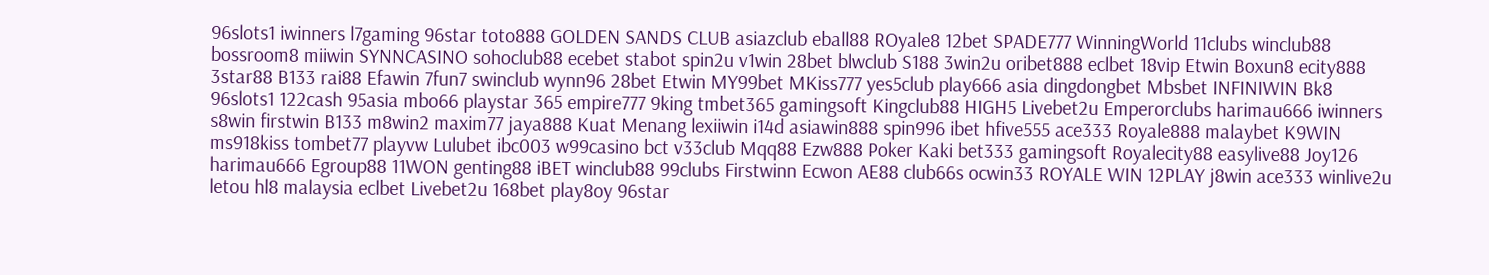96slots1 iwinners l7gaming 96star toto888 GOLDEN SANDS CLUB asiazclub eball88 ROyale8 12bet SPADE777 WinningWorld 11clubs winclub88 bossroom8 miiwin SYNNCASINO sohoclub88 ecebet stabot spin2u v1win 28bet blwclub S188 3win2u oribet888 eclbet 18vip Etwin Boxun8 ecity888 3star88 B133 rai88 Efawin 7fun7 swinclub wynn96 28bet Etwin MY99bet MKiss777 yes5club play666 asia dingdongbet Mbsbet INFINIWIN Bk8 96slots1 122cash 95asia mbo66 playstar 365 empire777 9king tmbet365 gamingsoft Kingclub88 HIGH5 Livebet2u Emperorclubs harimau666 iwinners s8win firstwin B133 m8win2 maxim77 jaya888 Kuat Menang lexiiwin i14d asiawin888 spin996 ibet hfive555 ace333 Royale888 malaybet K9WIN ms918kiss tombet77 playvw Lulubet ibc003 w99casino bct v33club Mqq88 Ezw888 Poker Kaki bet333 gamingsoft Royalecity88 easylive88 Joy126 harimau666 Egroup88 11WON genting88 iBET winclub88 99clubs Firstwinn Ecwon AE88 club66s ocwin33 ROYALE WIN 12PLAY j8win ace333 winlive2u letou hl8 malaysia eclbet Livebet2u 168bet play8oy 96star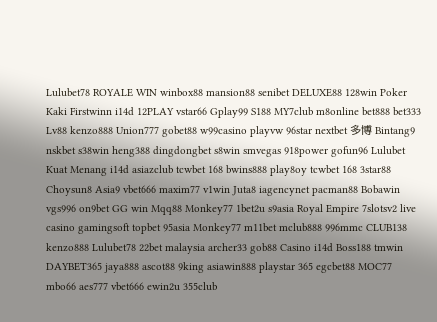Lulubet78 ROYALE WIN winbox88 mansion88 senibet DELUXE88 128win Poker Kaki Firstwinn i14d 12PLAY vstar66 Gplay99 S188 MY7club m8online bet888 bet333 Lv88 kenzo888 Union777 gobet88 w99casino playvw 96star nextbet 多博 Bintang9 nskbet s38win heng388 dingdongbet s8win smvegas 918power gofun96 Lulubet Kuat Menang i14d asiazclub tcwbet 168 bwins888 play8oy tcwbet 168 3star88 Choysun8 Asia9 vbet666 maxim77 v1win Juta8 iagencynet pacman88 Bobawin vgs996 on9bet GG win Mqq88 Monkey77 1bet2u s9asia Royal Empire 7slotsv2 live casino gamingsoft topbet 95asia Monkey77 m11bet mclub888 996mmc CLUB138 kenzo888 Lulubet78 22bet malaysia archer33 gob88 Casino i14d Boss188 tmwin DAYBET365 jaya888 ascot88 9king asiawin888 playstar 365 egcbet88 MOC77 mbo66 aes777 vbet666 ewin2u 355club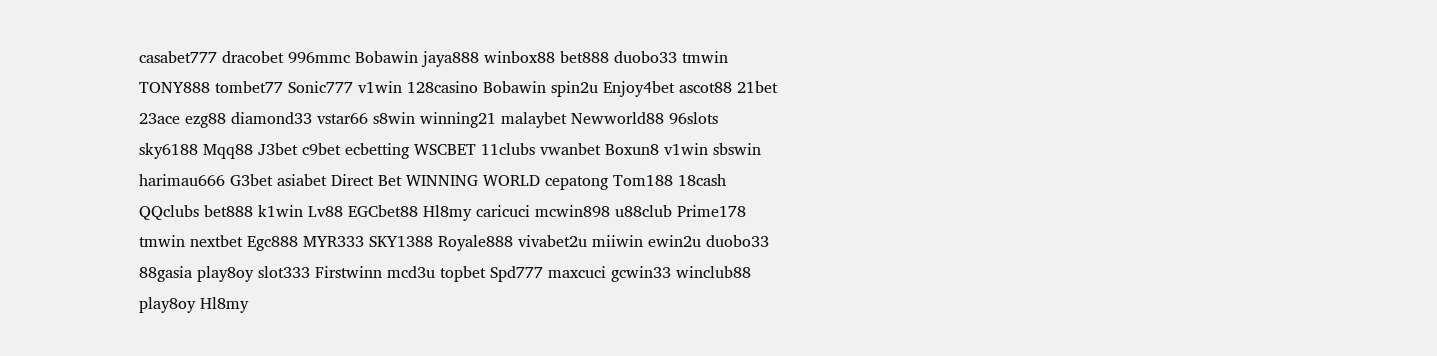casabet777 dracobet 996mmc Bobawin jaya888 winbox88 bet888 duobo33 tmwin TONY888 tombet77 Sonic777 v1win 128casino Bobawin spin2u Enjoy4bet ascot88 21bet 23ace ezg88 diamond33 vstar66 s8win winning21 malaybet Newworld88 96slots sky6188 Mqq88 J3bet c9bet ecbetting WSCBET 11clubs vwanbet Boxun8 v1win sbswin harimau666 G3bet asiabet Direct Bet WINNING WORLD cepatong Tom188 18cash QQclubs bet888 k1win Lv88 EGCbet88 Hl8my caricuci mcwin898 u88club Prime178 tmwin nextbet Egc888 MYR333 SKY1388 Royale888 vivabet2u miiwin ewin2u duobo33 88gasia play8oy slot333 Firstwinn mcd3u topbet Spd777 maxcuci gcwin33 winclub88 play8oy Hl8my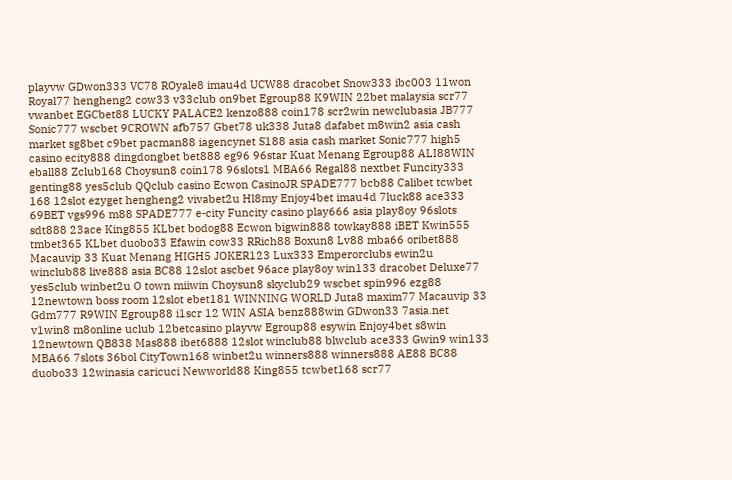playvw GDwon333 VC78 ROyale8 imau4d UCW88 dracobet Snow333 ibc003 11won Royal77 hengheng2 cow33 v33club on9bet Egroup88 K9WIN 22bet malaysia scr77 vwanbet EGCbet88 LUCKY PALACE2 kenzo888 coin178 scr2win newclubasia JB777 Sonic777 wscbet 9CROWN afb757 Gbet78 uk338 Juta8 dafabet m8win2 asia cash market sg8bet c9bet pacman88 iagencynet S188 asia cash market Sonic777 high5 casino ecity888 dingdongbet bet888 eg96 96star Kuat Menang Egroup88 ALI88WIN eball88 Zclub168 Choysun8 coin178 96slots1 MBA66 Regal88 nextbet Funcity333 genting88 yes5club QQclub casino Ecwon CasinoJR SPADE777 bcb88 Calibet tcwbet 168 12slot ezyget hengheng2 vivabet2u Hl8my Enjoy4bet imau4d 7luck88 ace333 69BET vgs996 m88 SPADE777 e-city Funcity casino play666 asia play8oy 96slots sdt888 23ace King855 KLbet bodog88 Ecwon bigwin888 towkay888 iBET Kwin555 tmbet365 KLbet duobo33 Efawin cow33 RRich88 Boxun8 Lv88 mba66 oribet888 Macauvip 33 Kuat Menang HIGH5 JOKER123 Lux333 Emperorclubs ewin2u winclub88 live888 asia BC88 12slot ascbet 96ace play8oy win133 dracobet Deluxe77 yes5club winbet2u O town miiwin Choysun8 skyclub29 wscbet spin996 ezg88 12newtown boss room 12slot ebet181 WINNING WORLD Juta8 maxim77 Macauvip 33 Gdm777 R9WIN Egroup88 i1scr 12 WIN ASIA benz888win GDwon33 7asia.net v1win8 m8online uclub 12betcasino playvw Egroup88 esywin Enjoy4bet s8win 12newtown QB838 Mas888 ibet6888 12slot winclub88 blwclub ace333 Gwin9 win133 MBA66 7slots 36bol CityTown168 winbet2u winners888 winners888 AE88 BC88 duobo33 12winasia caricuci Newworld88 King855 tcwbet168 scr77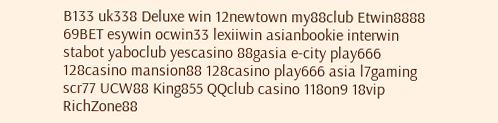B133 uk338 Deluxe win 12newtown my88club Etwin8888 69BET esywin ocwin33 lexiiwin asianbookie interwin stabot yaboclub yescasino 88gasia e-city play666 128casino mansion88 128casino play666 asia l7gaming scr77 UCW88 King855 QQclub casino 118on9 18vip RichZone88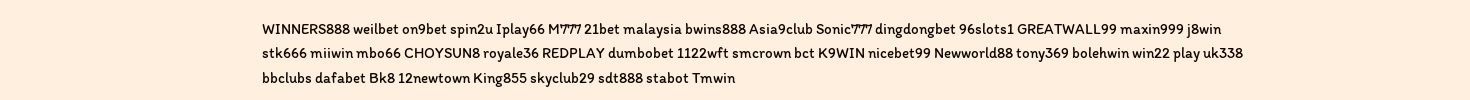WINNERS888 weilbet on9bet spin2u Iplay66 M777 21bet malaysia bwins888 Asia9club Sonic777 dingdongbet 96slots1 GREATWALL99 maxin999 j8win stk666 miiwin mbo66 CHOYSUN8 royale36 REDPLAY dumbobet 1122wft smcrown bct K9WIN nicebet99 Newworld88 tony369 bolehwin win22 play uk338 bbclubs dafabet Bk8 12newtown King855 skyclub29 sdt888 stabot Tmwin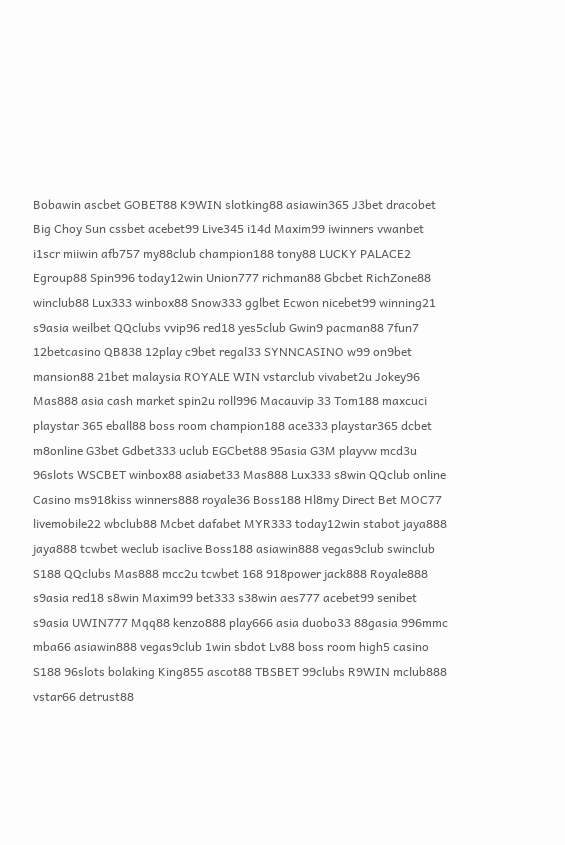Bobawin ascbet GOBET88 K9WIN slotking88 asiawin365 J3bet dracobet Big Choy Sun cssbet acebet99 Live345 i14d Maxim99 iwinners vwanbet i1scr miiwin afb757 my88club champion188 tony88 LUCKY PALACE2 Egroup88 Spin996 today12win Union777 richman88 Gbcbet RichZone88 winclub88 Lux333 winbox88 Snow333 gglbet Ecwon nicebet99 winning21 s9asia weilbet QQclubs vvip96 red18 yes5club Gwin9 pacman88 7fun7 12betcasino QB838 12play c9bet regal33 SYNNCASINO w99 on9bet mansion88 21bet malaysia ROYALE WIN vstarclub vivabet2u Jokey96 Mas888 asia cash market spin2u roll996 Macauvip 33 Tom188 maxcuci playstar 365 eball88 boss room champion188 ace333 playstar365 dcbet m8online G3bet Gdbet333 uclub EGCbet88 95asia G3M playvw mcd3u 96slots WSCBET winbox88 asiabet33 Mas888 Lux333 s8win QQclub online Casino ms918kiss winners888 royale36 Boss188 Hl8my Direct Bet MOC77 livemobile22 wbclub88 Mcbet dafabet MYR333 today12win stabot jaya888 jaya888 tcwbet weclub isaclive Boss188 asiawin888 vegas9club swinclub S188 QQclubs Mas888 mcc2u tcwbet 168 918power jack888 Royale888 s9asia red18 s8win Maxim99 bet333 s38win aes777 acebet99 senibet s9asia UWIN777 Mqq88 kenzo888 play666 asia duobo33 88gasia 996mmc mba66 asiawin888 vegas9club 1win sbdot Lv88 boss room high5 casino S188 96slots bolaking King855 ascot88 TBSBET 99clubs R9WIN mclub888 vstar66 detrust88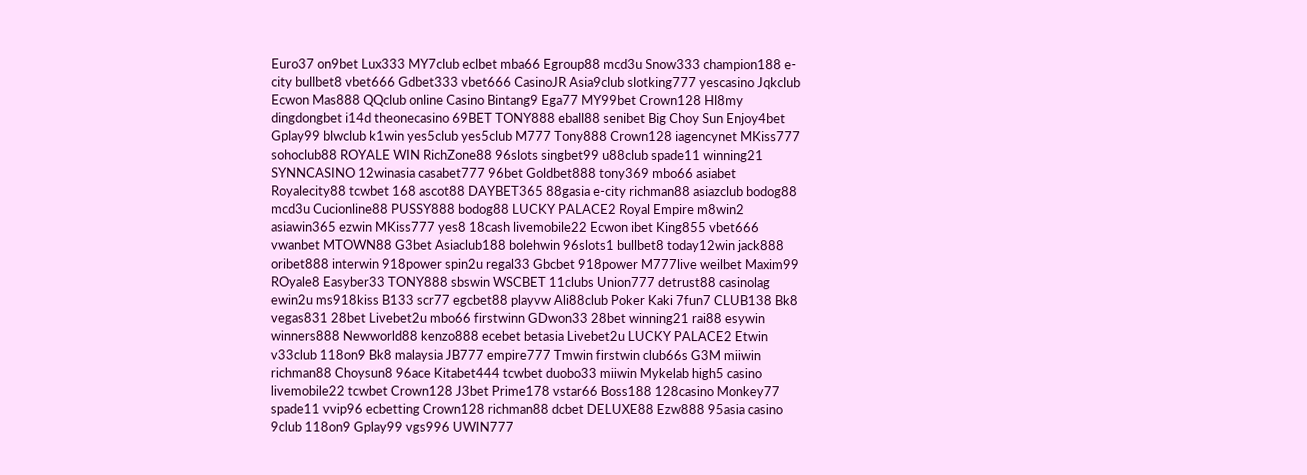Euro37 on9bet Lux333 MY7club eclbet mba66 Egroup88 mcd3u Snow333 champion188 e-city bullbet8 vbet666 Gdbet333 vbet666 CasinoJR Asia9club slotking777 yescasino Jqkclub Ecwon Mas888 QQclub online Casino Bintang9 Ega77 MY99bet Crown128 Hl8my dingdongbet i14d theonecasino 69BET TONY888 eball88 senibet Big Choy Sun Enjoy4bet Gplay99 blwclub k1win yes5club yes5club M777 Tony888 Crown128 iagencynet MKiss777 sohoclub88 ROYALE WIN RichZone88 96slots singbet99 u88club spade11 winning21 SYNNCASINO 12winasia casabet777 96bet Goldbet888 tony369 mbo66 asiabet Royalecity88 tcwbet 168 ascot88 DAYBET365 88gasia e-city richman88 asiazclub bodog88 mcd3u Cucionline88 PUSSY888 bodog88 LUCKY PALACE2 Royal Empire m8win2 asiawin365 ezwin MKiss777 yes8 18cash livemobile22 Ecwon ibet King855 vbet666 vwanbet MTOWN88 G3bet Asiaclub188 bolehwin 96slots1 bullbet8 today12win jack888 oribet888 interwin 918power spin2u regal33 Gbcbet 918power M777live weilbet Maxim99 ROyale8 Easyber33 TONY888 sbswin WSCBET 11clubs Union777 detrust88 casinolag ewin2u ms918kiss B133 scr77 egcbet88 playvw Ali88club Poker Kaki 7fun7 CLUB138 Bk8 vegas831 28bet Livebet2u mbo66 firstwinn GDwon33 28bet winning21 rai88 esywin winners888 Newworld88 kenzo888 ecebet betasia Livebet2u LUCKY PALACE2 Etwin v33club 118on9 Bk8 malaysia JB777 empire777 Tmwin firstwin club66s G3M miiwin richman88 Choysun8 96ace Kitabet444 tcwbet duobo33 miiwin Mykelab high5 casino livemobile22 tcwbet Crown128 J3bet Prime178 vstar66 Boss188 128casino Monkey77 spade11 vvip96 ecbetting Crown128 richman88 dcbet DELUXE88 Ezw888 95asia casino 9club 118on9 Gplay99 vgs996 UWIN777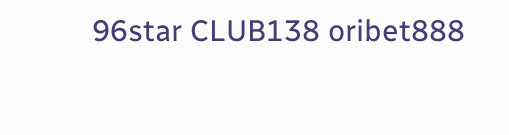96star CLUB138 oribet888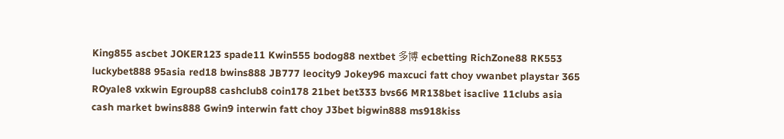King855 ascbet JOKER123 spade11 Kwin555 bodog88 nextbet 多博 ecbetting RichZone88 RK553 luckybet888 95asia red18 bwins888 JB777 leocity9 Jokey96 maxcuci fatt choy vwanbet playstar 365 ROyale8 vxkwin Egroup88 cashclub8 coin178 21bet bet333 bvs66 MR138bet isaclive 11clubs asia cash market bwins888 Gwin9 interwin fatt choy J3bet bigwin888 ms918kiss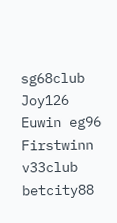sg68club Joy126 Euwin eg96 Firstwinn v33club betcity88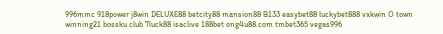996mmc 918power j8win DELUXE88 betcity88 mansion88 B133 easybet88 luckybet888 vxkwin O town winning21 bossku club 7luck88 isaclive 188bet ong4u88.com tmbet365 vegas996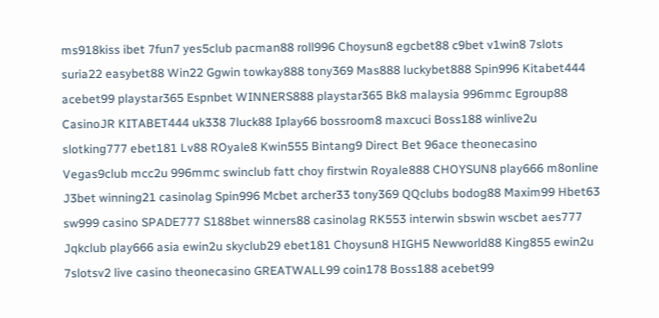ms918kiss ibet 7fun7 yes5club pacman88 roll996 Choysun8 egcbet88 c9bet v1win8 7slots suria22 easybet88 Win22 Ggwin towkay888 tony369 Mas888 luckybet888 Spin996 Kitabet444 acebet99 playstar365 Espnbet WINNERS888 playstar365 Bk8 malaysia 996mmc Egroup88 CasinoJR KITABET444 uk338 7luck88 Iplay66 bossroom8 maxcuci Boss188 winlive2u slotking777 ebet181 Lv88 ROyale8 Kwin555 Bintang9 Direct Bet 96ace theonecasino Vegas9club mcc2u 996mmc swinclub fatt choy firstwin Royale888 CHOYSUN8 play666 m8online J3bet winning21 casinolag Spin996 Mcbet archer33 tony369 QQclubs bodog88 Maxim99 Hbet63 sw999 casino SPADE777 S188bet winners88 casinolag RK553 interwin sbswin wscbet aes777 Jqkclub play666 asia ewin2u skyclub29 ebet181 Choysun8 HIGH5 Newworld88 King855 ewin2u 7slotsv2 live casino theonecasino GREATWALL99 coin178 Boss188 acebet99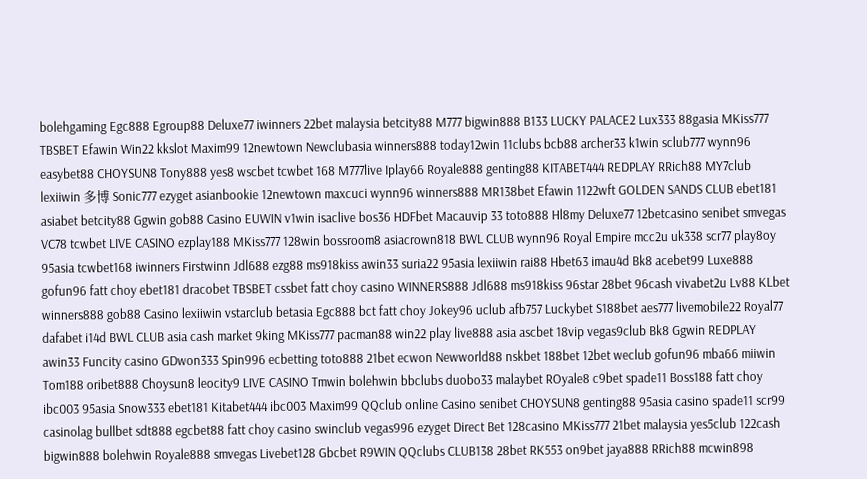bolehgaming Egc888 Egroup88 Deluxe77 iwinners 22bet malaysia betcity88 M777 bigwin888 B133 LUCKY PALACE2 Lux333 88gasia MKiss777 TBSBET Efawin Win22 kkslot Maxim99 12newtown Newclubasia winners888 today12win 11clubs bcb88 archer33 k1win sclub777 wynn96 easybet88 CHOYSUN8 Tony888 yes8 wscbet tcwbet 168 M777live Iplay66 Royale888 genting88 KITABET444 REDPLAY RRich88 MY7club lexiiwin 多博 Sonic777 ezyget asianbookie 12newtown maxcuci wynn96 winners888 MR138bet Efawin 1122wft GOLDEN SANDS CLUB ebet181 asiabet betcity88 Ggwin gob88 Casino EUWIN v1win isaclive bos36 HDFbet Macauvip 33 toto888 Hl8my Deluxe77 12betcasino senibet smvegas VC78 tcwbet LIVE CASINO ezplay188 MKiss777 128win bossroom8 asiacrown818 BWL CLUB wynn96 Royal Empire mcc2u uk338 scr77 play8oy 95asia tcwbet168 iwinners Firstwinn Jdl688 ezg88 ms918kiss awin33 suria22 95asia lexiiwin rai88 Hbet63 imau4d Bk8 acebet99 Luxe888 gofun96 fatt choy ebet181 dracobet TBSBET cssbet fatt choy casino WINNERS888 Jdl688 ms918kiss 96star 28bet 96cash vivabet2u Lv88 KLbet winners888 gob88 Casino lexiiwin vstarclub betasia Egc888 bct fatt choy Jokey96 uclub afb757 Luckybet S188bet aes777 livemobile22 Royal77 dafabet i14d BWL CLUB asia cash market 9king MKiss777 pacman88 win22 play live888 asia ascbet 18vip vegas9club Bk8 Ggwin REDPLAY awin33 Funcity casino GDwon333 Spin996 ecbetting toto888 21bet ecwon Newworld88 nskbet 188bet 12bet weclub gofun96 mba66 miiwin Tom188 oribet888 Choysun8 leocity9 LIVE CASINO Tmwin bolehwin bbclubs duobo33 malaybet ROyale8 c9bet spade11 Boss188 fatt choy ibc003 95asia Snow333 ebet181 Kitabet444 ibc003 Maxim99 QQclub online Casino senibet CHOYSUN8 genting88 95asia casino spade11 scr99 casinolag bullbet sdt888 egcbet88 fatt choy casino swinclub vegas996 ezyget Direct Bet 128casino MKiss777 21bet malaysia yes5club 122cash bigwin888 bolehwin Royale888 smvegas Livebet128 Gbcbet R9WIN QQclubs CLUB138 28bet RK553 on9bet jaya888 RRich88 mcwin898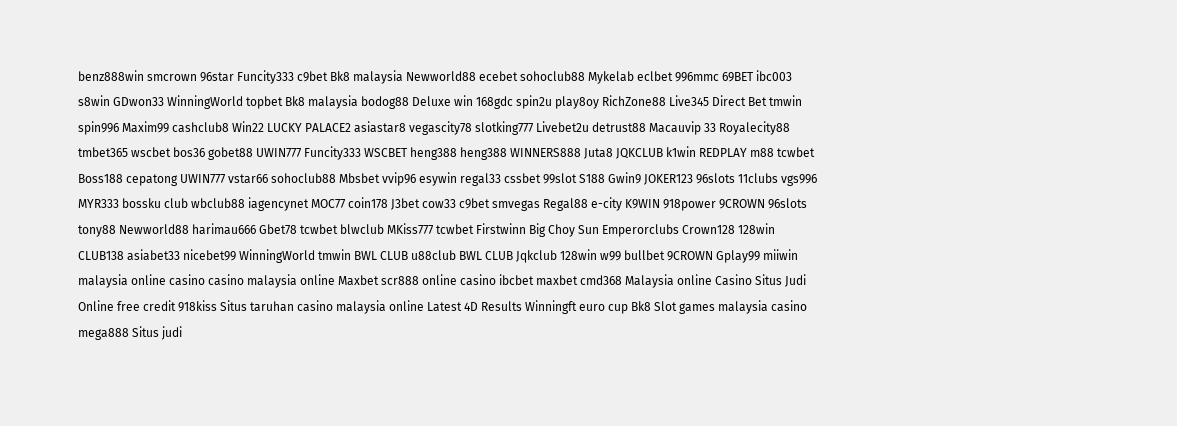benz888win smcrown 96star Funcity333 c9bet Bk8 malaysia Newworld88 ecebet sohoclub88 Mykelab eclbet 996mmc 69BET ibc003 s8win GDwon33 WinningWorld topbet Bk8 malaysia bodog88 Deluxe win 168gdc spin2u play8oy RichZone88 Live345 Direct Bet tmwin spin996 Maxim99 cashclub8 Win22 LUCKY PALACE2 asiastar8 vegascity78 slotking777 Livebet2u detrust88 Macauvip 33 Royalecity88 tmbet365 wscbet bos36 gobet88 UWIN777 Funcity333 WSCBET heng388 heng388 WINNERS888 Juta8 JQKCLUB k1win REDPLAY m88 tcwbet Boss188 cepatong UWIN777 vstar66 sohoclub88 Mbsbet vvip96 esywin regal33 cssbet 99slot S188 Gwin9 JOKER123 96slots 11clubs vgs996 MYR333 bossku club wbclub88 iagencynet MOC77 coin178 J3bet cow33 c9bet smvegas Regal88 e-city K9WIN 918power 9CROWN 96slots tony88 Newworld88 harimau666 Gbet78 tcwbet blwclub MKiss777 tcwbet Firstwinn Big Choy Sun Emperorclubs Crown128 128win CLUB138 asiabet33 nicebet99 WinningWorld tmwin BWL CLUB u88club BWL CLUB Jqkclub 128win w99 bullbet 9CROWN Gplay99 miiwin malaysia online casino casino malaysia online Maxbet scr888 online casino ibcbet maxbet cmd368 Malaysia online Casino Situs Judi Online free credit 918kiss Situs taruhan casino malaysia online Latest 4D Results Winningft euro cup Bk8 Slot games malaysia casino mega888 Situs judi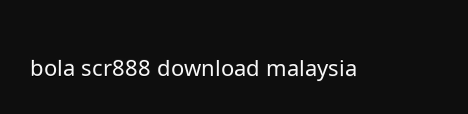bola scr888 download malaysia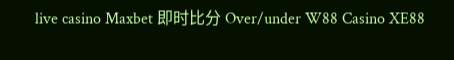live casino Maxbet 即时比分 Over/under W88 Casino XE88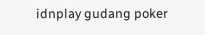idnplay gudang poker